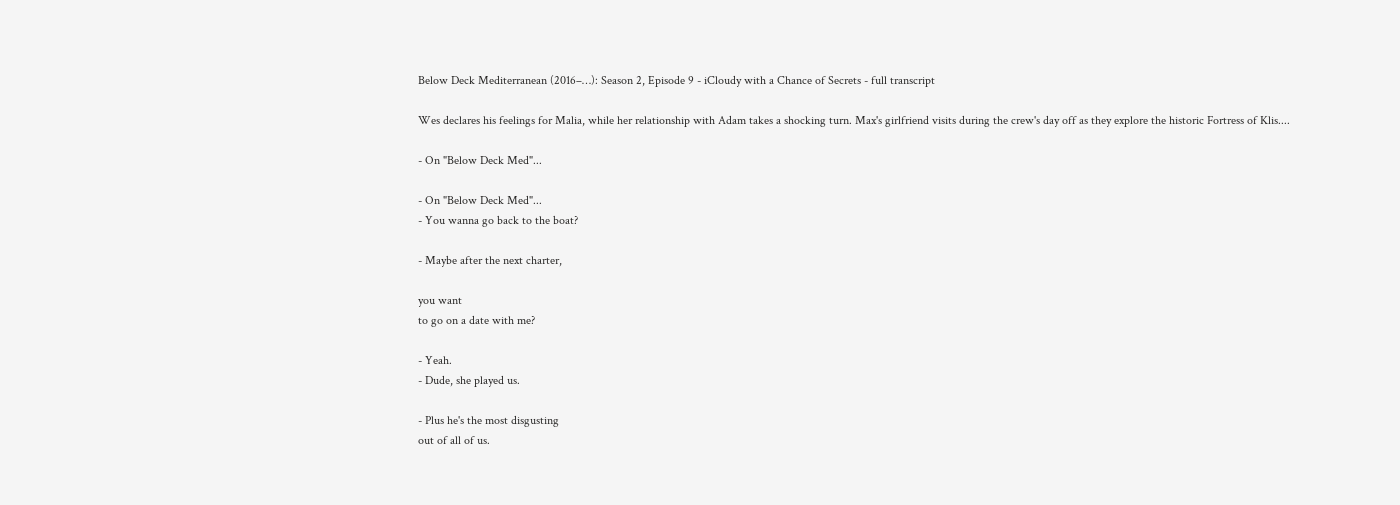Below Deck Mediterranean (2016–…): Season 2, Episode 9 - iCloudy with a Chance of Secrets - full transcript

Wes declares his feelings for Malia, while her relationship with Adam takes a shocking turn. Max's girlfriend visits during the crew's day off as they explore the historic Fortress of Klis....

- On "Below Deck Med"...

- On "Below Deck Med"...
- You wanna go back to the boat?

- Maybe after the next charter,

you want
to go on a date with me?

- Yeah.
- Dude, she played us.

- Plus he's the most disgusting
out of all of us.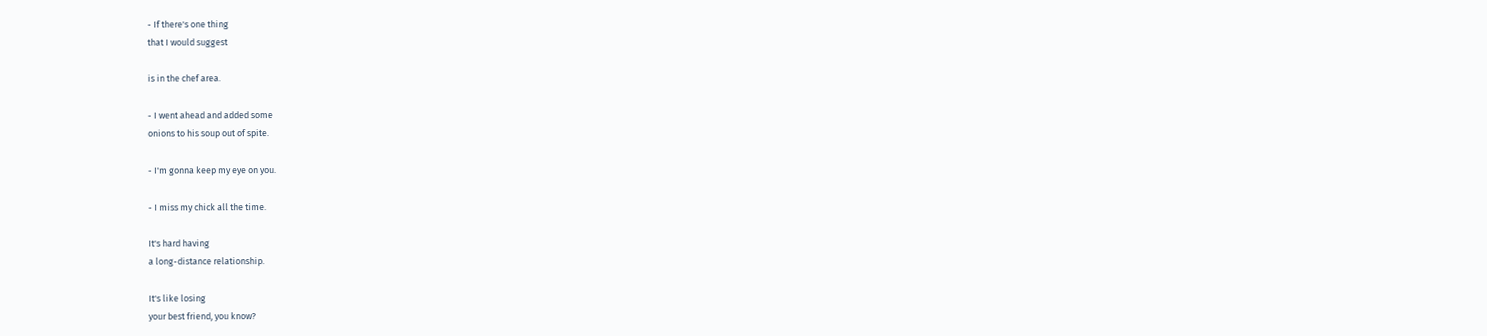- If there's one thing
that I would suggest

is in the chef area.

- I went ahead and added some
onions to his soup out of spite.

- I'm gonna keep my eye on you.

- I miss my chick all the time.

It's hard having
a long-distance relationship.

It's like losing
your best friend, you know?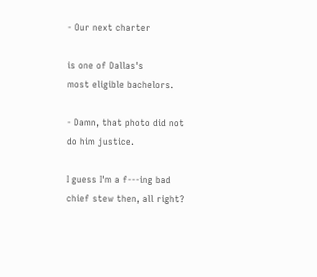- Our next charter

is one of Dallas's
most eligible bachelors.

- Damn, that photo did not
do him justice.

I guess I'm a f---ing bad
chief stew then, all right?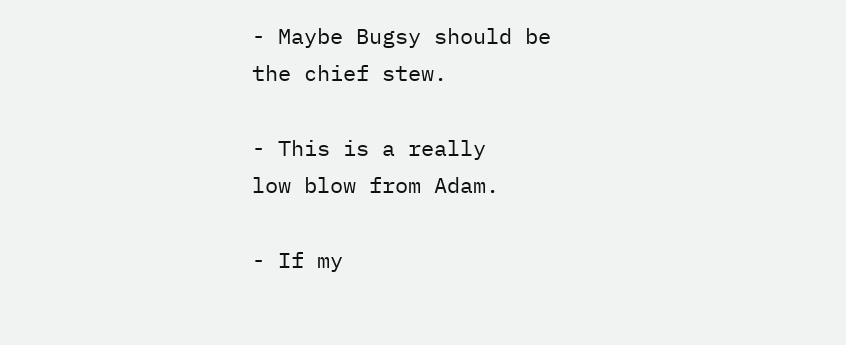- Maybe Bugsy should be
the chief stew.

- This is a really
low blow from Adam.

- If my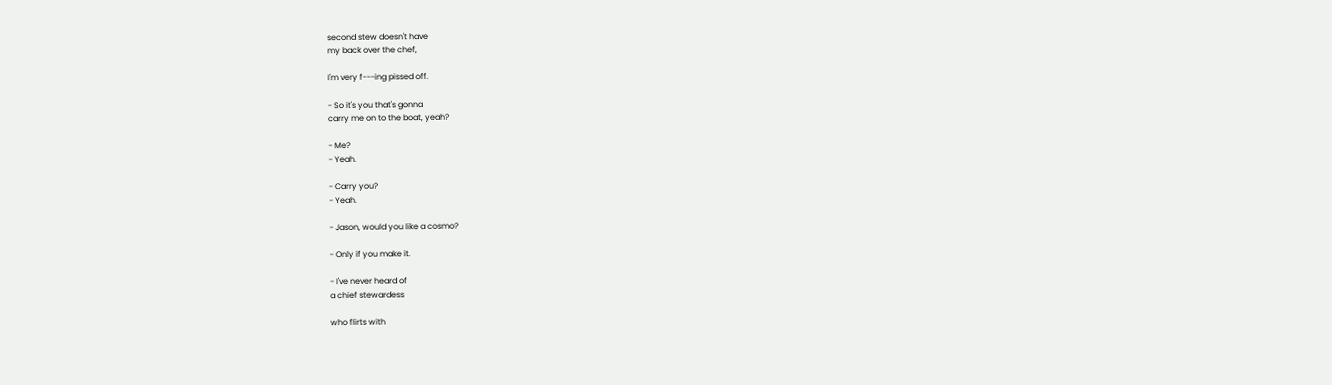second stew doesn't have
my back over the chef,

I'm very f---ing pissed off.

- So it's you that's gonna
carry me on to the boat, yeah?

- Me?
- Yeah.

- Carry you?
- Yeah.

- Jason, would you like a cosmo?

- Only if you make it.

- I've never heard of
a chief stewardess

who flirts with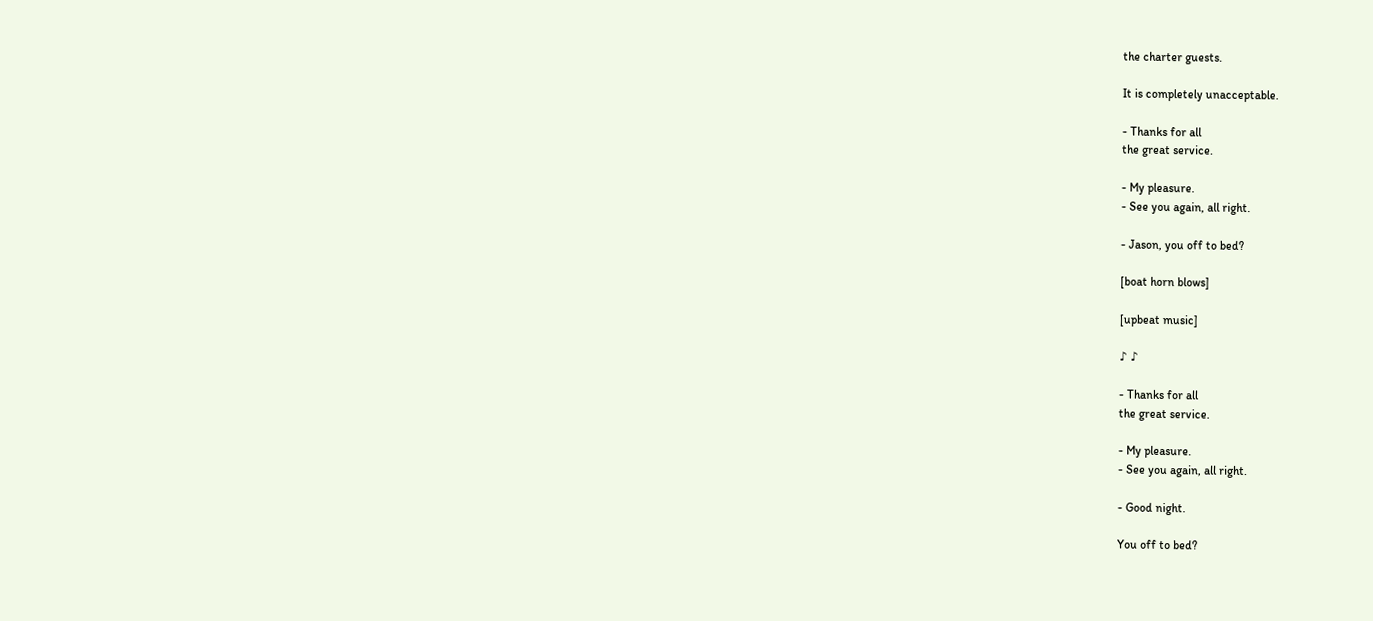the charter guests.

It is completely unacceptable.

- Thanks for all
the great service.

- My pleasure.
- See you again, all right.

- Jason, you off to bed?

[boat horn blows]

[upbeat music]

♪ ♪

- Thanks for all
the great service.

- My pleasure.
- See you again, all right.

- Good night.

You off to bed?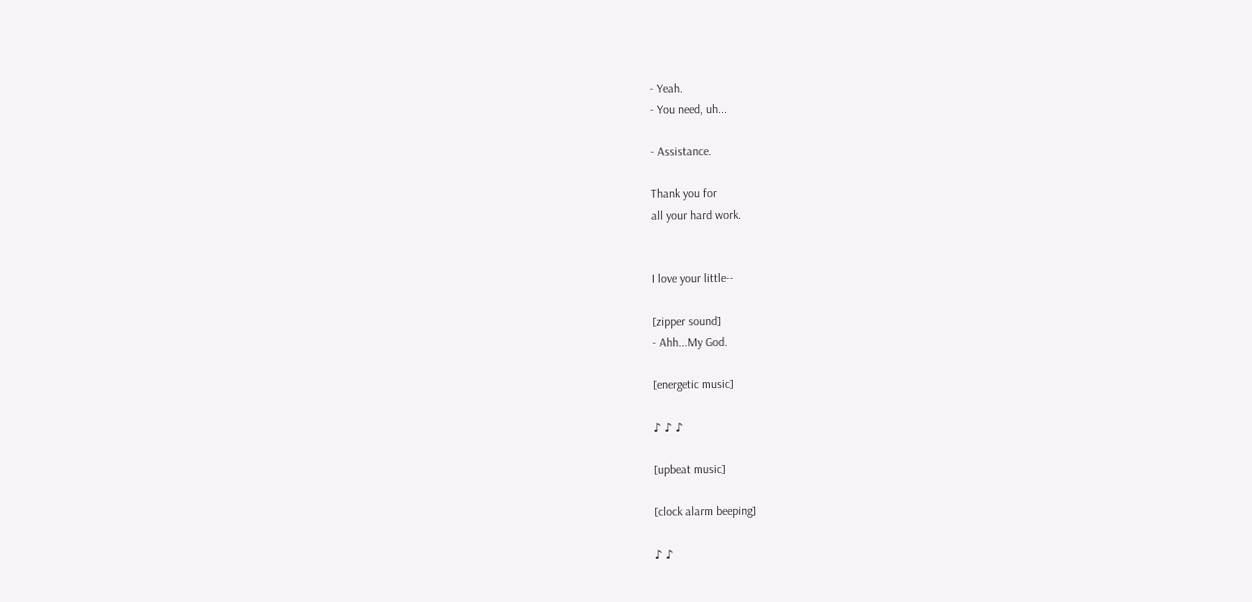- Yeah.
- You need, uh...

- Assistance.

Thank you for
all your hard work.


I love your little--

[zipper sound]
- Ahh...My God.

[energetic music]

♪ ♪ ♪

[upbeat music]

[clock alarm beeping]

♪ ♪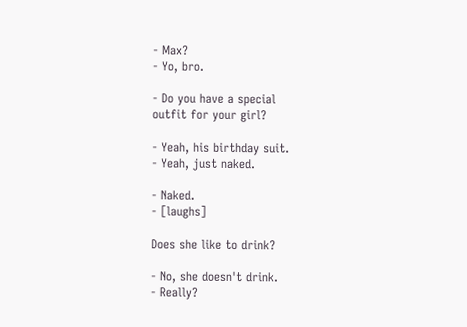- Max?
- Yo, bro.

- Do you have a special
outfit for your girl?

- Yeah, his birthday suit.
- Yeah, just naked.

- Naked.
- [laughs]

Does she like to drink?

- No, she doesn't drink.
- Really?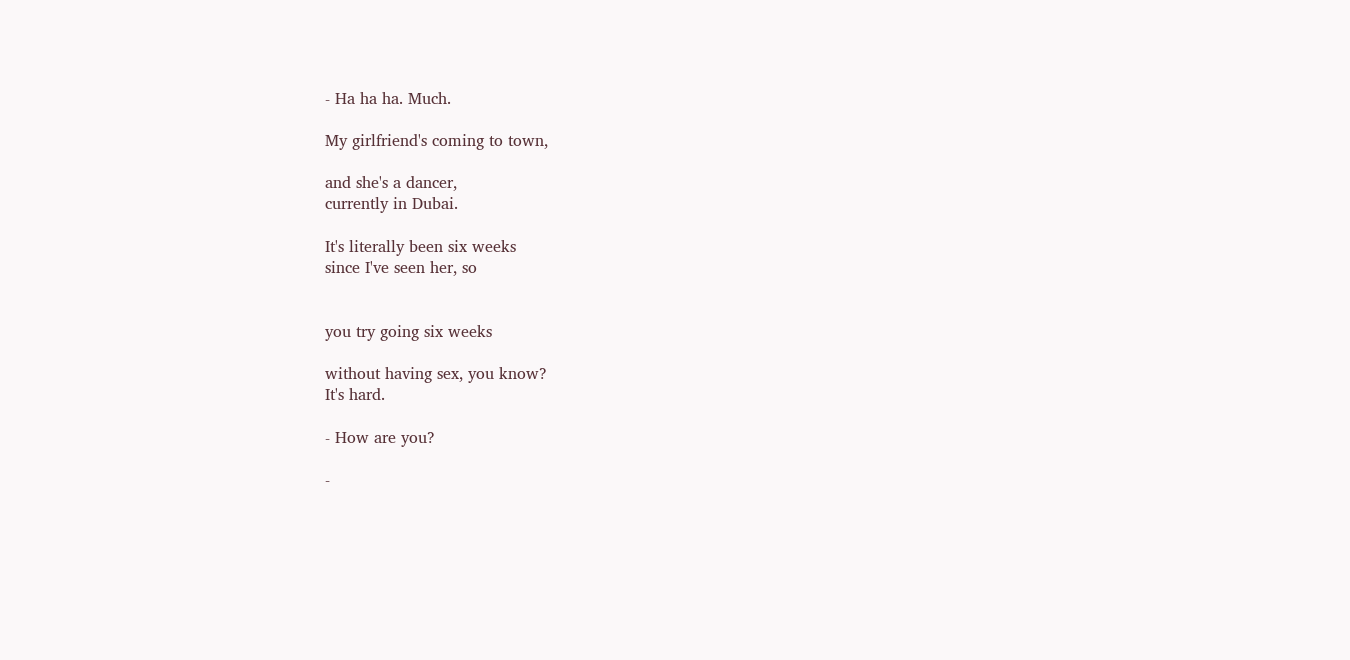- Ha ha ha. Much.

My girlfriend's coming to town,

and she's a dancer,
currently in Dubai.

It's literally been six weeks
since I've seen her, so


you try going six weeks

without having sex, you know?
It's hard.

- How are you?

-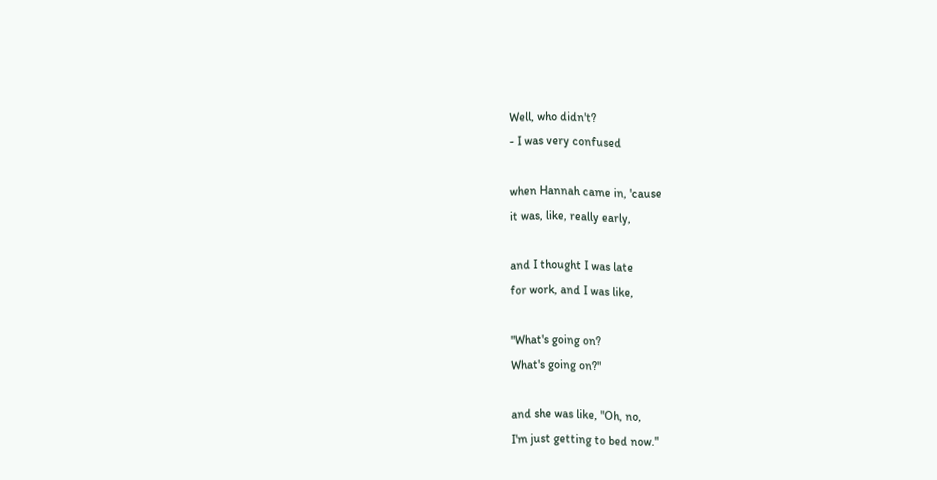Well, who didn't?
- I was very confused

when Hannah came in, 'cause
it was, like, really early,

and I thought I was late
for work, and I was like,

"What's going on?
What's going on?"

and she was like, "Oh, no,
I'm just getting to bed now."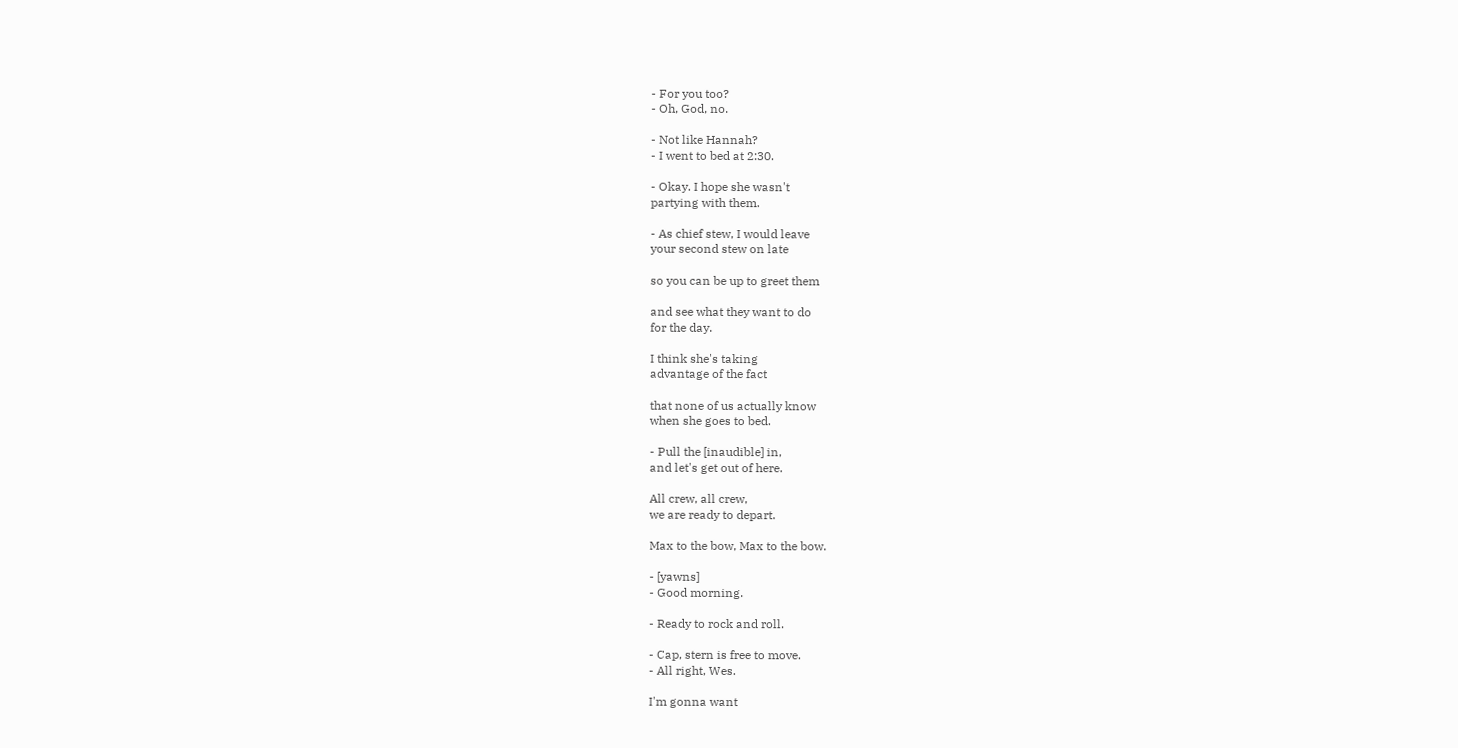- For you too?
- Oh, God, no.

- Not like Hannah?
- I went to bed at 2:30.

- Okay. I hope she wasn't
partying with them.

- As chief stew, I would leave
your second stew on late

so you can be up to greet them

and see what they want to do
for the day.

I think she's taking
advantage of the fact

that none of us actually know
when she goes to bed.

- Pull the [inaudible] in,
and let's get out of here.

All crew, all crew,
we are ready to depart.

Max to the bow, Max to the bow.

- [yawns]
- Good morning.

- Ready to rock and roll.

- Cap, stern is free to move.
- All right, Wes.

I'm gonna want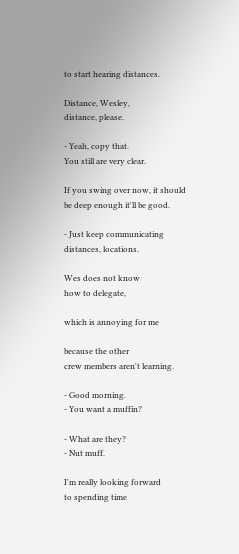to start hearing distances.

Distance, Wesley,
distance, please.

- Yeah, copy that.
You still are very clear.

If you swing over now, it should
be deep enough it'll be good.

- Just keep communicating
distances, locations.

Wes does not know
how to delegate,

which is annoying for me

because the other
crew members aren't learning.

- Good morning.
- You want a muffin?

- What are they?
- Nut muff.

I'm really looking forward
to spending time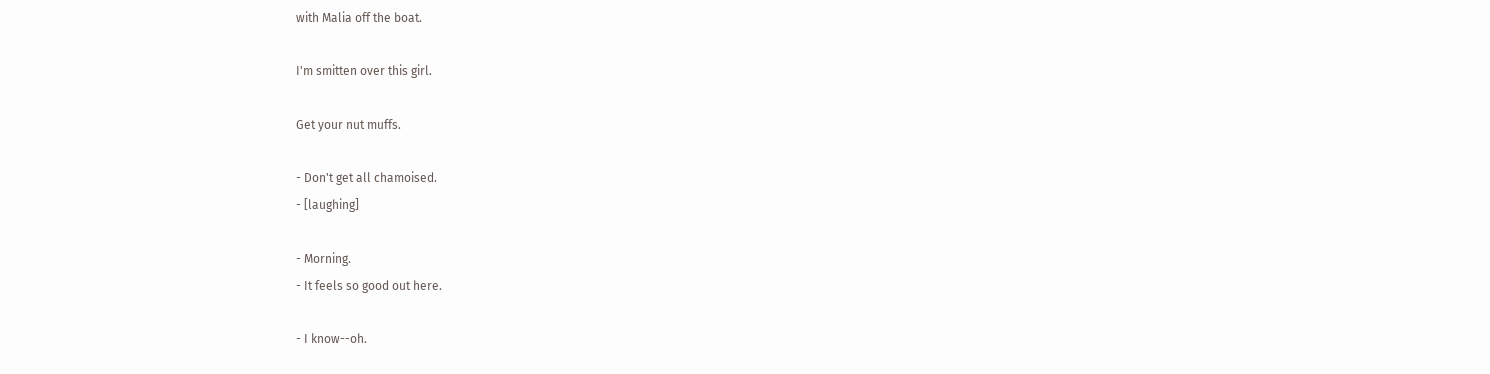with Malia off the boat.

I'm smitten over this girl.

Get your nut muffs.

- Don't get all chamoised.
- [laughing]

- Morning.
- It feels so good out here.

- I know--oh.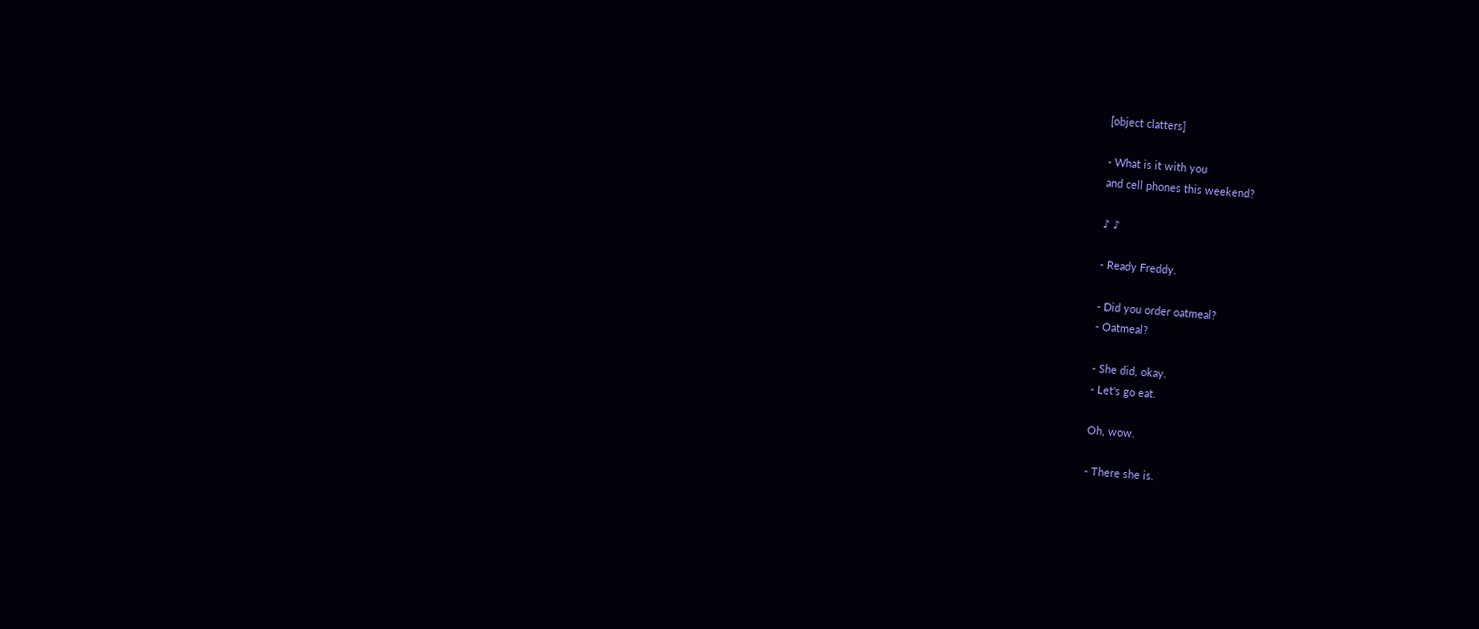[object clatters]

- What is it with you
and cell phones this weekend?

♪ ♪

- Ready Freddy.

- Did you order oatmeal?
- Oatmeal?

- She did, okay.
- Let's go eat.

Oh, wow.

- There she is.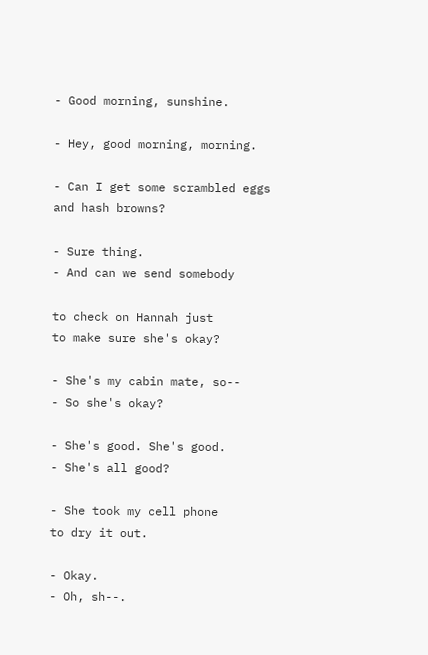- Good morning, sunshine.

- Hey, good morning, morning.

- Can I get some scrambled eggs
and hash browns?

- Sure thing.
- And can we send somebody

to check on Hannah just
to make sure she's okay?

- She's my cabin mate, so--
- So she's okay?

- She's good. She's good.
- She's all good?

- She took my cell phone
to dry it out.

- Okay.
- Oh, sh--.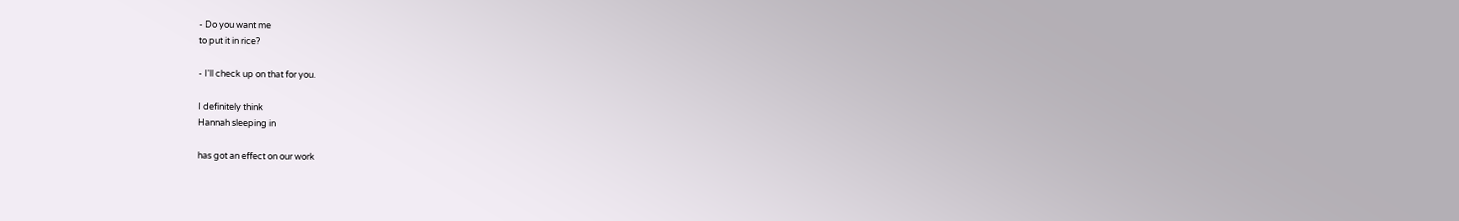- Do you want me
to put it in rice?

- I'll check up on that for you.

I definitely think
Hannah sleeping in

has got an effect on our work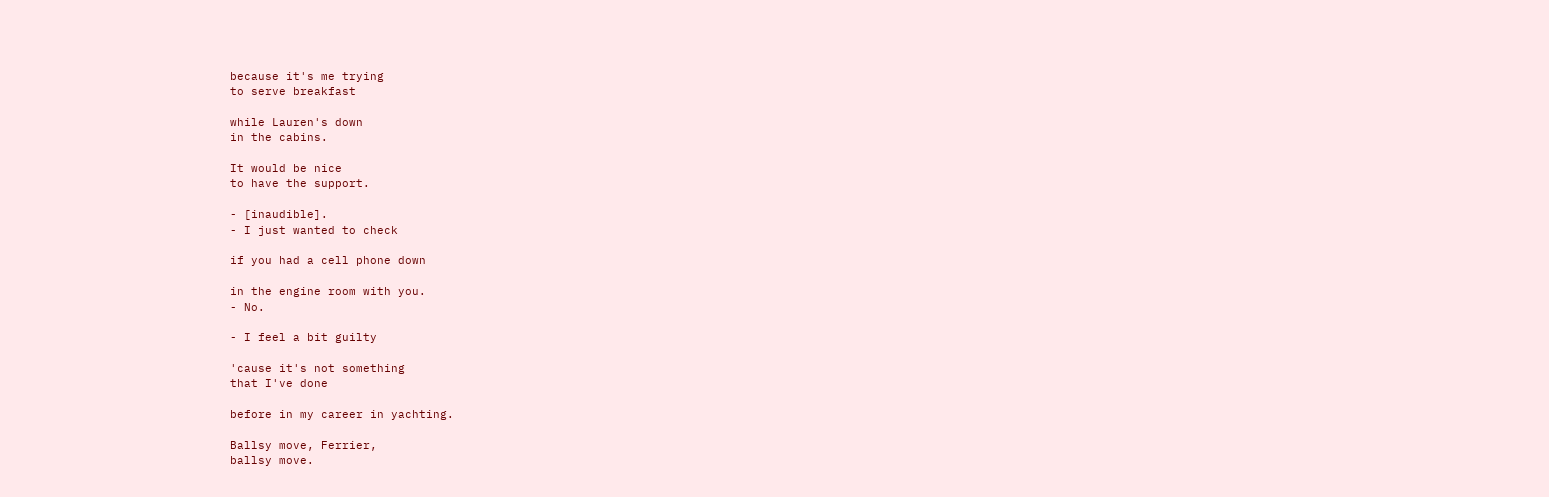because it's me trying
to serve breakfast

while Lauren's down
in the cabins.

It would be nice
to have the support.

- [inaudible].
- I just wanted to check

if you had a cell phone down

in the engine room with you.
- No.

- I feel a bit guilty

'cause it's not something
that I've done

before in my career in yachting.

Ballsy move, Ferrier,
ballsy move.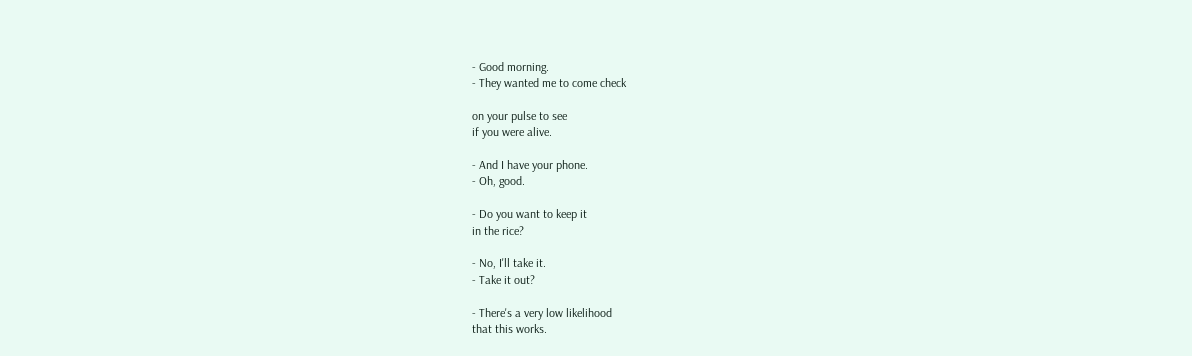- Good morning.
- They wanted me to come check

on your pulse to see
if you were alive.

- And I have your phone.
- Oh, good.

- Do you want to keep it
in the rice?

- No, I'll take it.
- Take it out?

- There's a very low likelihood
that this works.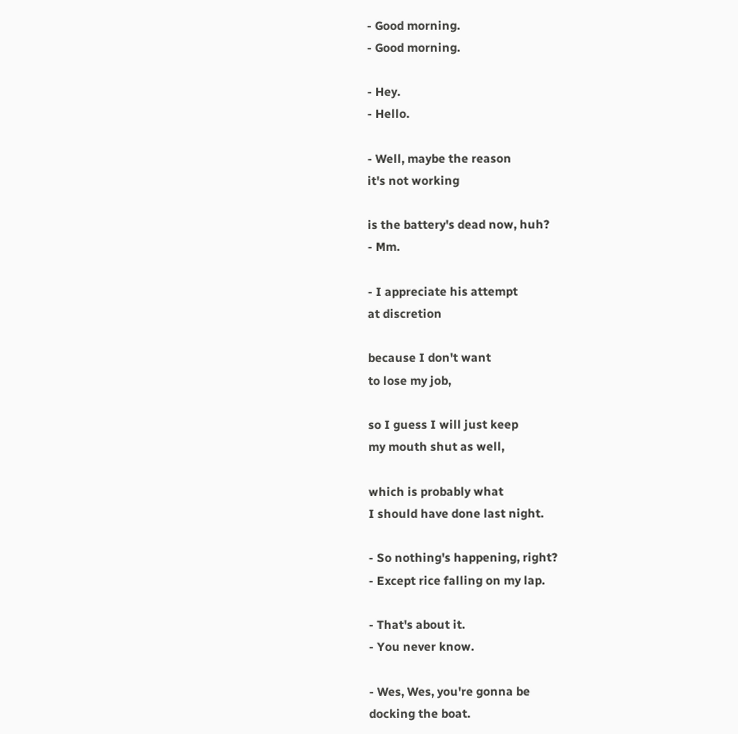- Good morning.
- Good morning.

- Hey.
- Hello.

- Well, maybe the reason
it's not working

is the battery's dead now, huh?
- Mm.

- I appreciate his attempt
at discretion

because I don't want
to lose my job,

so I guess I will just keep
my mouth shut as well,

which is probably what
I should have done last night.

- So nothing's happening, right?
- Except rice falling on my lap.

- That's about it.
- You never know.

- Wes, Wes, you're gonna be
docking the boat.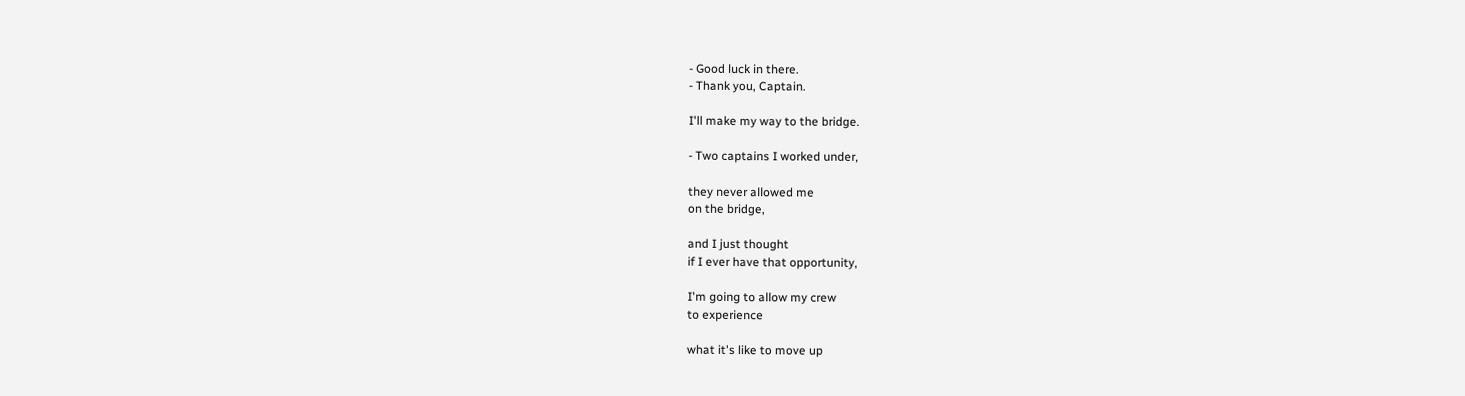- Good luck in there.
- Thank you, Captain.

I'll make my way to the bridge.

- Two captains I worked under,

they never allowed me
on the bridge,

and I just thought
if I ever have that opportunity,

I'm going to allow my crew
to experience

what it's like to move up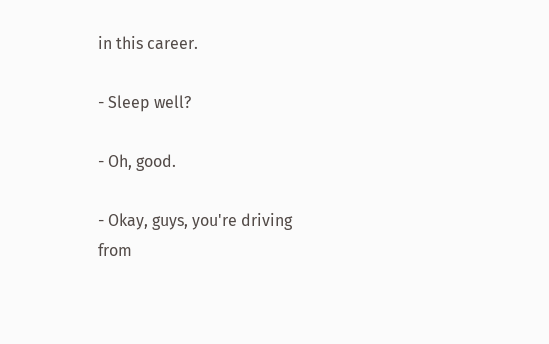in this career.

- Sleep well?

- Oh, good.

- Okay, guys, you're driving
from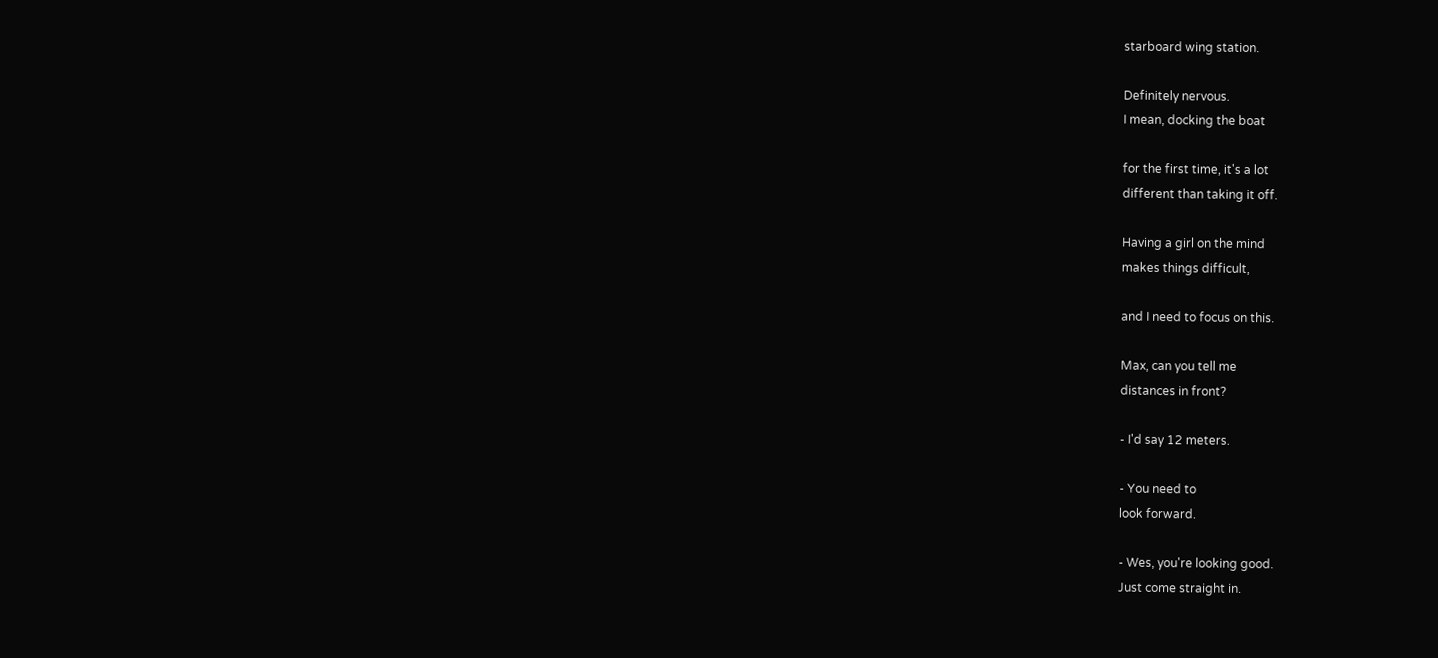starboard wing station.

Definitely nervous.
I mean, docking the boat

for the first time, it's a lot
different than taking it off.

Having a girl on the mind
makes things difficult,

and I need to focus on this.

Max, can you tell me
distances in front?

- I'd say 12 meters.

- You need to
look forward.

- Wes, you're looking good.
Just come straight in.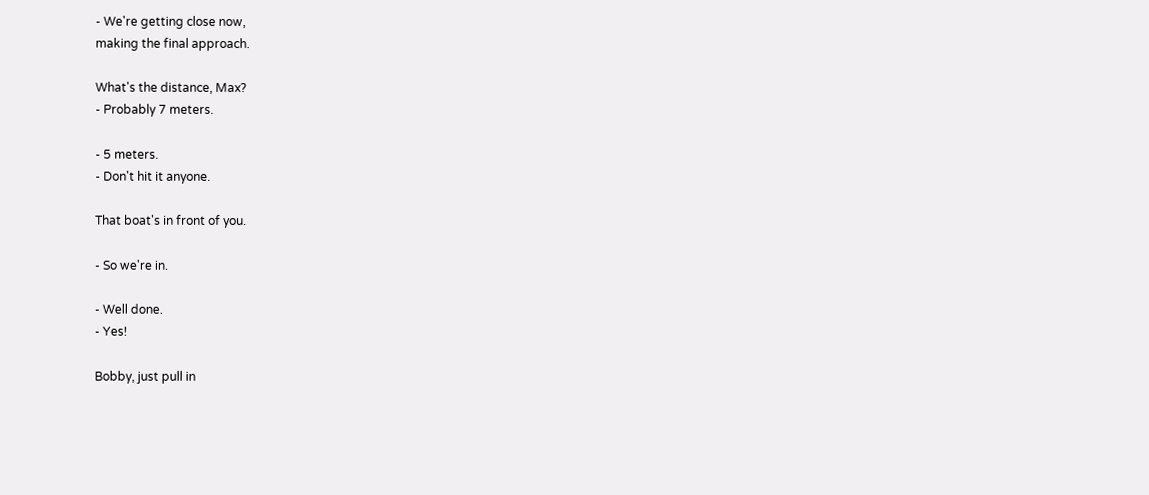- We're getting close now,
making the final approach.

What's the distance, Max?
- Probably 7 meters.

- 5 meters.
- Don't hit it anyone.

That boat's in front of you.

- So we're in.

- Well done.
- Yes!

Bobby, just pull in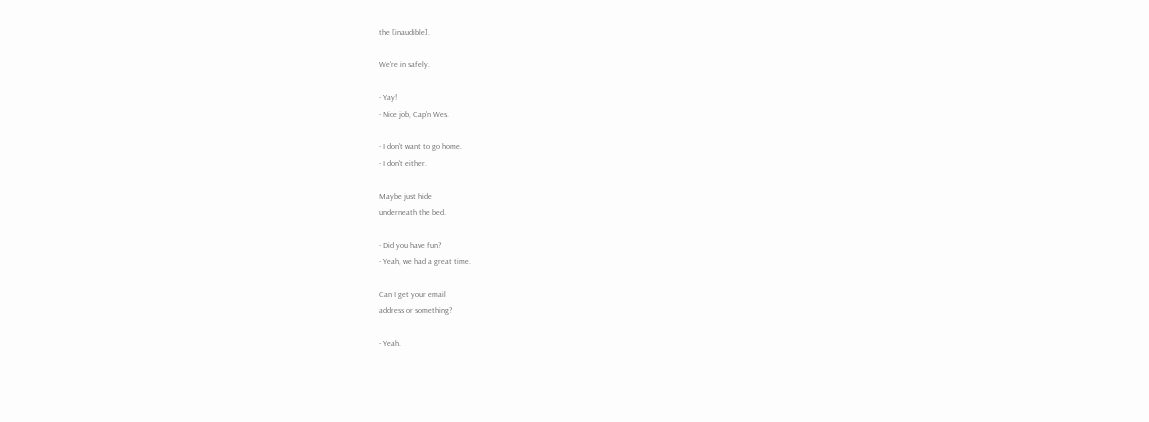the [inaudible].

We're in safely.

- Yay!
- Nice job, Cap'n Wes.

- I don't want to go home.
- I don't either.

Maybe just hide
underneath the bed.

- Did you have fun?
- Yeah, we had a great time.

Can I get your email
address or something?

- Yeah.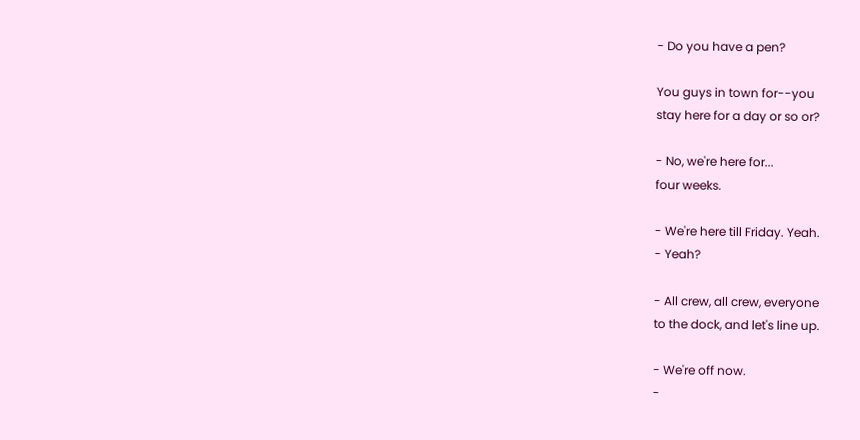- Do you have a pen?

You guys in town for--you
stay here for a day or so or?

- No, we're here for...
four weeks.

- We're here till Friday. Yeah.
- Yeah?

- All crew, all crew, everyone
to the dock, and let's line up.

- We're off now.
-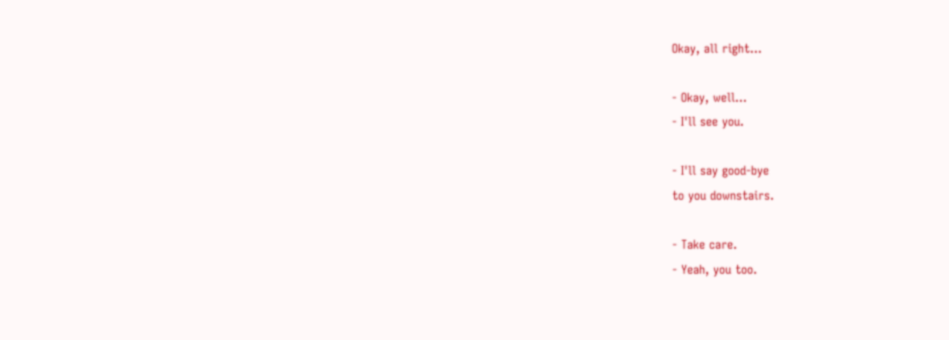Okay, all right...

- Okay, well...
- I'll see you.

- I'll say good-bye
to you downstairs.

- Take care.
- Yeah, you too.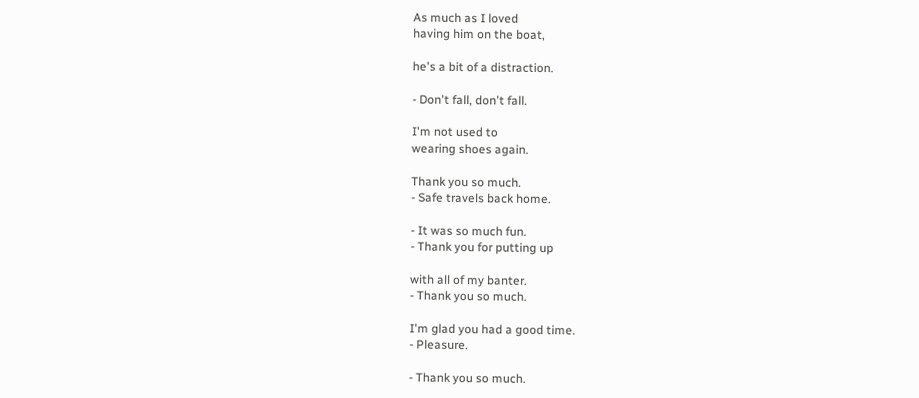As much as I loved
having him on the boat,

he's a bit of a distraction.

- Don't fall, don't fall.

I'm not used to
wearing shoes again.

Thank you so much.
- Safe travels back home.

- It was so much fun.
- Thank you for putting up

with all of my banter.
- Thank you so much.

I'm glad you had a good time.
- Pleasure.

- Thank you so much.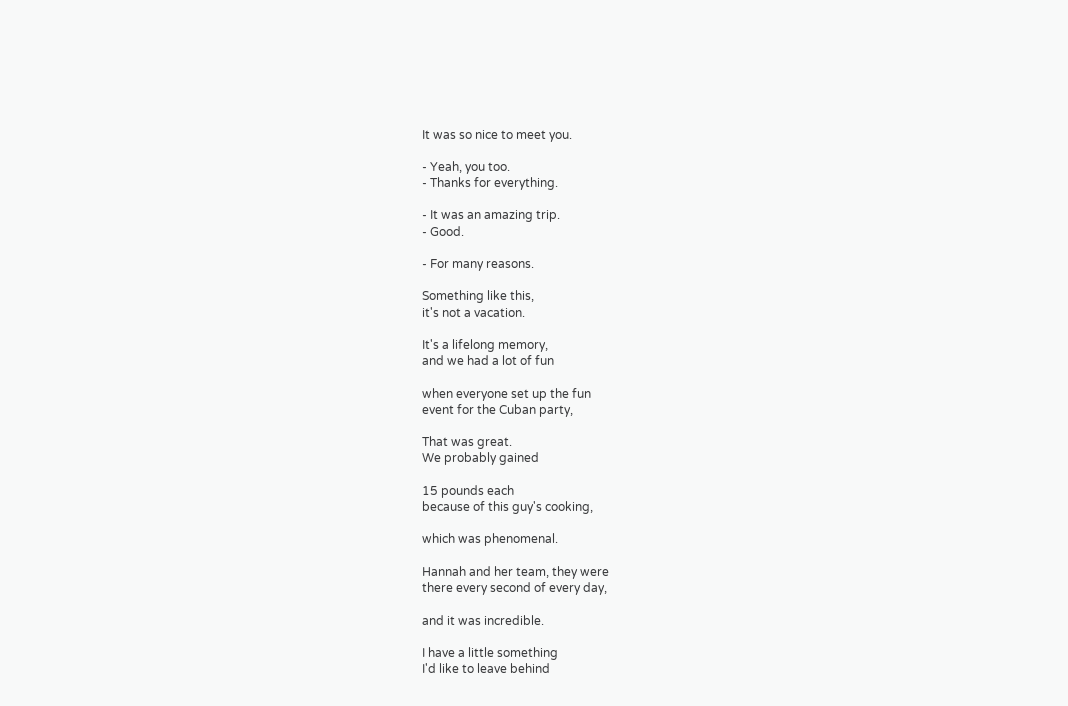It was so nice to meet you.

- Yeah, you too.
- Thanks for everything.

- It was an amazing trip.
- Good.

- For many reasons.

Something like this,
it's not a vacation.

It's a lifelong memory,
and we had a lot of fun

when everyone set up the fun
event for the Cuban party,

That was great.
We probably gained

15 pounds each
because of this guy's cooking,

which was phenomenal.

Hannah and her team, they were
there every second of every day,

and it was incredible.

I have a little something
I'd like to leave behind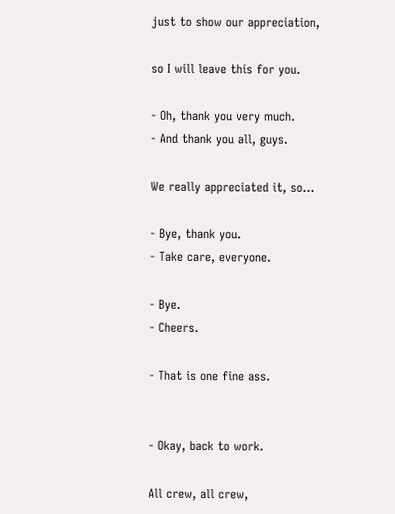just to show our appreciation,

so I will leave this for you.

- Oh, thank you very much.
- And thank you all, guys.

We really appreciated it, so...

- Bye, thank you.
- Take care, everyone.

- Bye.
- Cheers.

- That is one fine ass.


- Okay, back to work.

All crew, all crew,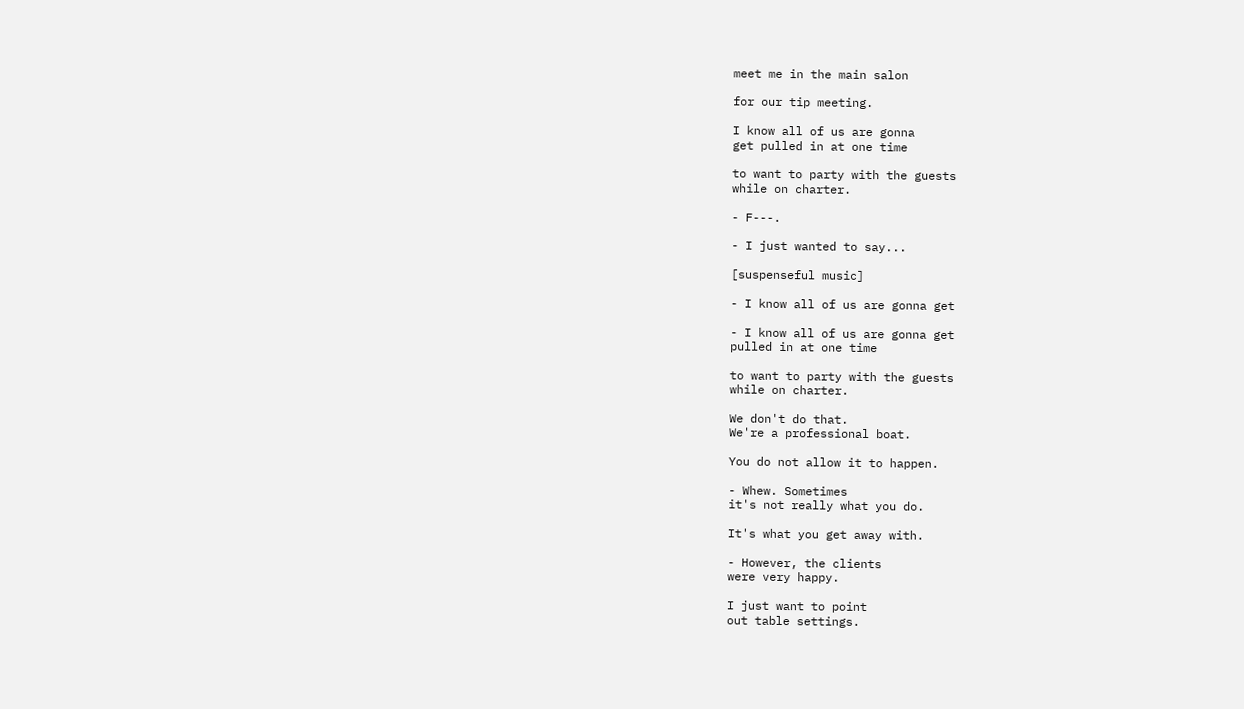meet me in the main salon

for our tip meeting.

I know all of us are gonna
get pulled in at one time

to want to party with the guests
while on charter.

- F---.

- I just wanted to say...

[suspenseful music]

- I know all of us are gonna get

- I know all of us are gonna get
pulled in at one time

to want to party with the guests
while on charter.

We don't do that.
We're a professional boat.

You do not allow it to happen.

- Whew. Sometimes
it's not really what you do.

It's what you get away with.

- However, the clients
were very happy.

I just want to point
out table settings.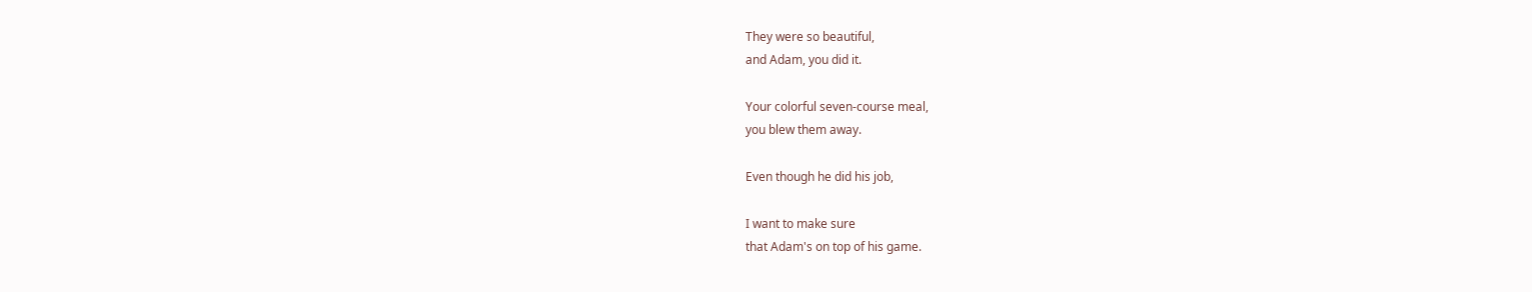They were so beautiful,
and Adam, you did it.

Your colorful seven-course meal,
you blew them away.

Even though he did his job,

I want to make sure
that Adam's on top of his game.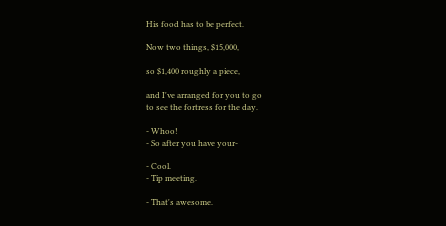His food has to be perfect.

Now two things, $15,000,

so $1,400 roughly a piece,

and I've arranged for you to go
to see the fortress for the day.

- Whoo!
- So after you have your-

- Cool.
- Tip meeting.

- That's awesome.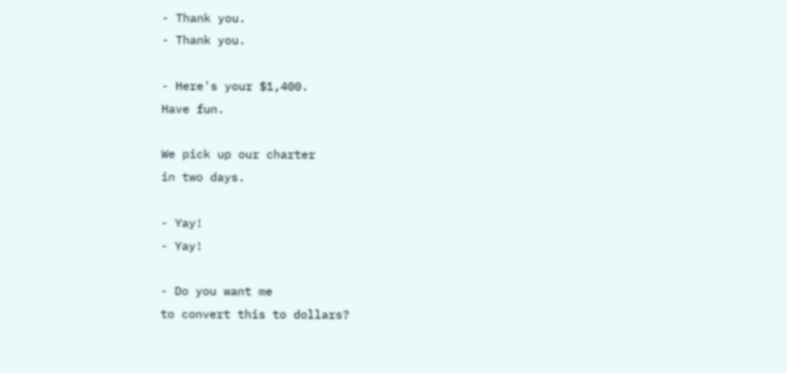- Thank you.
- Thank you.

- Here's your $1,400.
Have fun.

We pick up our charter
in two days.

- Yay!
- Yay!

- Do you want me
to convert this to dollars?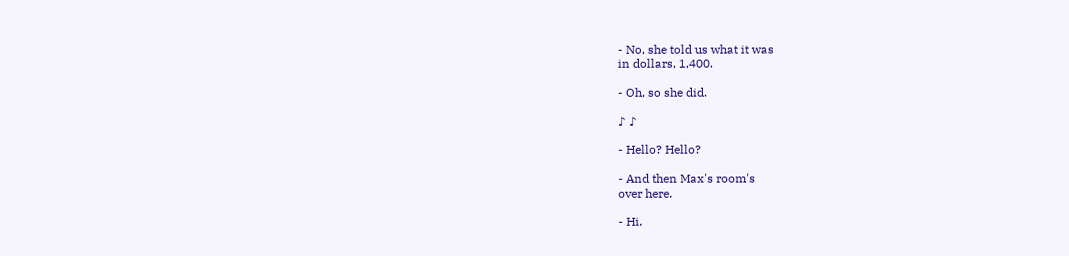- No, she told us what it was
in dollars, 1,400.

- Oh, so she did.

♪ ♪

- Hello? Hello?

- And then Max's room's
over here.

- Hi.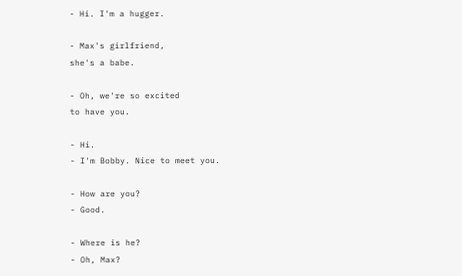- Hi. I'm a hugger.

- Max's girlfriend,
she's a babe.

- Oh, we're so excited
to have you.

- Hi.
- I'm Bobby. Nice to meet you.

- How are you?
- Good.

- Where is he?
- Oh, Max?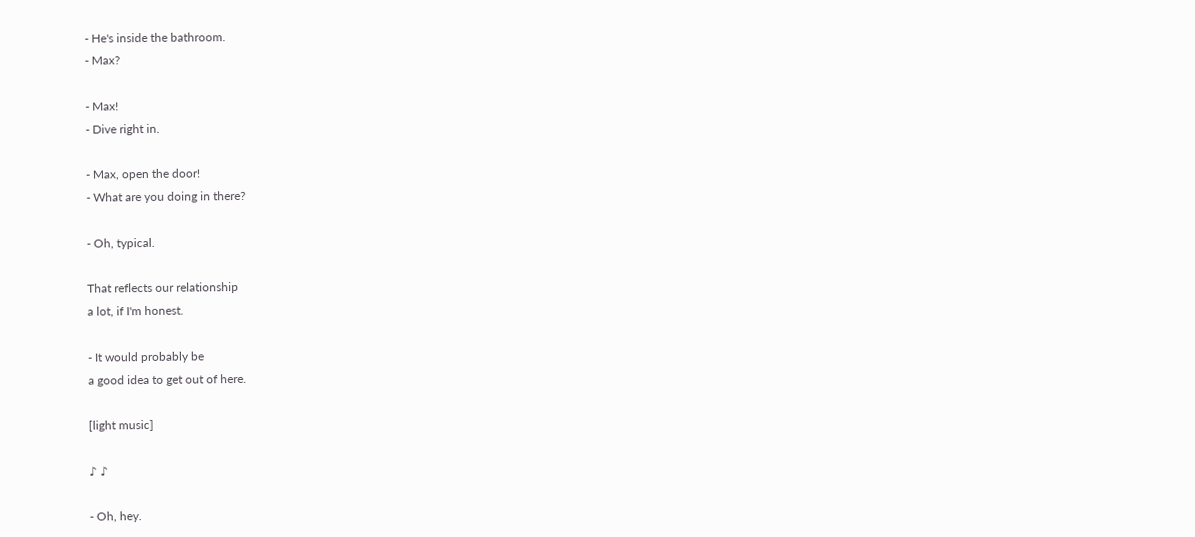- He's inside the bathroom.
- Max?

- Max!
- Dive right in.

- Max, open the door!
- What are you doing in there?

- Oh, typical.

That reflects our relationship
a lot, if I'm honest.

- It would probably be
a good idea to get out of here.

[light music]

♪ ♪

- Oh, hey.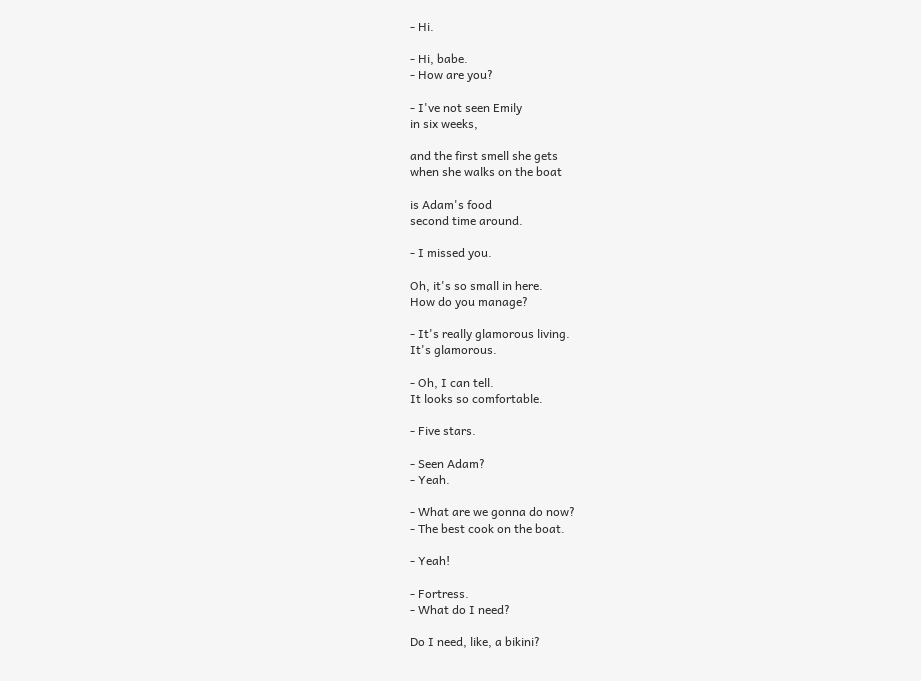- Hi.

- Hi, babe.
- How are you?

- I've not seen Emily
in six weeks,

and the first smell she gets
when she walks on the boat

is Adam's food
second time around.

- I missed you.

Oh, it's so small in here.
How do you manage?

- It's really glamorous living.
It's glamorous.

- Oh, I can tell.
It looks so comfortable.

- Five stars.

- Seen Adam?
- Yeah.

- What are we gonna do now?
- The best cook on the boat.

- Yeah!

- Fortress.
- What do I need?

Do I need, like, a bikini?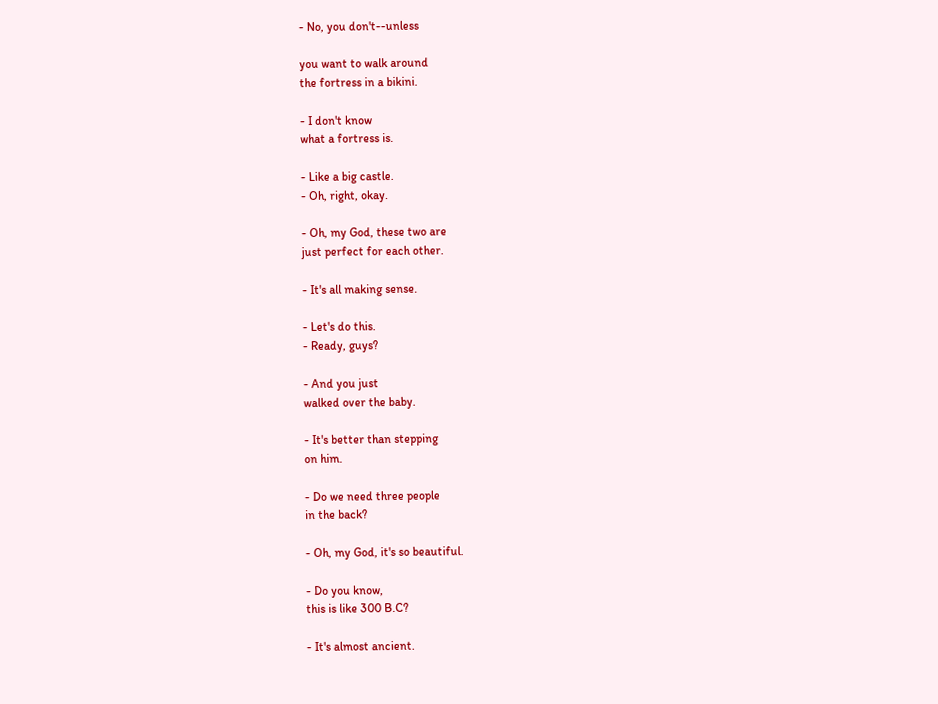- No, you don't--unless

you want to walk around
the fortress in a bikini.

- I don't know
what a fortress is.

- Like a big castle.
- Oh, right, okay.

- Oh, my God, these two are
just perfect for each other.

- It's all making sense.

- Let's do this.
- Ready, guys?

- And you just
walked over the baby.

- It's better than stepping
on him.

- Do we need three people
in the back?

- Oh, my God, it's so beautiful.

- Do you know,
this is like 300 B.C?

- It's almost ancient.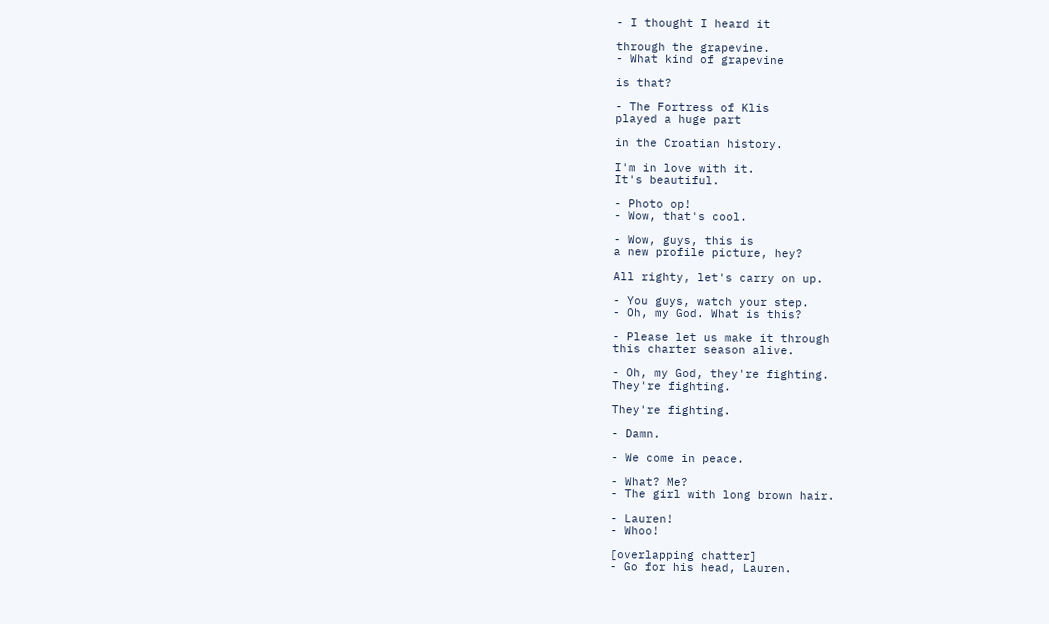- I thought I heard it

through the grapevine.
- What kind of grapevine

is that?

- The Fortress of Klis
played a huge part

in the Croatian history.

I'm in love with it.
It's beautiful.

- Photo op!
- Wow, that's cool.

- Wow, guys, this is
a new profile picture, hey?

All righty, let's carry on up.

- You guys, watch your step.
- Oh, my God. What is this?

- Please let us make it through
this charter season alive.

- Oh, my God, they're fighting.
They're fighting.

They're fighting.

- Damn.

- We come in peace.

- What? Me?
- The girl with long brown hair.

- Lauren!
- Whoo!

[overlapping chatter]
- Go for his head, Lauren.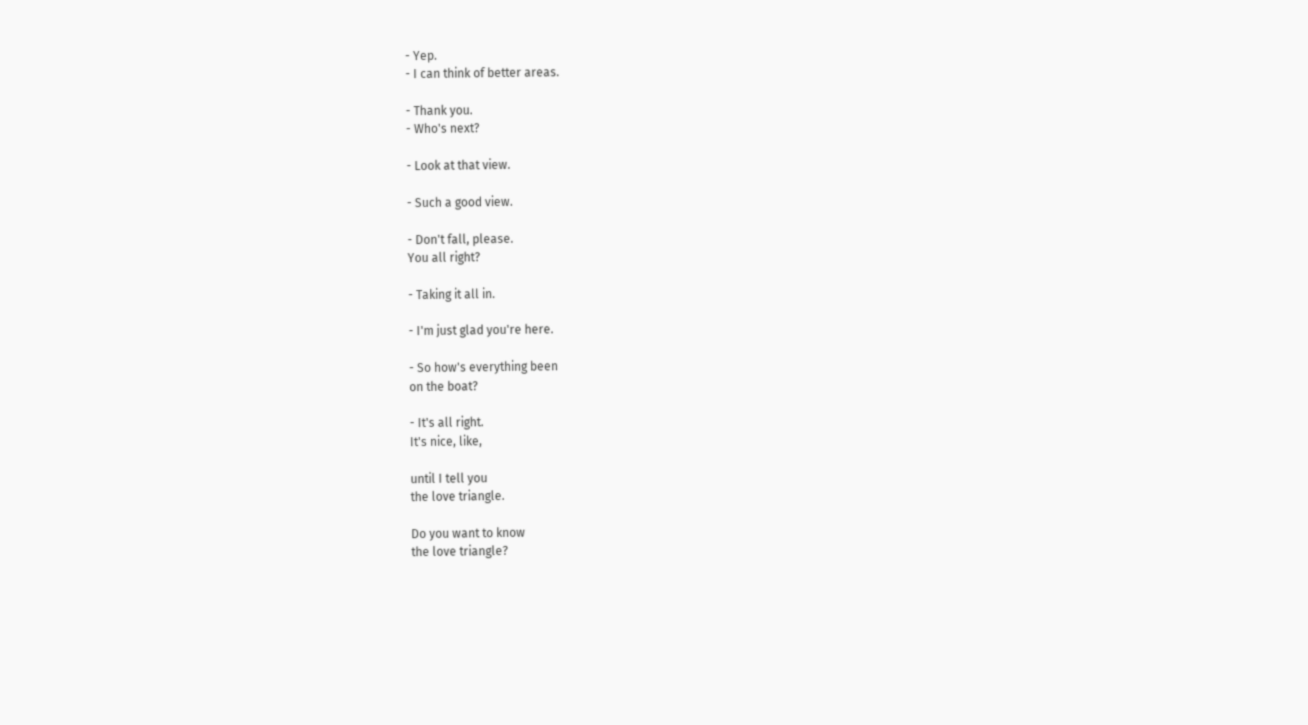- Yep.
- I can think of better areas.

- Thank you.
- Who's next?

- Look at that view.

- Such a good view.

- Don't fall, please.
You all right?

- Taking it all in.

- I'm just glad you're here.

- So how's everything been
on the boat?

- It's all right.
It's nice, like,

until I tell you
the love triangle.

Do you want to know
the love triangle?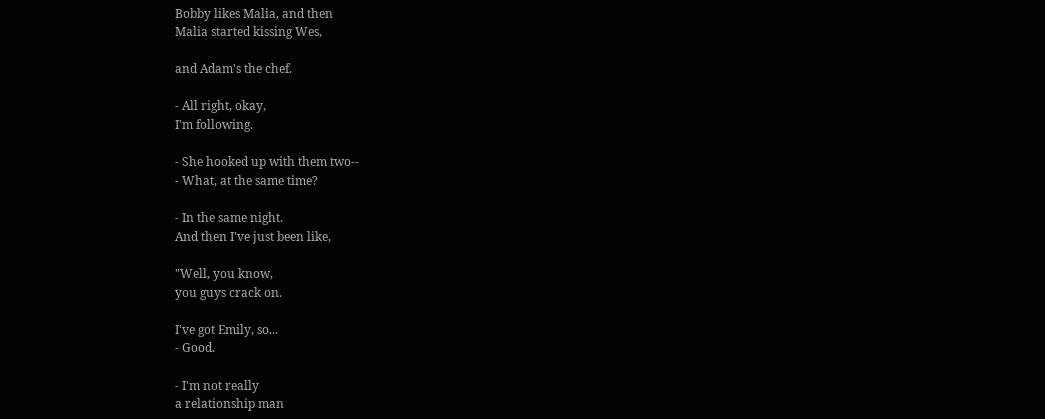Bobby likes Malia, and then
Malia started kissing Wes,

and Adam's the chef.

- All right, okay,
I'm following.

- She hooked up with them two--
- What, at the same time?

- In the same night.
And then I've just been like,

"Well, you know,
you guys crack on.

I've got Emily, so...
- Good.

- I'm not really
a relationship man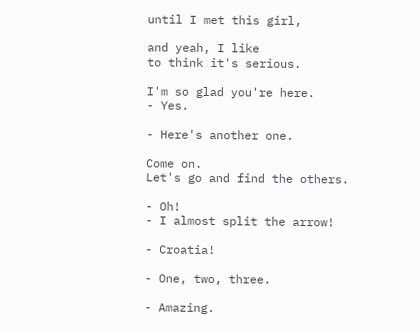until I met this girl,

and yeah, I like
to think it's serious.

I'm so glad you're here.
- Yes.

- Here's another one.

Come on.
Let's go and find the others.

- Oh!
- I almost split the arrow!

- Croatia!

- One, two, three.

- Amazing.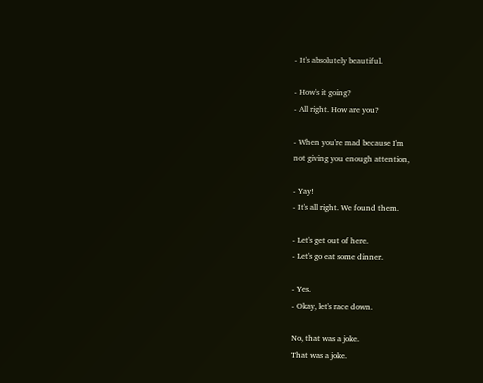- It's absolutely beautiful.

- How's it going?
- All right. How are you?

- When you're mad because I'm
not giving you enough attention,

- Yay!
- It's all right. We found them.

- Let's get out of here.
- Let's go eat some dinner.

- Yes.
- Okay, let's race down.

No, that was a joke.
That was a joke.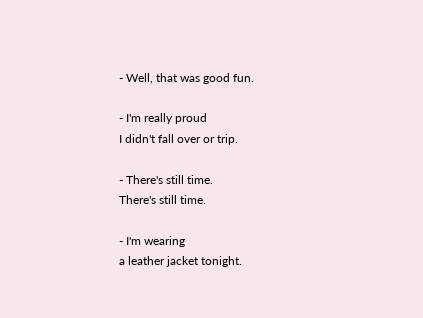- Well, that was good fun.

- I'm really proud
I didn't fall over or trip.

- There's still time.
There's still time.

- I'm wearing
a leather jacket tonight.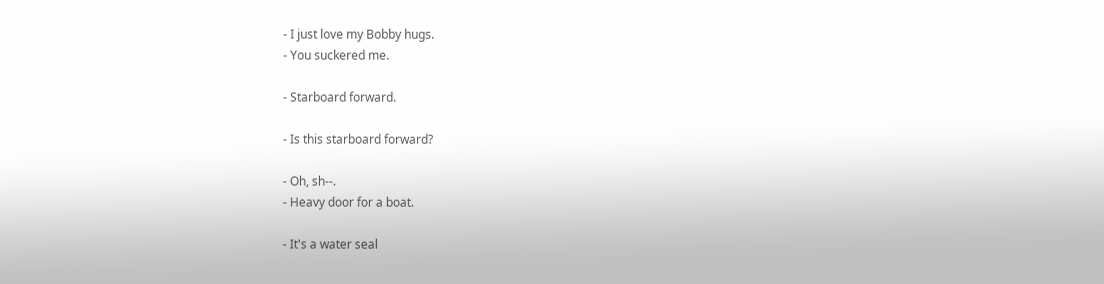- I just love my Bobby hugs.
- You suckered me.

- Starboard forward.

- Is this starboard forward?

- Oh, sh--.
- Heavy door for a boat.

- It's a water seal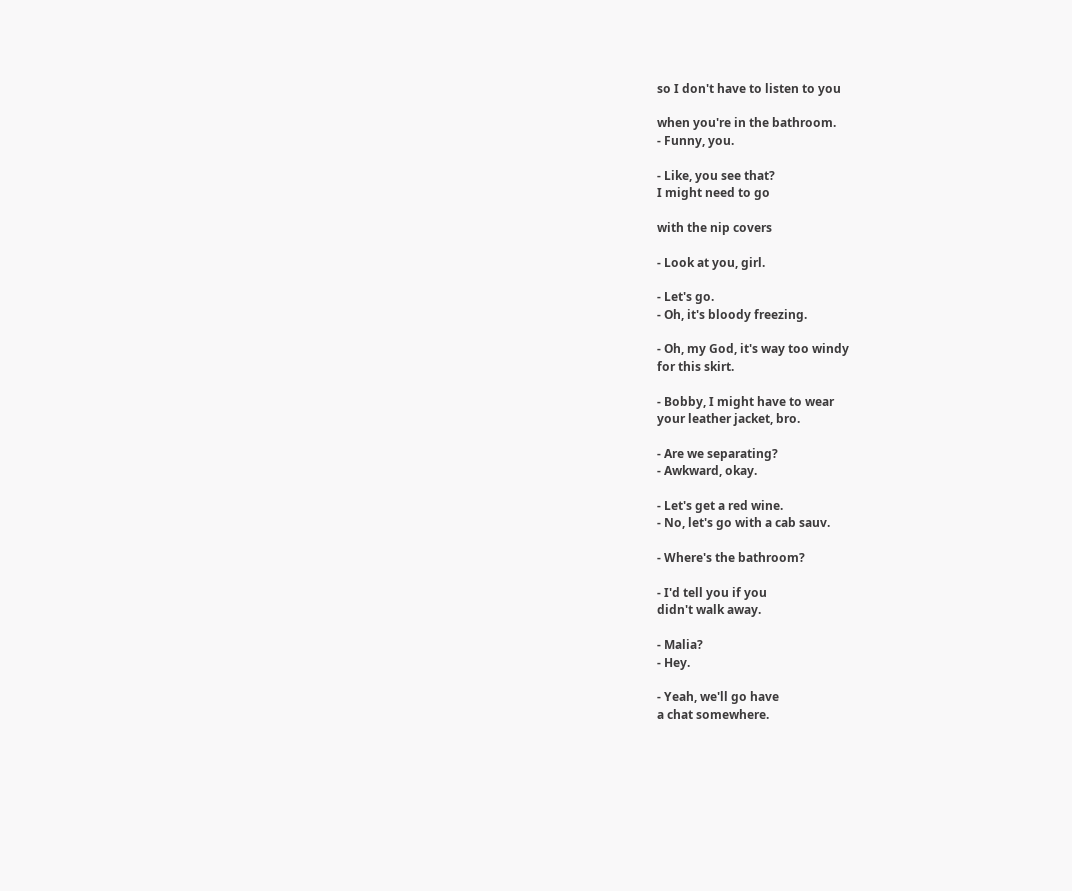so I don't have to listen to you

when you're in the bathroom.
- Funny, you.

- Like, you see that?
I might need to go

with the nip covers

- Look at you, girl.

- Let's go.
- Oh, it's bloody freezing.

- Oh, my God, it's way too windy
for this skirt.

- Bobby, I might have to wear
your leather jacket, bro.

- Are we separating?
- Awkward, okay.

- Let's get a red wine.
- No, let's go with a cab sauv.

- Where's the bathroom?

- I'd tell you if you
didn't walk away.

- Malia?
- Hey.

- Yeah, we'll go have
a chat somewhere.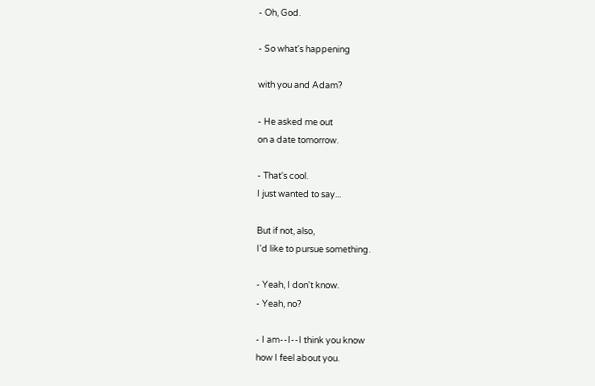- Oh, God.

- So what's happening

with you and Adam?

- He asked me out
on a date tomorrow.

- That's cool.
I just wanted to say...

But if not, also,
I'd like to pursue something.

- Yeah, I don't know.
- Yeah, no?

- I am--I--I think you know
how I feel about you.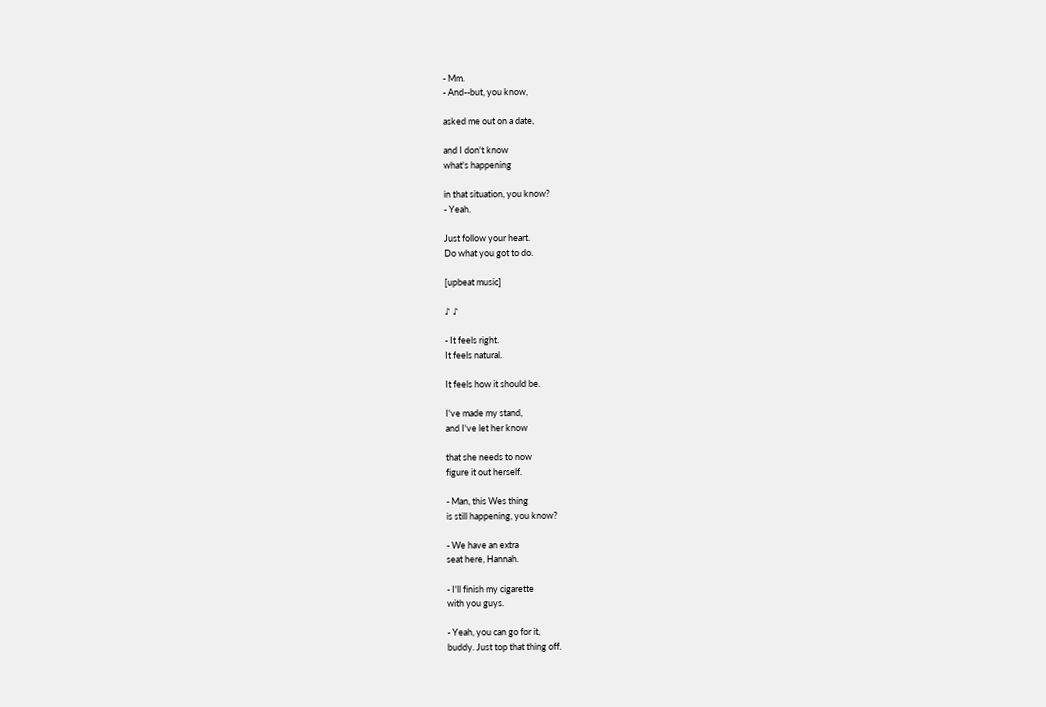- Mm.
- And--but, you know,

asked me out on a date,

and I don't know
what's happening

in that situation, you know?
- Yeah.

Just follow your heart.
Do what you got to do.

[upbeat music]

♪ ♪

- It feels right.
It feels natural.

It feels how it should be.

I've made my stand,
and I've let her know

that she needs to now
figure it out herself.

- Man, this Wes thing
is still happening, you know?

- We have an extra
seat here, Hannah.

- I'll finish my cigarette
with you guys.

- Yeah, you can go for it,
buddy. Just top that thing off.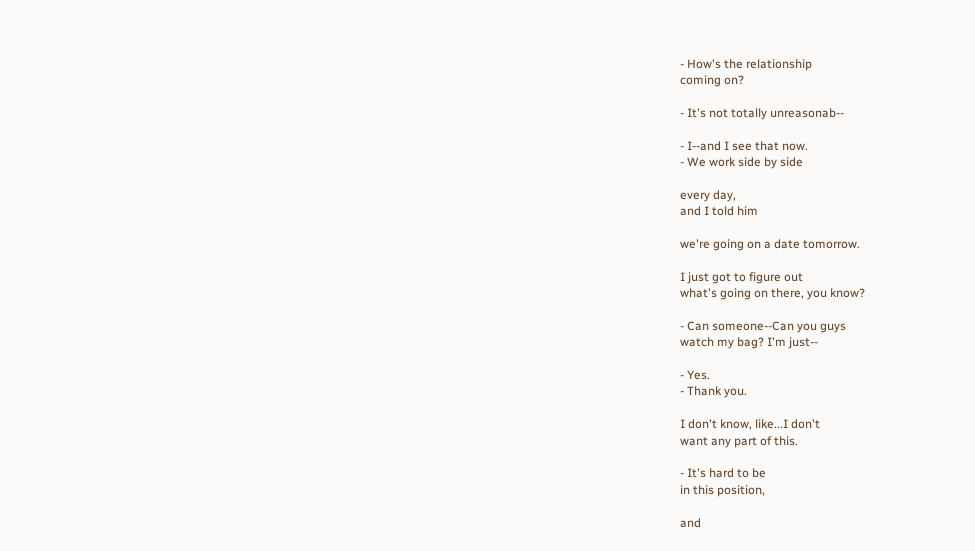- How's the relationship
coming on?

- It's not totally unreasonab--

- I--and I see that now.
- We work side by side

every day,
and I told him

we're going on a date tomorrow.

I just got to figure out
what's going on there, you know?

- Can someone--Can you guys
watch my bag? I'm just--

- Yes.
- Thank you.

I don't know, like...I don't
want any part of this.

- It's hard to be
in this position,

and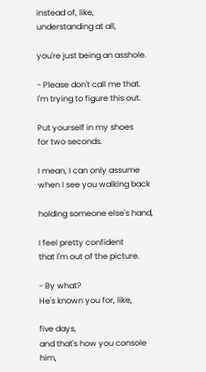instead of, like,
understanding at all,

you're just being an asshole.

- Please don't call me that.
I'm trying to figure this out.

Put yourself in my shoes
for two seconds.

I mean, I can only assume
when I see you walking back

holding someone else's hand,

I feel pretty confident
that I'm out of the picture.

- By what?
He's known you for, like,

five days,
and that's how you console him,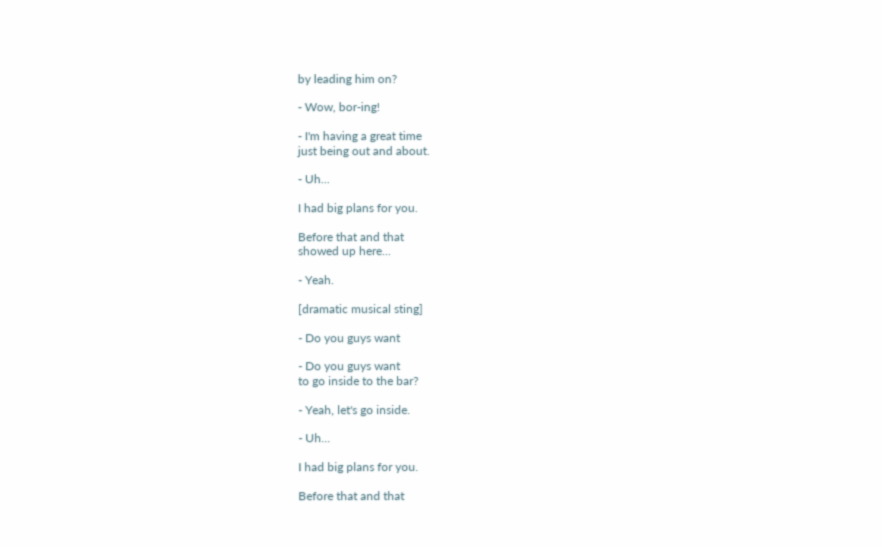by leading him on?

- Wow, bor-ing!

- I'm having a great time
just being out and about.

- Uh...

I had big plans for you.

Before that and that
showed up here...

- Yeah.

[dramatic musical sting]

- Do you guys want

- Do you guys want
to go inside to the bar?

- Yeah, let's go inside.

- Uh...

I had big plans for you.

Before that and that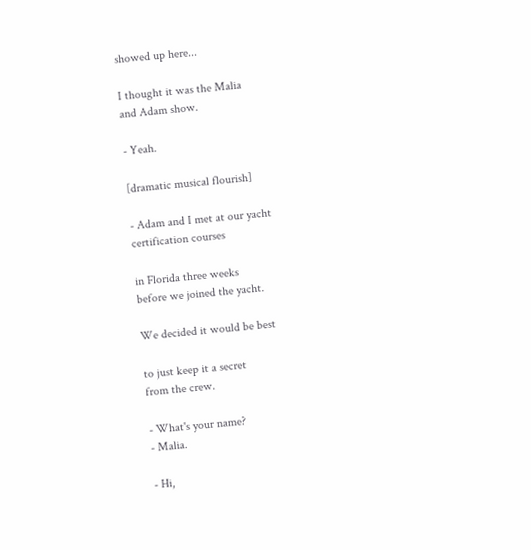showed up here...

I thought it was the Malia
and Adam show.

- Yeah.

[dramatic musical flourish]

- Adam and I met at our yacht
certification courses

in Florida three weeks
before we joined the yacht.

We decided it would be best

to just keep it a secret
from the crew.

- What's your name?
- Malia.

- Hi,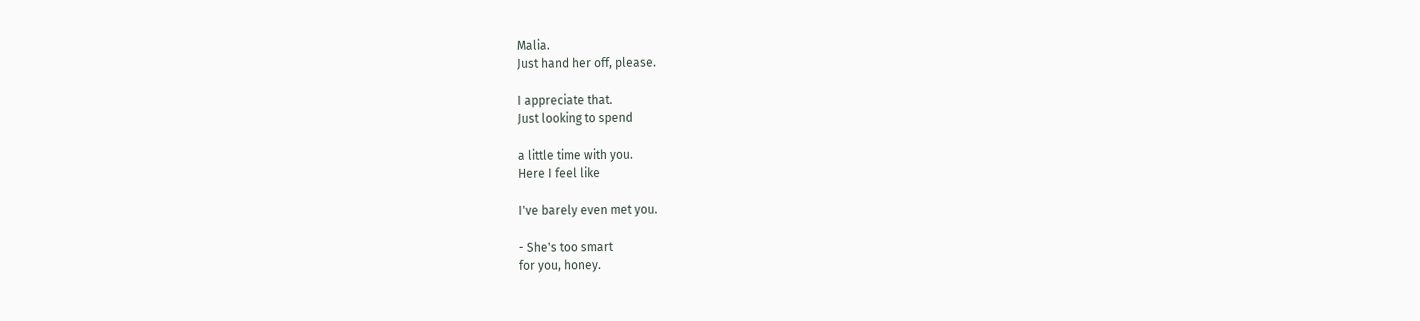Malia.
Just hand her off, please.

I appreciate that.
Just looking to spend

a little time with you.
Here I feel like

I've barely even met you.

- She's too smart
for you, honey.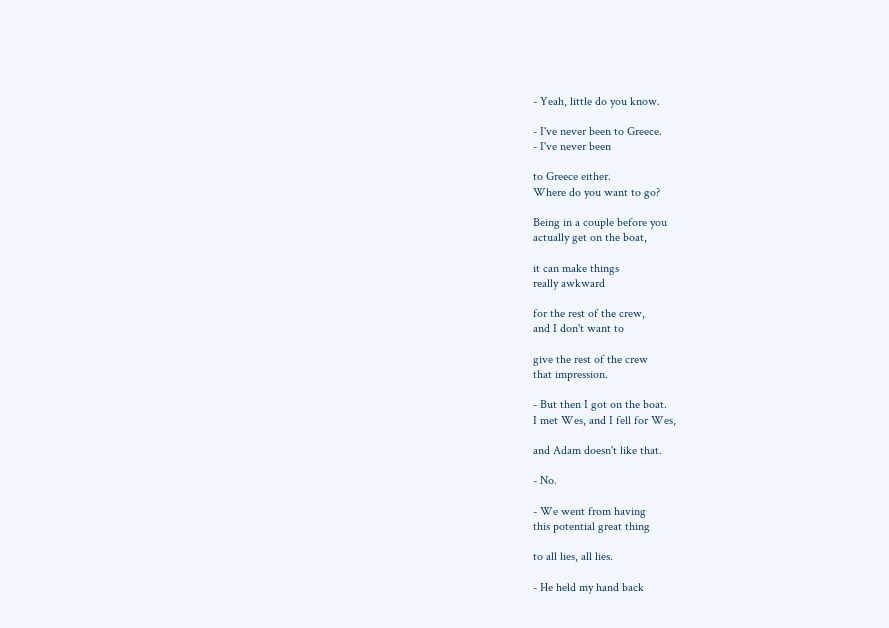- Yeah, little do you know.

- I've never been to Greece.
- I've never been

to Greece either.
Where do you want to go?

Being in a couple before you
actually get on the boat,

it can make things
really awkward

for the rest of the crew,
and I don't want to

give the rest of the crew
that impression.

- But then I got on the boat.
I met Wes, and I fell for Wes,

and Adam doesn't like that.

- No.

- We went from having
this potential great thing

to all lies, all lies.

- He held my hand back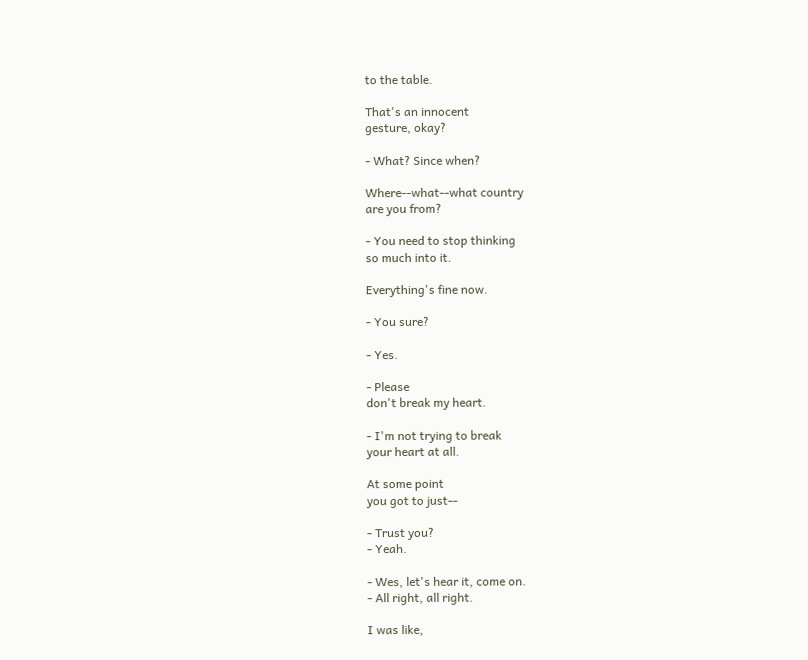to the table.

That's an innocent
gesture, okay?

- What? Since when?

Where--what--what country
are you from?

- You need to stop thinking
so much into it.

Everything's fine now.

- You sure?

- Yes.

- Please
don't break my heart.

- I'm not trying to break
your heart at all.

At some point
you got to just--

- Trust you?
- Yeah.

- Wes, let's hear it, come on.
- All right, all right.

I was like,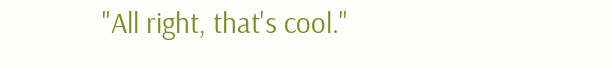"All right, that's cool."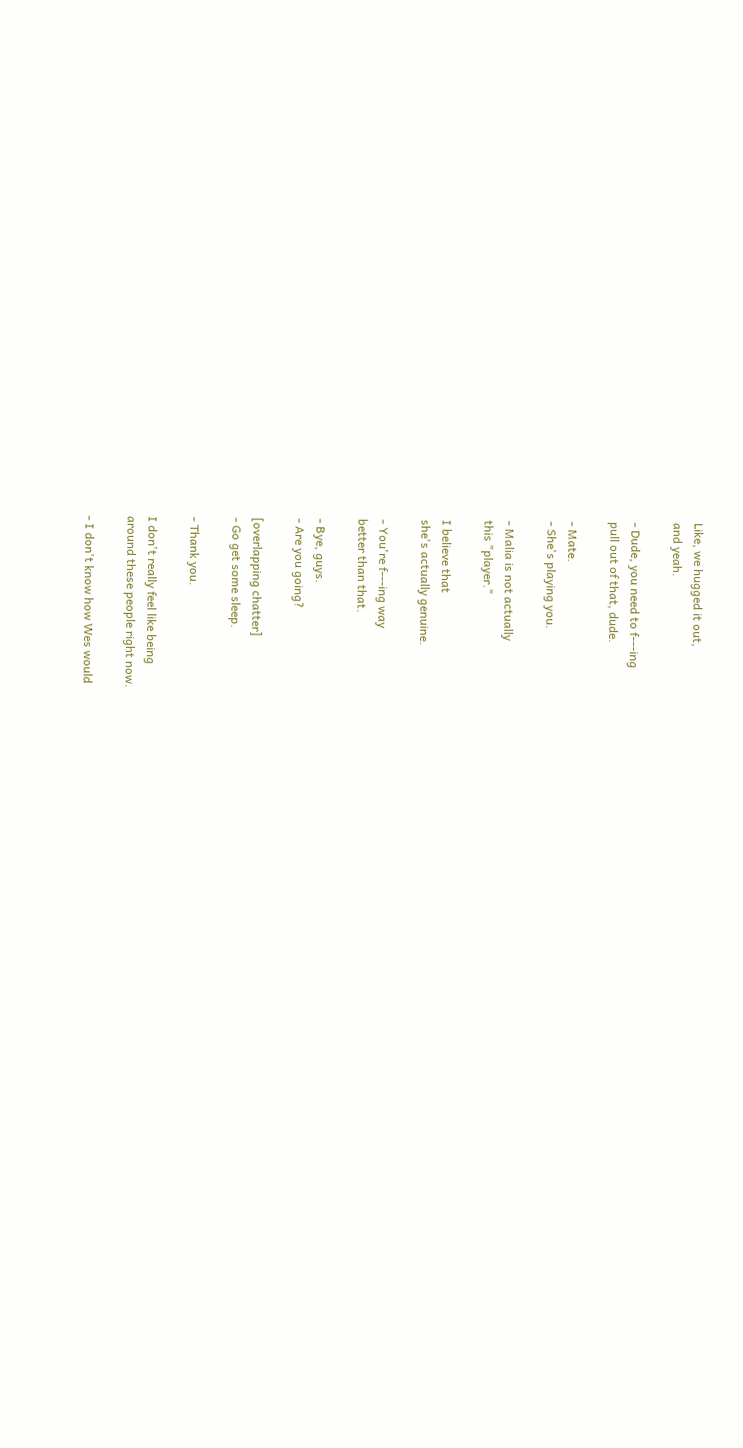Like, we hugged it out,
and yeah.

- Dude, you need to f---ing
pull out of that, dude.

- Mate.
- She's playing you.

- Malia is not actually
this "player."

I believe that
she's actually genuine.

- You're f---ing way
better than that.

- Bye, guys.
- Are you going?

[overlapping chatter]
- Go get some sleep.

- Thank you.

I don't really feel like being
around these people right now.

- I don't know how Wes would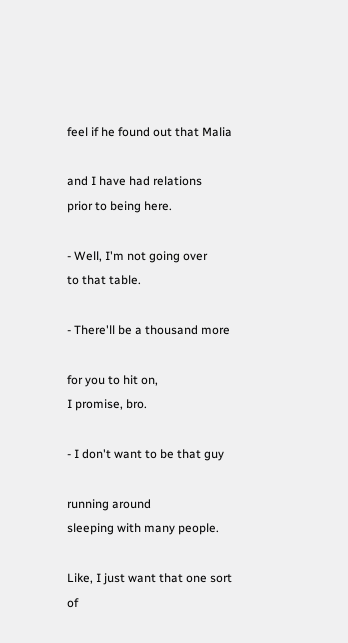feel if he found out that Malia

and I have had relations
prior to being here.

- Well, I'm not going over
to that table.

- There'll be a thousand more

for you to hit on,
I promise, bro.

- I don't want to be that guy

running around
sleeping with many people.

Like, I just want that one sort
of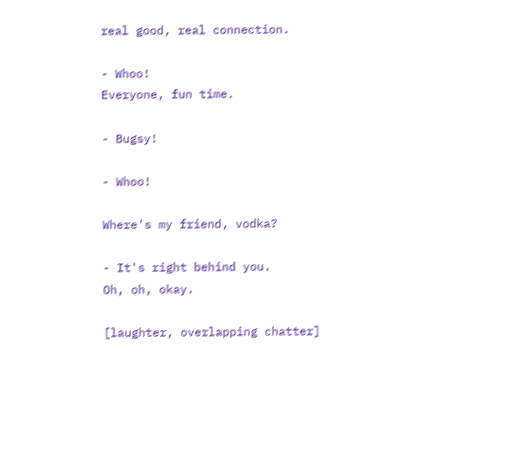real good, real connection.

- Whoo!
Everyone, fun time.

- Bugsy!

- Whoo!

Where's my friend, vodka?

- It's right behind you.
Oh, oh, okay.

[laughter, overlapping chatter]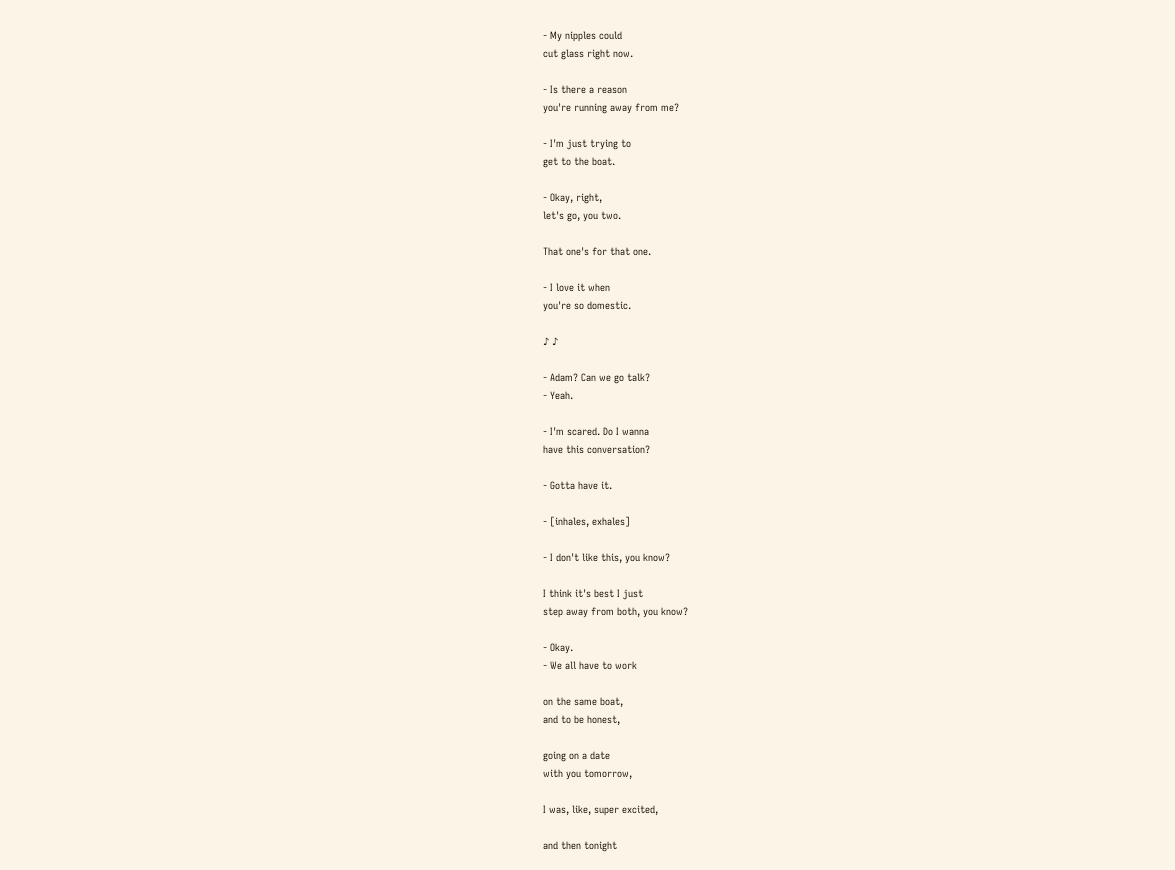- My nipples could
cut glass right now.

- Is there a reason
you're running away from me?

- I'm just trying to
get to the boat.

- Okay, right,
let's go, you two.

That one's for that one.

- I love it when
you're so domestic.

♪ ♪

- Adam? Can we go talk?
- Yeah.

- I'm scared. Do I wanna
have this conversation?

- Gotta have it.

- [inhales, exhales]

- I don't like this, you know?

I think it's best I just
step away from both, you know?

- Okay.
- We all have to work

on the same boat,
and to be honest,

going on a date
with you tomorrow,

I was, like, super excited,

and then tonight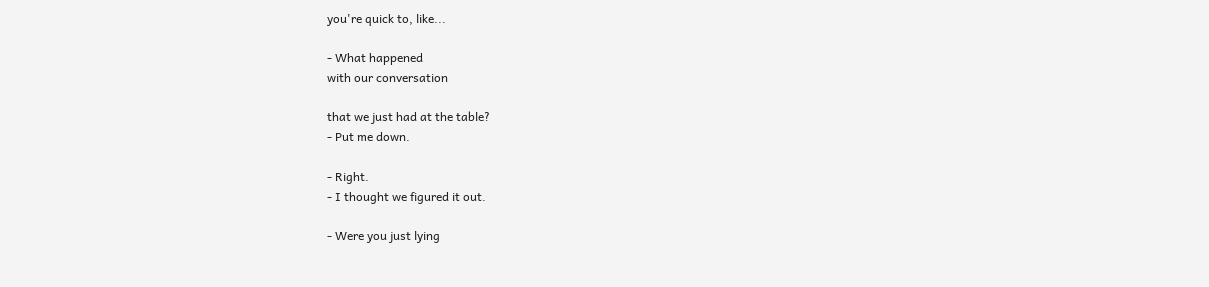you're quick to, like...

- What happened
with our conversation

that we just had at the table?
- Put me down.

- Right.
- I thought we figured it out.

- Were you just lying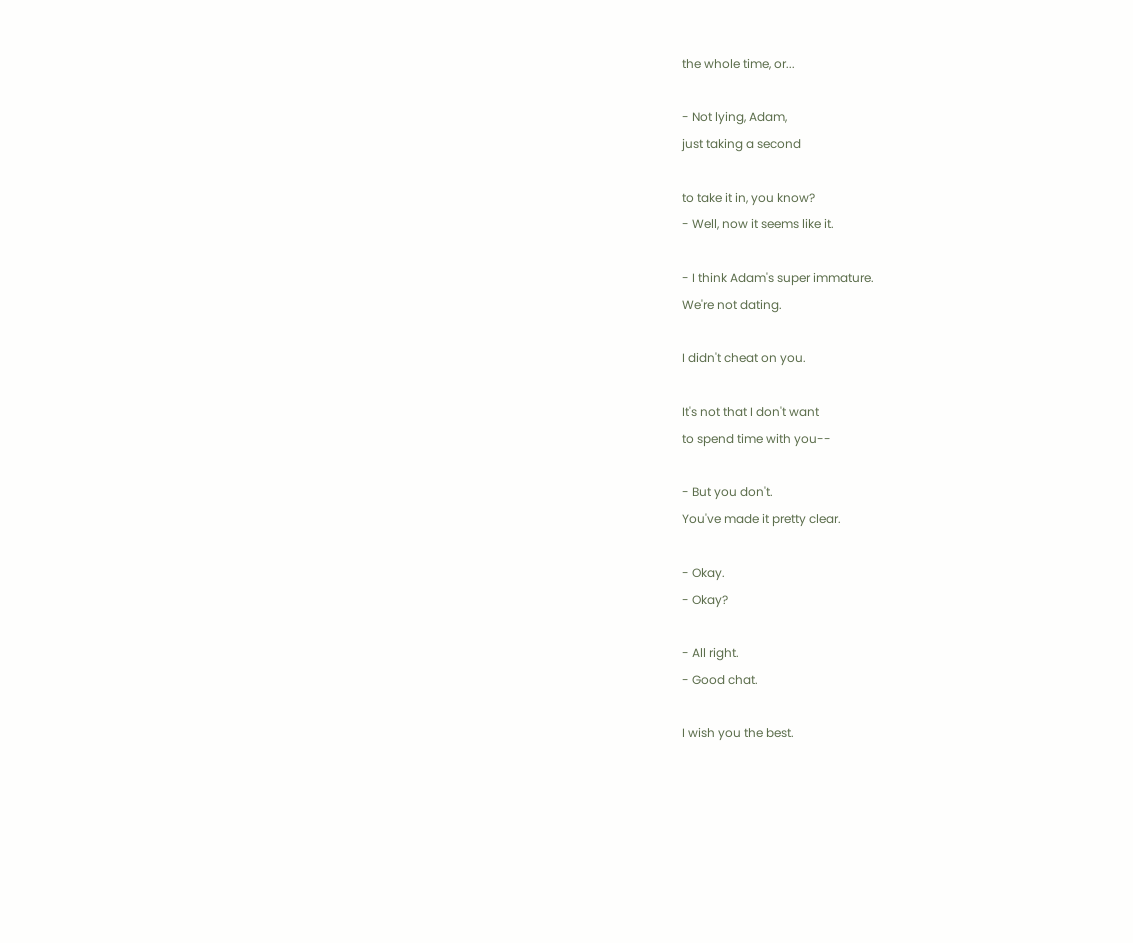the whole time, or...

- Not lying, Adam,
just taking a second

to take it in, you know?
- Well, now it seems like it.

- I think Adam's super immature.
We're not dating.

I didn't cheat on you.

It's not that I don't want
to spend time with you--

- But you don't.
You've made it pretty clear.

- Okay.
- Okay?

- All right.
- Good chat.

I wish you the best.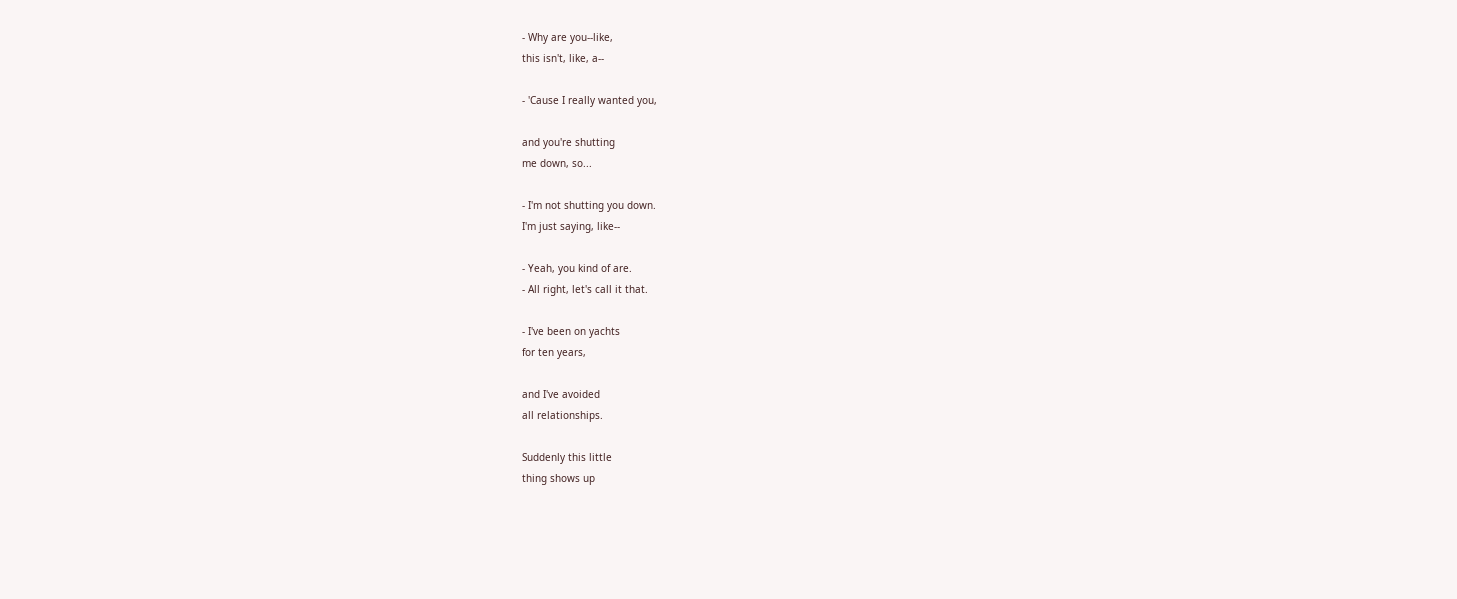- Why are you--like,
this isn't, like, a--

- 'Cause I really wanted you,

and you're shutting
me down, so...

- I'm not shutting you down.
I'm just saying, like--

- Yeah, you kind of are.
- All right, let's call it that.

- I've been on yachts
for ten years,

and I've avoided
all relationships.

Suddenly this little
thing shows up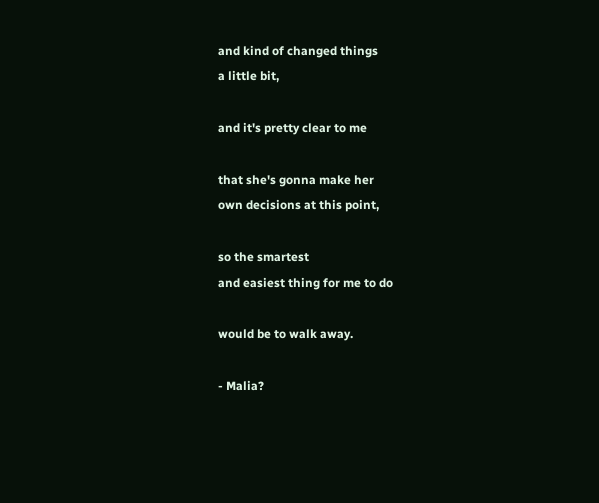and kind of changed things
a little bit,

and it's pretty clear to me

that she's gonna make her
own decisions at this point,

so the smartest
and easiest thing for me to do

would be to walk away.

- Malia?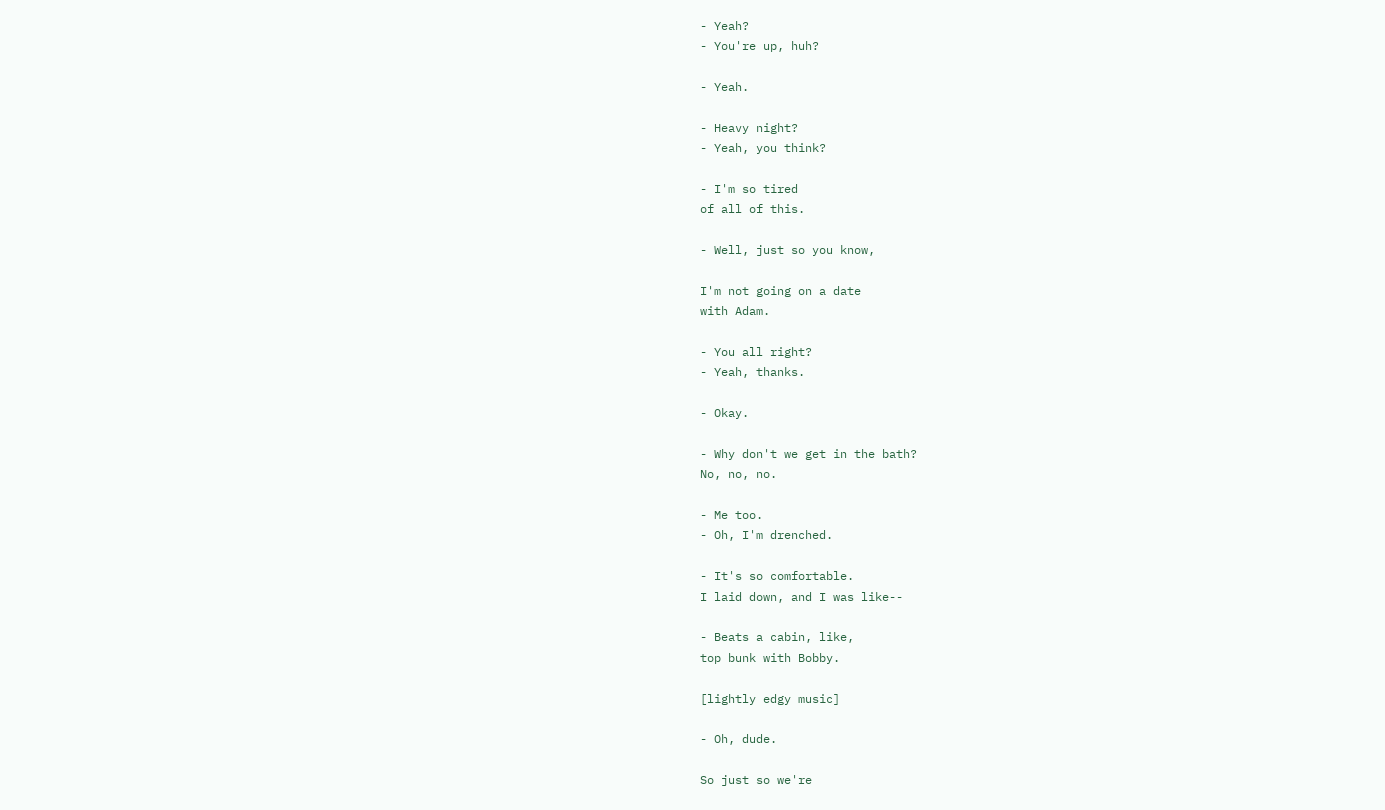- Yeah?
- You're up, huh?

- Yeah.

- Heavy night?
- Yeah, you think?

- I'm so tired
of all of this.

- Well, just so you know,

I'm not going on a date
with Adam.

- You all right?
- Yeah, thanks.

- Okay.

- Why don't we get in the bath?
No, no, no.

- Me too.
- Oh, I'm drenched.

- It's so comfortable.
I laid down, and I was like--

- Beats a cabin, like,
top bunk with Bobby.

[lightly edgy music]

- Oh, dude.

So just so we're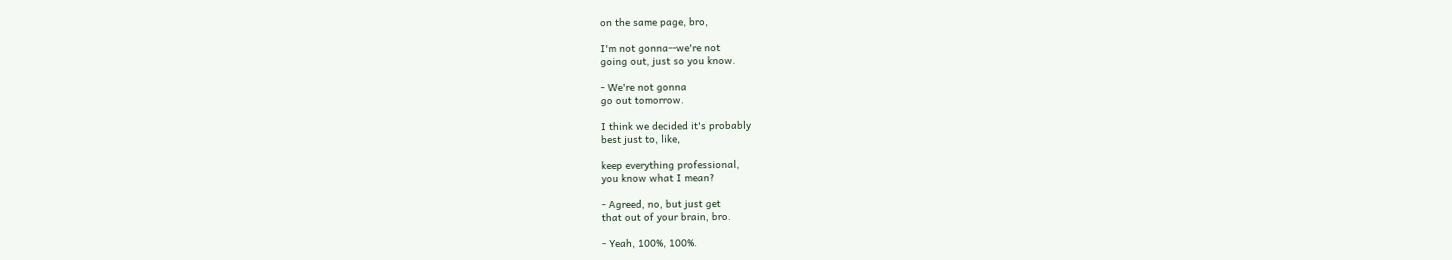on the same page, bro,

I'm not gonna--we're not
going out, just so you know.

- We're not gonna
go out tomorrow.

I think we decided it's probably
best just to, like,

keep everything professional,
you know what I mean?

- Agreed, no, but just get
that out of your brain, bro.

- Yeah, 100%, 100%.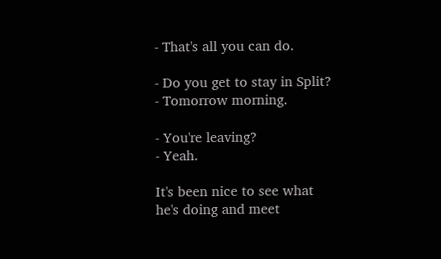- That's all you can do.

- Do you get to stay in Split?
- Tomorrow morning.

- You're leaving?
- Yeah.

It's been nice to see what
he's doing and meet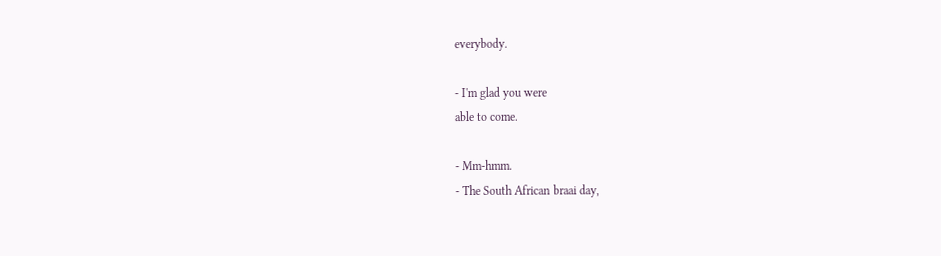everybody.

- I'm glad you were
able to come.

- Mm-hmm.
- The South African braai day,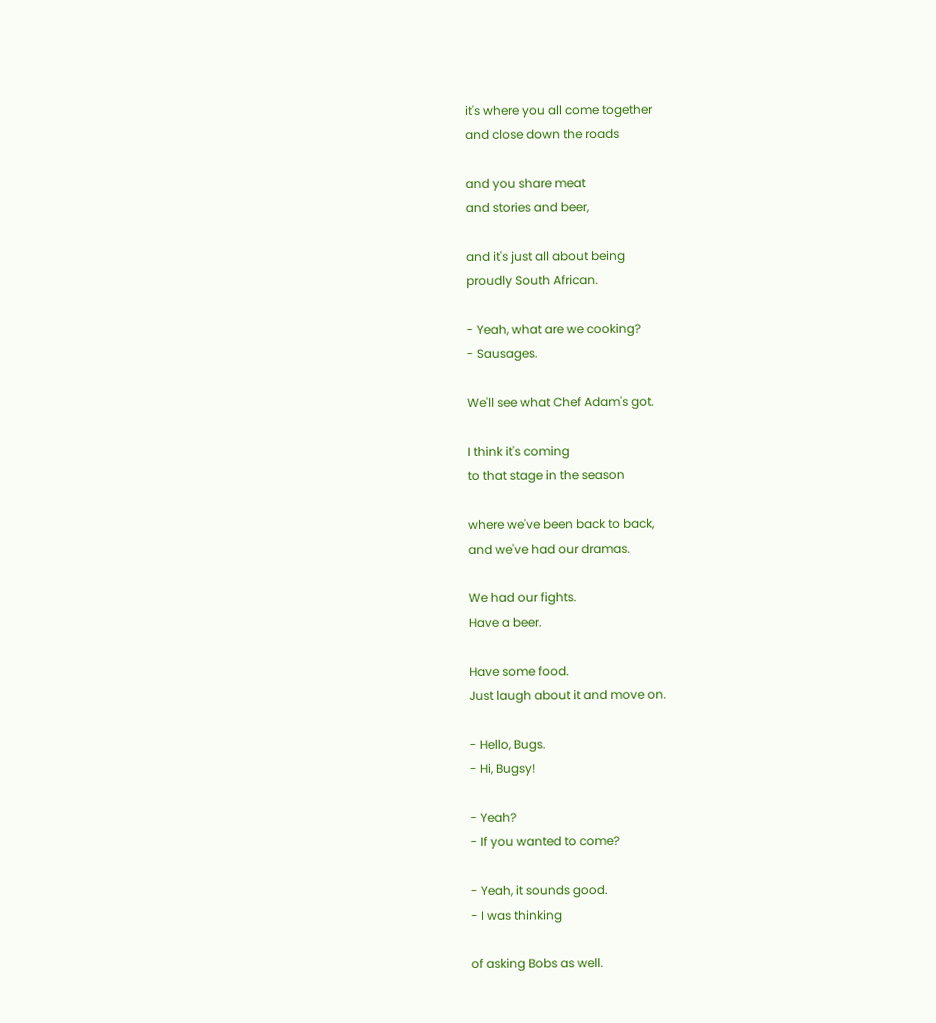it's where you all come together
and close down the roads

and you share meat
and stories and beer,

and it's just all about being
proudly South African.

- Yeah, what are we cooking?
- Sausages.

We'll see what Chef Adam's got.

I think it's coming
to that stage in the season

where we've been back to back,
and we've had our dramas.

We had our fights.
Have a beer.

Have some food.
Just laugh about it and move on.

- Hello, Bugs.
- Hi, Bugsy!

- Yeah?
- If you wanted to come?

- Yeah, it sounds good.
- I was thinking

of asking Bobs as well.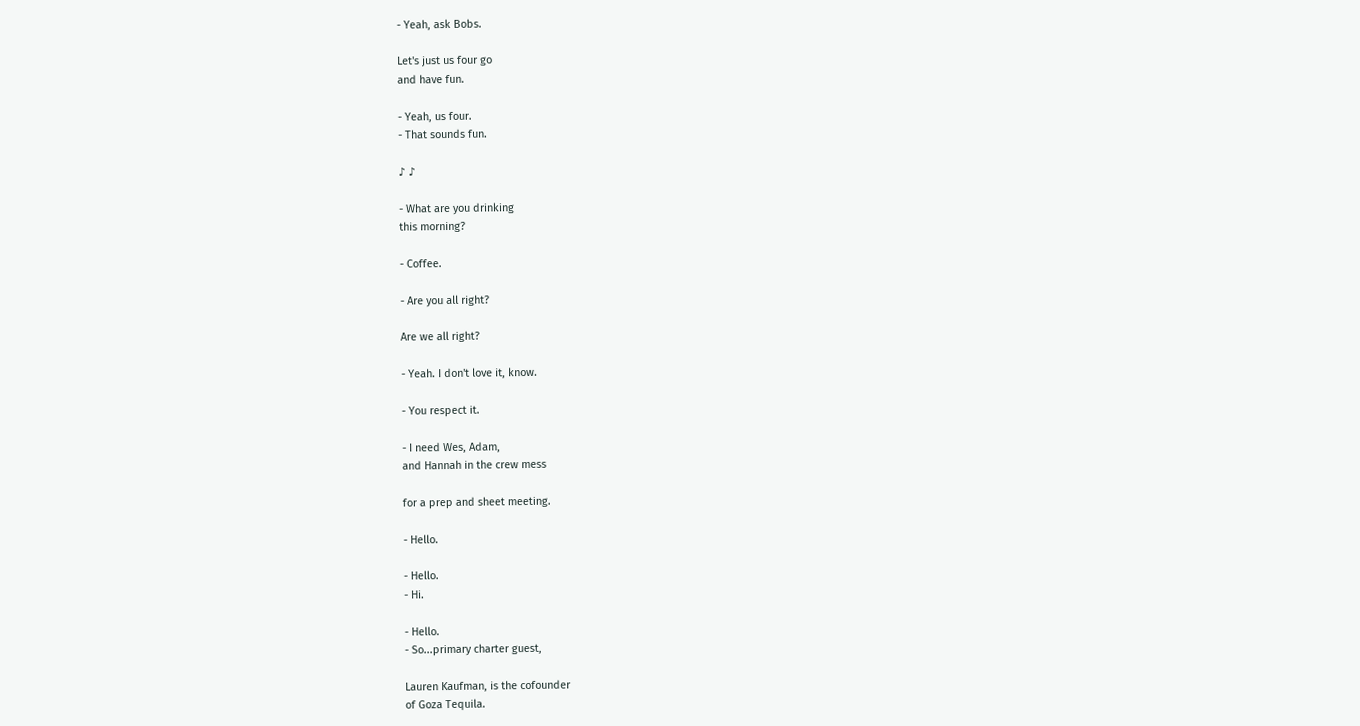- Yeah, ask Bobs.

Let's just us four go
and have fun.

- Yeah, us four.
- That sounds fun.

♪ ♪

- What are you drinking
this morning?

- Coffee.

- Are you all right?

Are we all right?

- Yeah. I don't love it, know.

- You respect it.

- I need Wes, Adam,
and Hannah in the crew mess

for a prep and sheet meeting.

- Hello.

- Hello.
- Hi.

- Hello.
- So...primary charter guest,

Lauren Kaufman, is the cofounder
of Goza Tequila.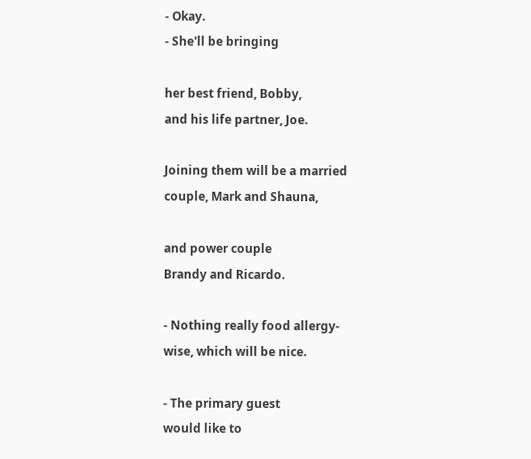- Okay.
- She'll be bringing

her best friend, Bobby,
and his life partner, Joe.

Joining them will be a married
couple, Mark and Shauna,

and power couple
Brandy and Ricardo.

- Nothing really food allergy-
wise, which will be nice.

- The primary guest
would like to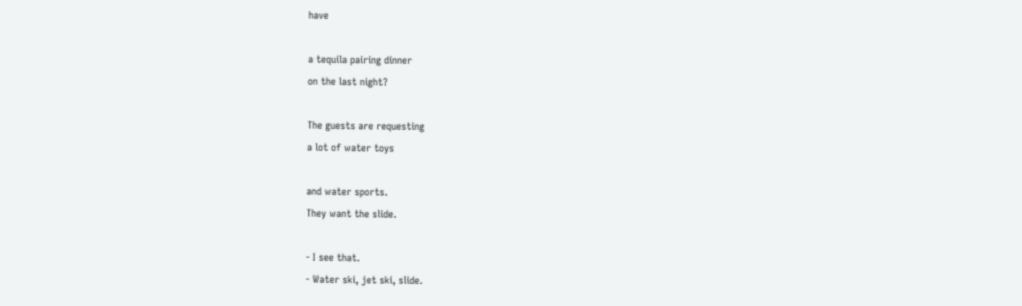have

a tequila pairing dinner
on the last night?

The guests are requesting
a lot of water toys

and water sports.
They want the slide.

- I see that.
- Water ski, jet ski, slide.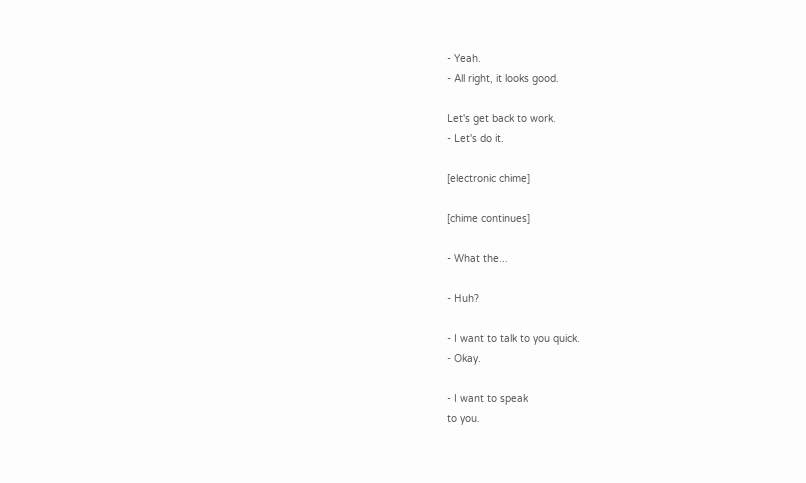- Yeah.
- All right, it looks good.

Let's get back to work.
- Let's do it.

[electronic chime]

[chime continues]

- What the...

- Huh?

- I want to talk to you quick.
- Okay.

- I want to speak
to you.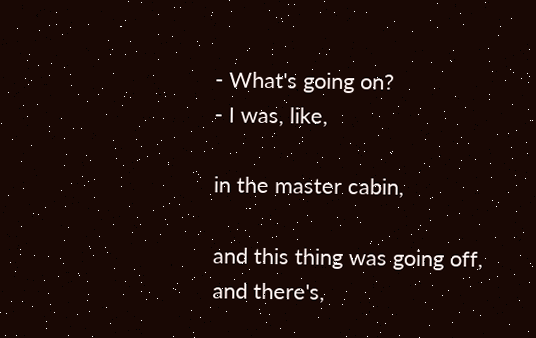- What's going on?
- I was, like,

in the master cabin,

and this thing was going off,
and there's,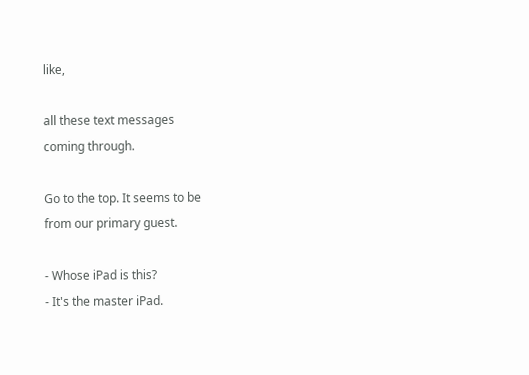like,

all these text messages
coming through.

Go to the top. It seems to be
from our primary guest.

- Whose iPad is this?
- It's the master iPad.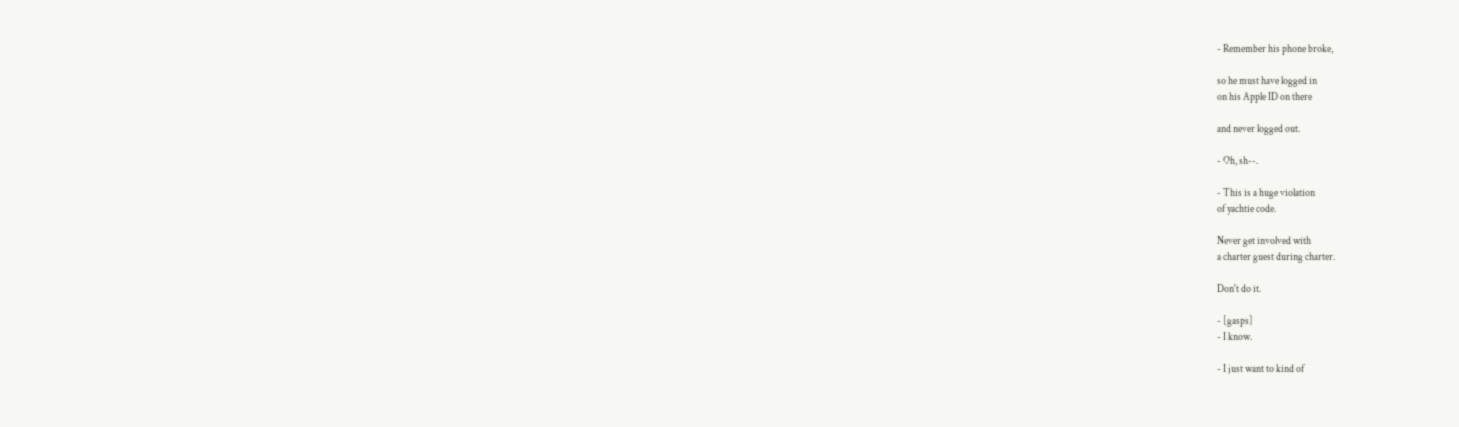- Remember his phone broke,

so he must have logged in
on his Apple ID on there

and never logged out.

- Oh, sh--.

- This is a huge violation
of yachtie code.

Never get involved with
a charter guest during charter.

Don't do it.

- [gasps]
- I know.

- I just want to kind of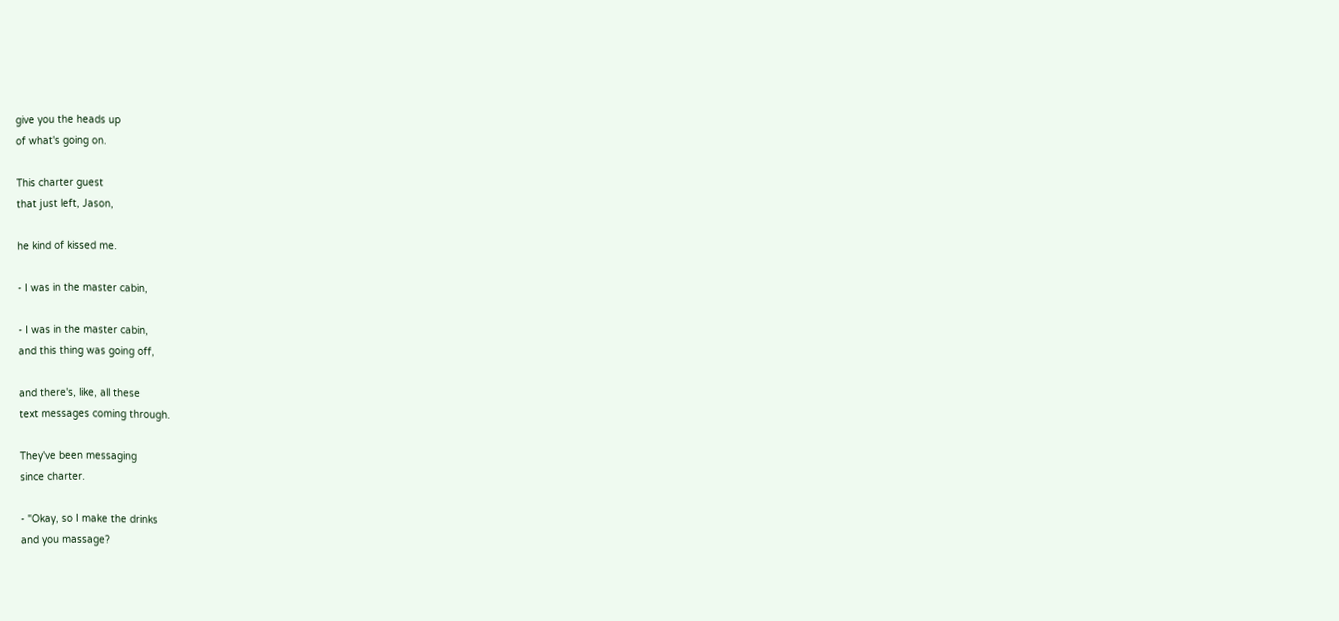give you the heads up
of what's going on.

This charter guest
that just left, Jason,

he kind of kissed me.

- I was in the master cabin,

- I was in the master cabin,
and this thing was going off,

and there's, like, all these
text messages coming through.

They've been messaging
since charter.

- "Okay, so I make the drinks
and you massage?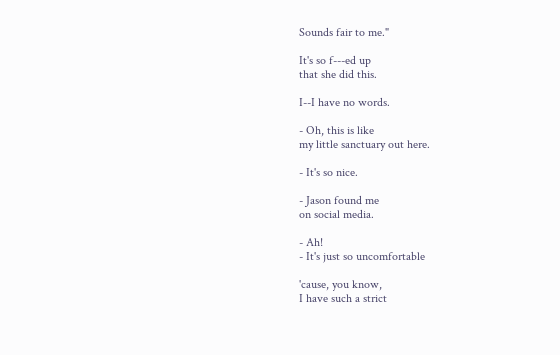Sounds fair to me."

It's so f---ed up
that she did this.

I--I have no words.

- Oh, this is like
my little sanctuary out here.

- It's so nice.

- Jason found me
on social media.

- Ah!
- It's just so uncomfortable

'cause, you know,
I have such a strict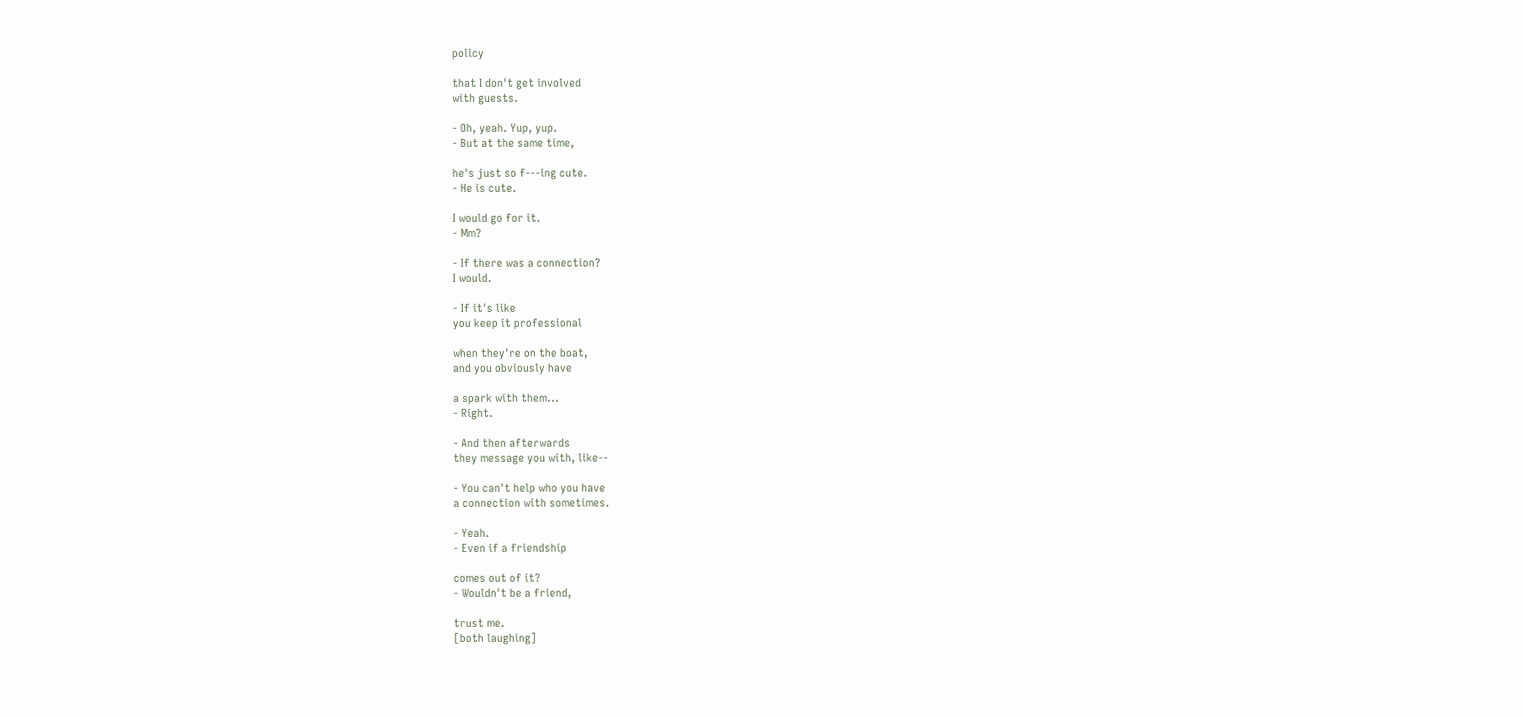policy

that I don't get involved
with guests.

- Oh, yeah. Yup, yup.
- But at the same time,

he's just so f---ing cute.
- He is cute.

I would go for it.
- Mm?

- If there was a connection?
I would.

- If it's like
you keep it professional

when they're on the boat,
and you obviously have

a spark with them...
- Right.

- And then afterwards
they message you with, like--

- You can't help who you have
a connection with sometimes.

- Yeah.
- Even if a friendship

comes out of it?
- Wouldn't be a friend,

trust me.
[both laughing]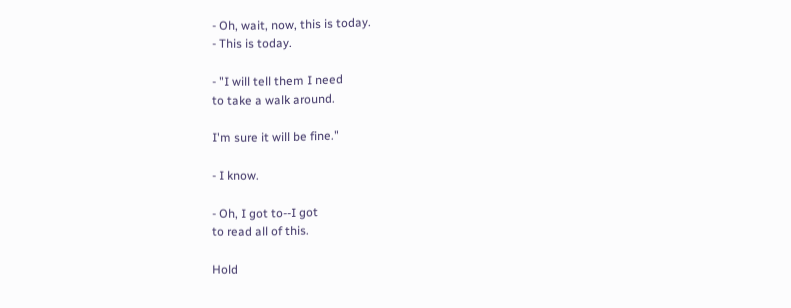- Oh, wait, now, this is today.
- This is today.

- "I will tell them I need
to take a walk around.

I'm sure it will be fine."

- I know.

- Oh, I got to--I got
to read all of this.

Hold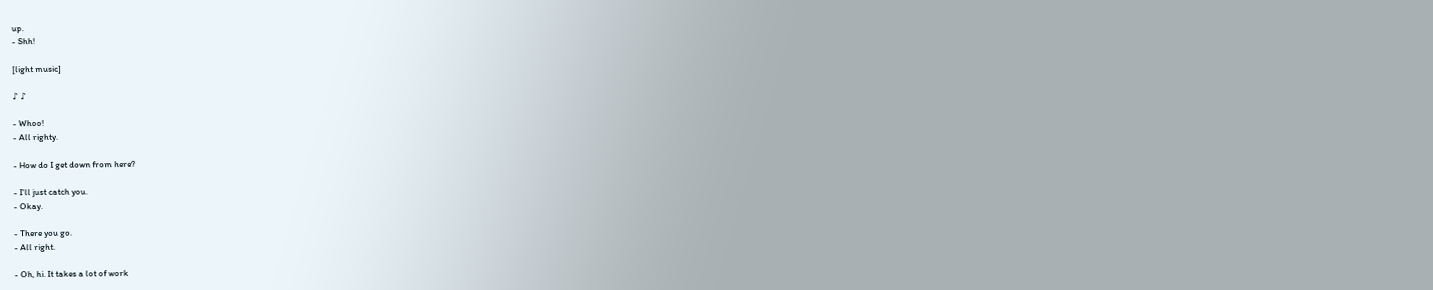up.
- Shh!

[light music]

♪ ♪

- Whoo!
- All righty.

- How do I get down from here?

- I'll just catch you.
- Okay.

- There you go.
- All right.

- Oh, hi. It takes a lot of work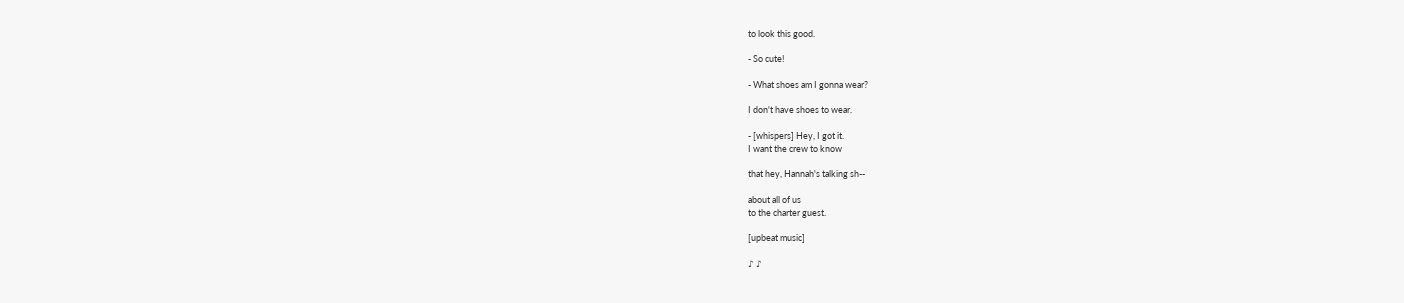to look this good.

- So cute!

- What shoes am I gonna wear?

I don't have shoes to wear.

- [whispers] Hey, I got it.
I want the crew to know

that hey, Hannah's talking sh--

about all of us
to the charter guest.

[upbeat music]

♪ ♪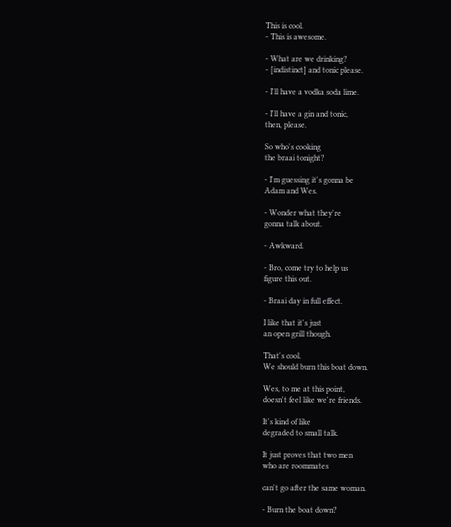This is cool.
- This is awesome.

- What are we drinking?
- [indistinct] and tonic please.

- I'll have a vodka soda lime.

- I'll have a gin and tonic,
then, please.

So who's cooking
the braai tonight?

- I'm guessing it's gonna be
Adam and Wes.

- Wonder what they're
gonna talk about.

- Awkward.

- Bro, come try to help us
figure this out.

- Braai day in full effect.

I like that it's just
an open grill though.

That's cool.
We should burn this boat down.

Wes, to me at this point,
doesn't feel like we're friends.

It's kind of like
degraded to small talk.

It just proves that two men
who are roommates

can't go after the same woman.

- Burn the boat down?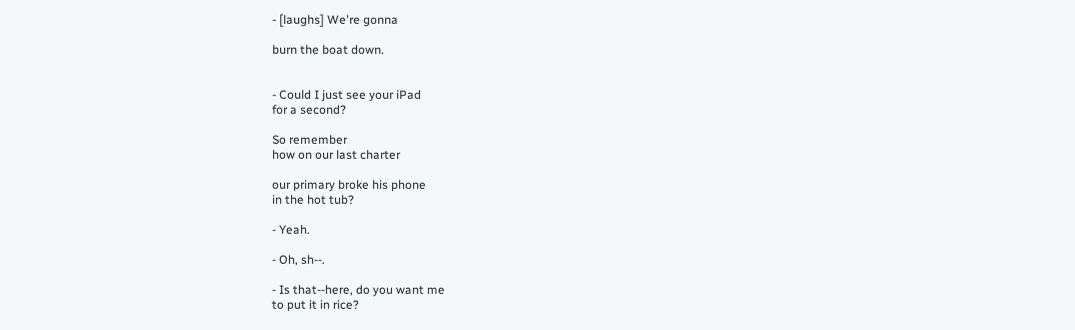- [laughs] We're gonna

burn the boat down.


- Could I just see your iPad
for a second?

So remember
how on our last charter

our primary broke his phone
in the hot tub?

- Yeah.

- Oh, sh--.

- Is that--here, do you want me
to put it in rice?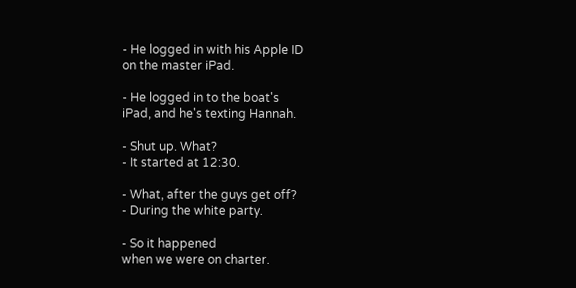- He logged in with his Apple ID
on the master iPad.

- He logged in to the boat's
iPad, and he's texting Hannah.

- Shut up. What?
- It started at 12:30.

- What, after the guys get off?
- During the white party.

- So it happened
when we were on charter.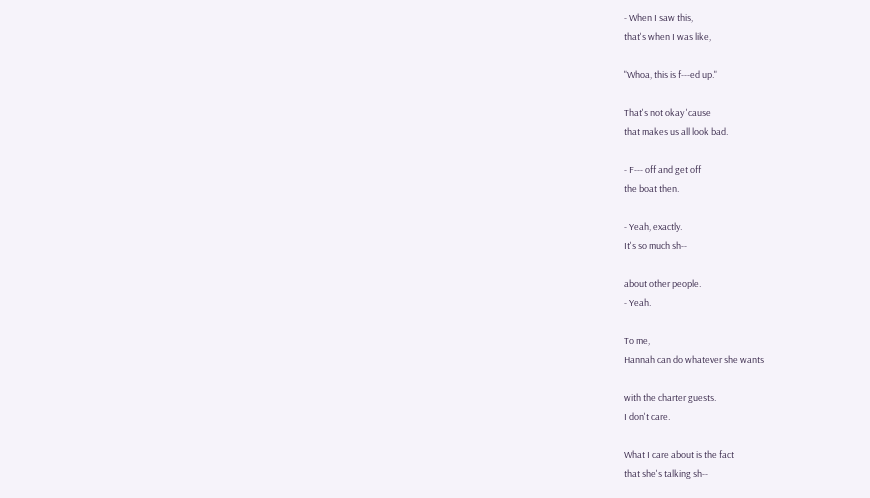- When I saw this,
that's when I was like,

"Whoa, this is f---ed up."

That's not okay 'cause
that makes us all look bad.

- F--- off and get off
the boat then.

- Yeah, exactly.
It's so much sh--

about other people.
- Yeah.

To me,
Hannah can do whatever she wants

with the charter guests.
I don't care.

What I care about is the fact
that she's talking sh--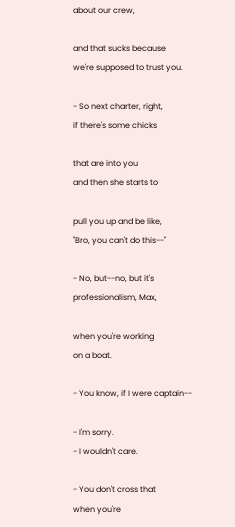about our crew,

and that sucks because
we're supposed to trust you.

- So next charter, right,
if there's some chicks

that are into you
and then she starts to

pull you up and be like,
"Bro, you can't do this--"

- No, but--no, but it's
professionalism, Max,

when you're working
on a boat.

- You know, if I were captain--

- I'm sorry.
- I wouldn't care.

- You don't cross that
when you're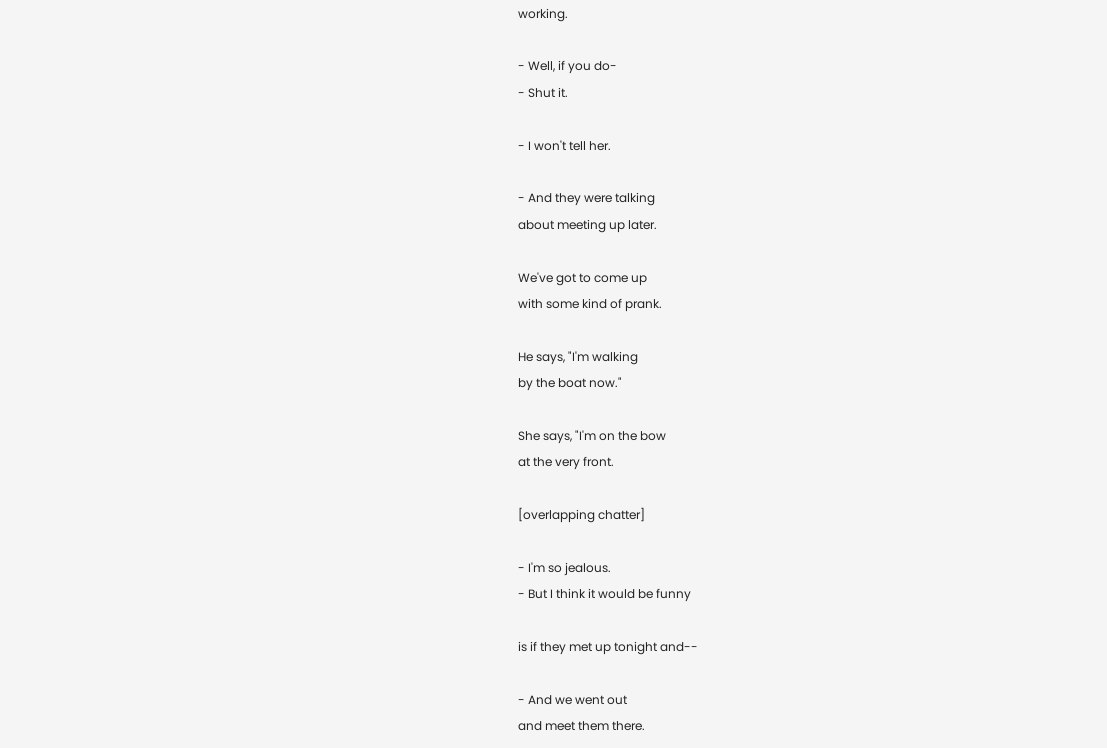working.

- Well, if you do-
- Shut it.

- I won't tell her.

- And they were talking
about meeting up later.

We've got to come up
with some kind of prank.

He says, "I'm walking
by the boat now."

She says, "I'm on the bow
at the very front.

[overlapping chatter]

- I'm so jealous.
- But I think it would be funny

is if they met up tonight and--

- And we went out
and meet them there.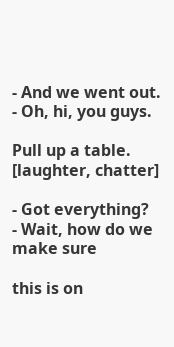- And we went out.
- Oh, hi, you guys.

Pull up a table.
[laughter, chatter]

- Got everything?
- Wait, how do we make sure

this is on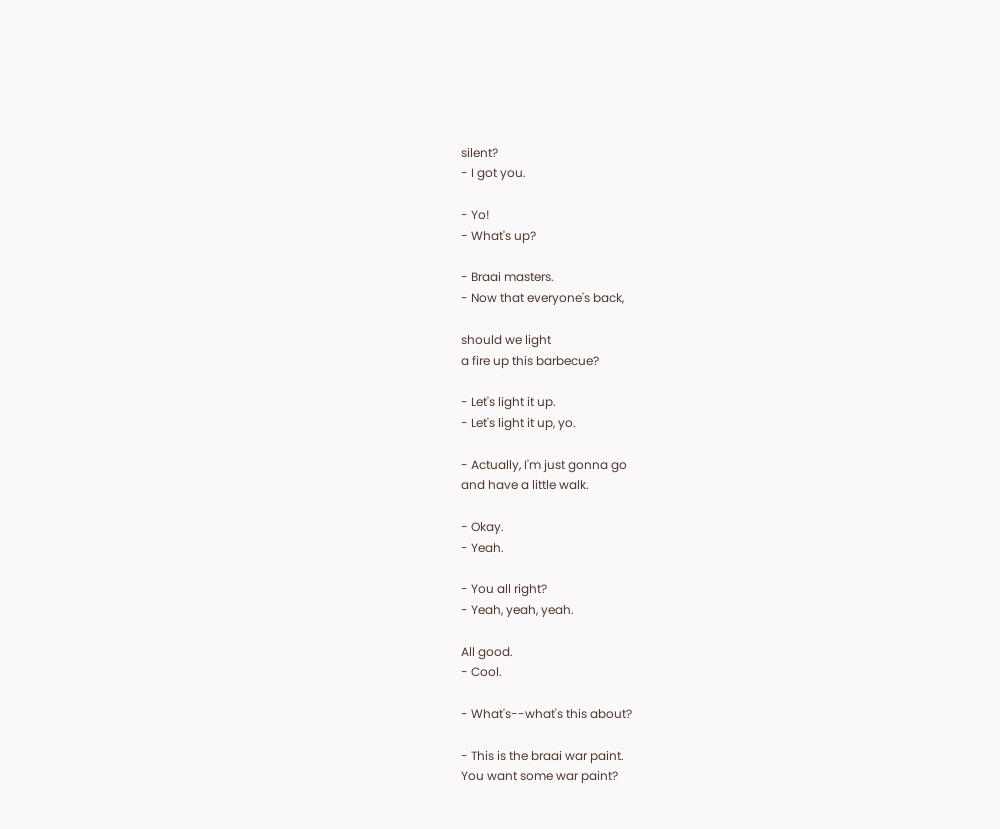silent?
- I got you.

- Yo!
- What's up?

- Braai masters.
- Now that everyone's back,

should we light
a fire up this barbecue?

- Let's light it up.
- Let's light it up, yo.

- Actually, I'm just gonna go
and have a little walk.

- Okay.
- Yeah.

- You all right?
- Yeah, yeah, yeah.

All good.
- Cool.

- What's--what's this about?

- This is the braai war paint.
You want some war paint?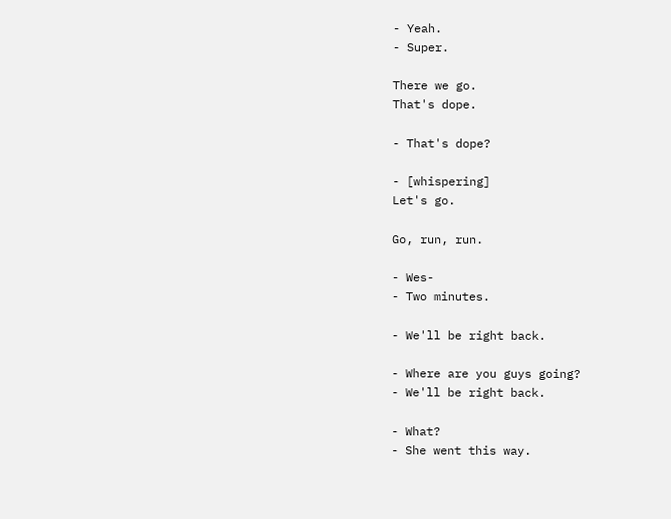- Yeah.
- Super.

There we go.
That's dope.

- That's dope?

- [whispering]
Let's go.

Go, run, run.

- Wes-
- Two minutes.

- We'll be right back.

- Where are you guys going?
- We'll be right back.

- What?
- She went this way.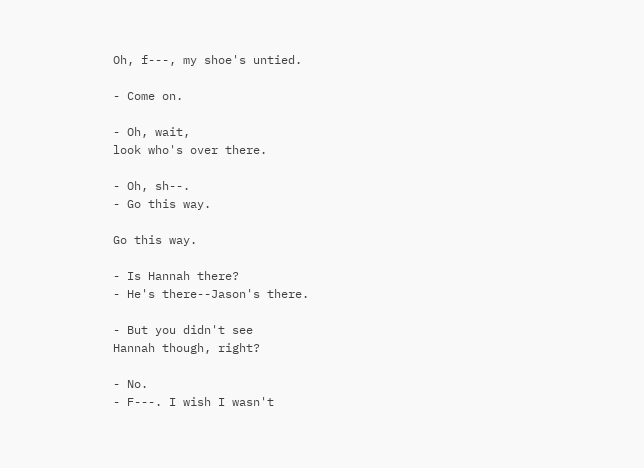Oh, f---, my shoe's untied.

- Come on.

- Oh, wait,
look who's over there.

- Oh, sh--.
- Go this way.

Go this way.

- Is Hannah there?
- He's there--Jason's there.

- But you didn't see
Hannah though, right?

- No.
- F---. I wish I wasn't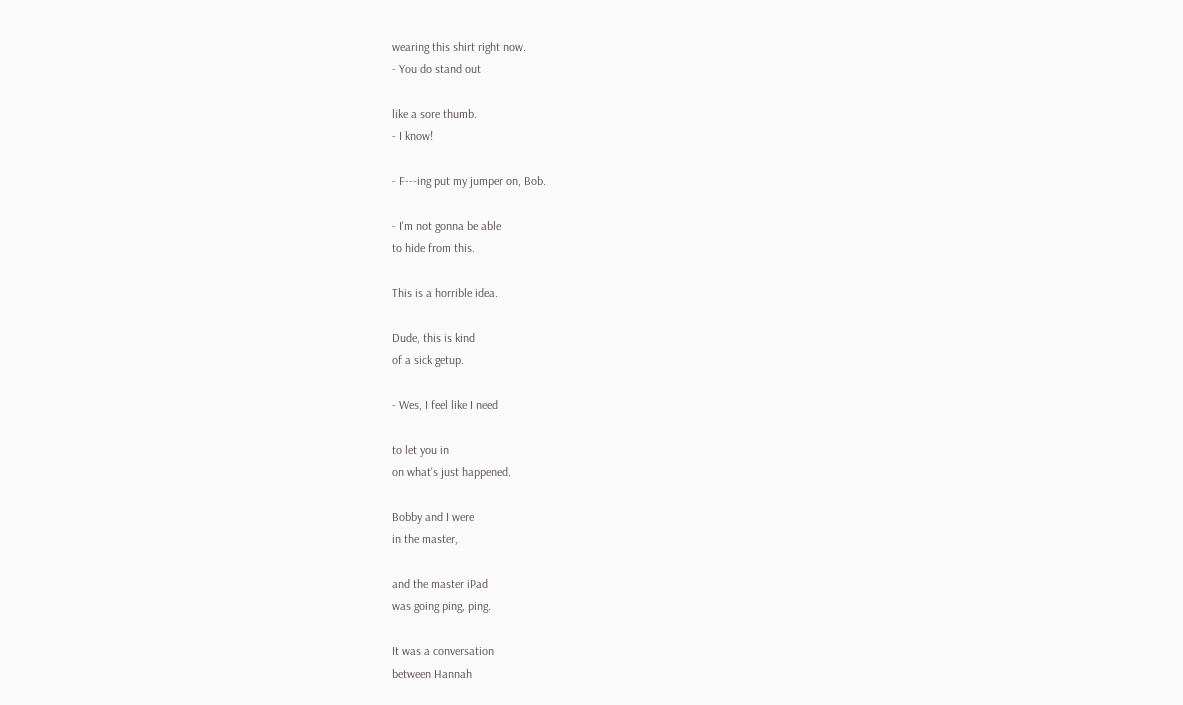wearing this shirt right now.
- You do stand out

like a sore thumb.
- I know!

- F---ing put my jumper on, Bob.

- I'm not gonna be able
to hide from this.

This is a horrible idea.

Dude, this is kind
of a sick getup.

- Wes, I feel like I need

to let you in
on what's just happened.

Bobby and I were
in the master,

and the master iPad
was going ping, ping.

It was a conversation
between Hannah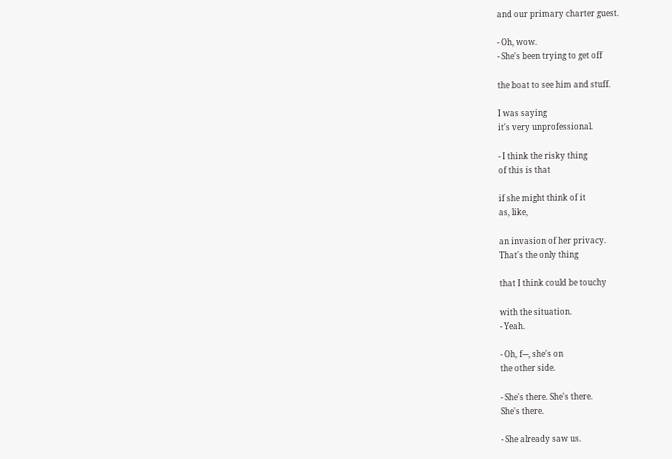and our primary charter guest.

- Oh, wow.
- She's been trying to get off

the boat to see him and stuff.

I was saying
it's very unprofessional.

- I think the risky thing
of this is that

if she might think of it
as, like,

an invasion of her privacy.
That's the only thing

that I think could be touchy

with the situation.
- Yeah.

- Oh, f---, she's on
the other side.

- She's there. She's there.
She's there.

- She already saw us.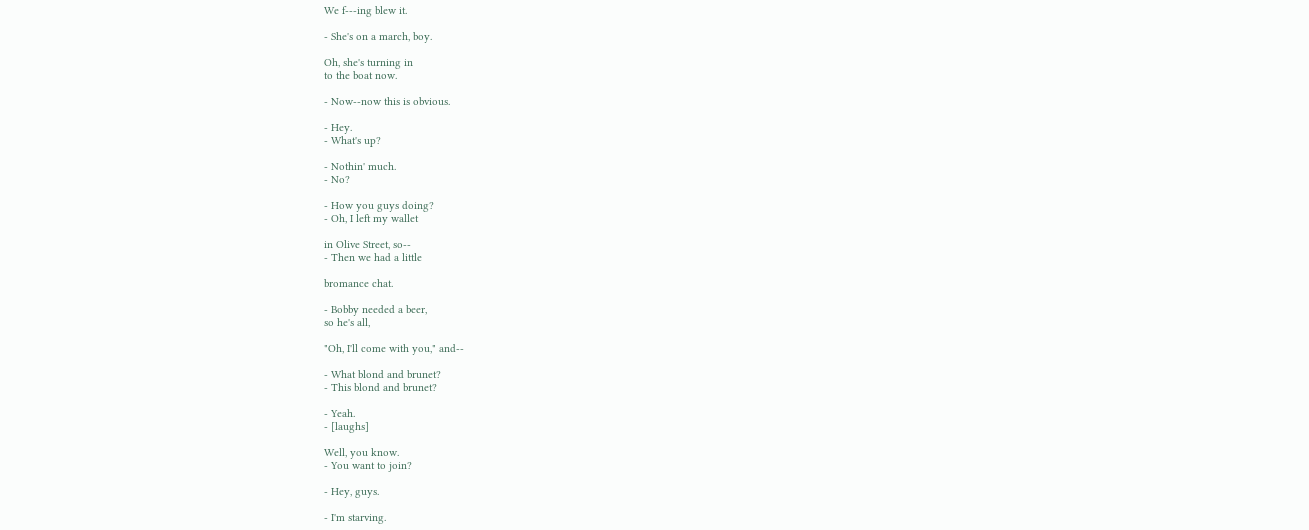We f---ing blew it.

- She's on a march, boy.

Oh, she's turning in
to the boat now.

- Now--now this is obvious.

- Hey.
- What's up?

- Nothin' much.
- No?

- How you guys doing?
- Oh, I left my wallet

in Olive Street, so--
- Then we had a little

bromance chat.

- Bobby needed a beer,
so he's all,

"Oh, I'll come with you," and--

- What blond and brunet?
- This blond and brunet?

- Yeah.
- [laughs]

Well, you know.
- You want to join?

- Hey, guys.

- I'm starving.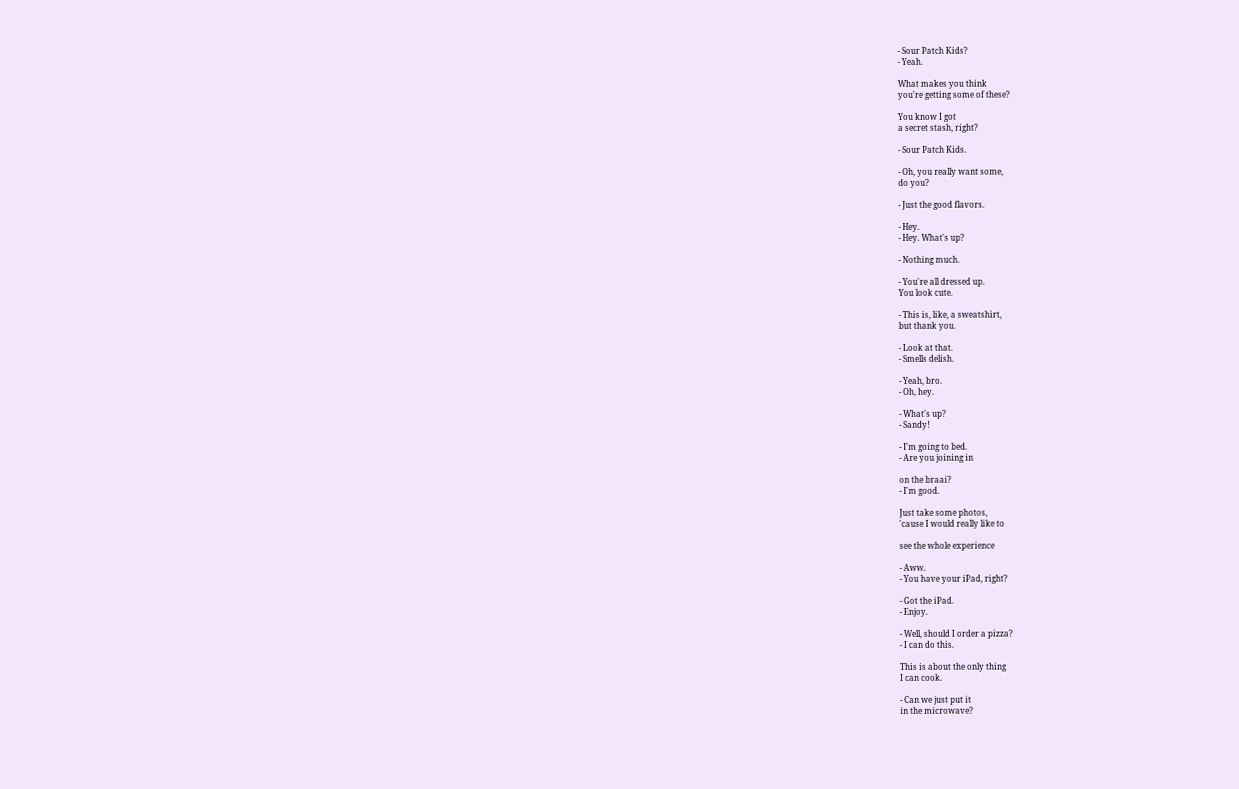- Sour Patch Kids?
- Yeah.

What makes you think
you're getting some of these?

You know I got
a secret stash, right?

- Sour Patch Kids.

- Oh, you really want some,
do you?

- Just the good flavors.

- Hey.
- Hey. What's up?

- Nothing much.

- You're all dressed up.
You look cute.

- This is, like, a sweatshirt,
but thank you.

- Look at that.
- Smells delish.

- Yeah, bro.
- Oh, hey.

- What's up?
- Sandy!

- I'm going to bed.
- Are you joining in

on the braai?
- I'm good.

Just take some photos,
'cause I would really like to

see the whole experience

- Aww.
- You have your iPad, right?

- Got the iPad.
- Enjoy.

- Well, should I order a pizza?
- I can do this.

This is about the only thing
I can cook.

- Can we just put it
in the microwave?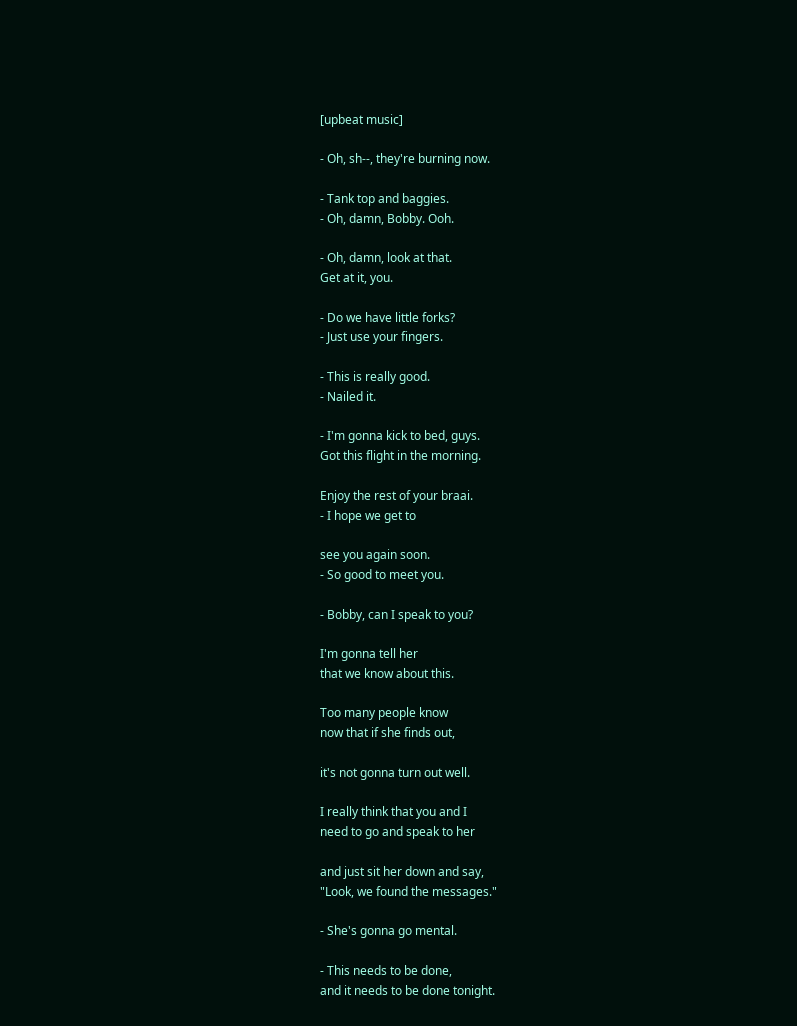[upbeat music]

- Oh, sh--, they're burning now.

- Tank top and baggies.
- Oh, damn, Bobby. Ooh.

- Oh, damn, look at that.
Get at it, you.

- Do we have little forks?
- Just use your fingers.

- This is really good.
- Nailed it.

- I'm gonna kick to bed, guys.
Got this flight in the morning.

Enjoy the rest of your braai.
- I hope we get to

see you again soon.
- So good to meet you.

- Bobby, can I speak to you?

I'm gonna tell her
that we know about this.

Too many people know
now that if she finds out,

it's not gonna turn out well.

I really think that you and I
need to go and speak to her

and just sit her down and say,
"Look, we found the messages."

- She's gonna go mental.

- This needs to be done,
and it needs to be done tonight.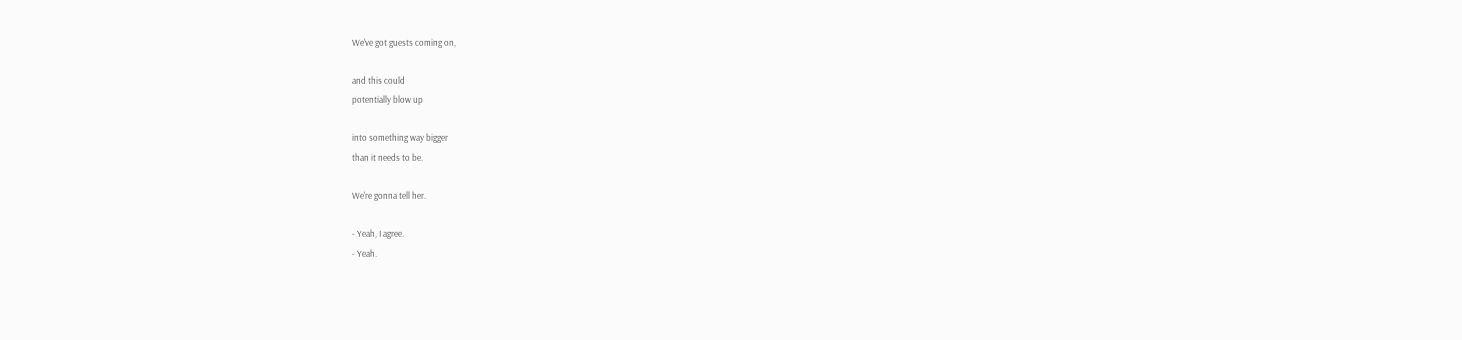We've got guests coming on,

and this could
potentially blow up

into something way bigger
than it needs to be.

We're gonna tell her.

- Yeah, I agree.
- Yeah.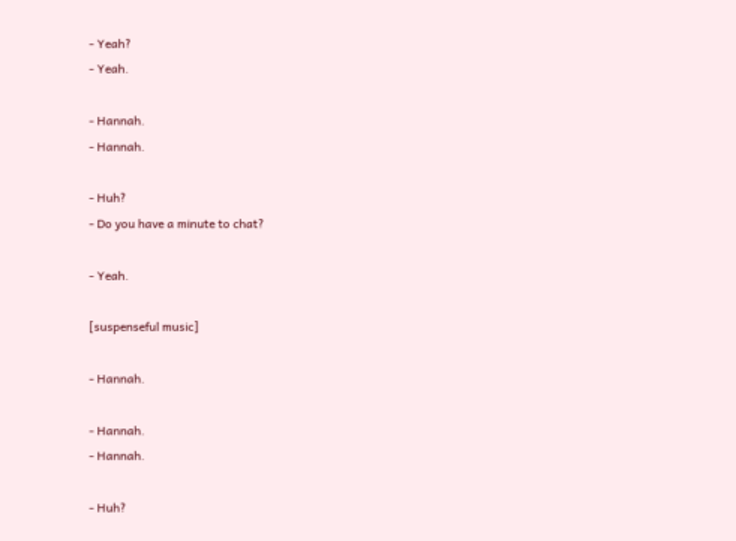- Yeah?
- Yeah.

- Hannah.
- Hannah.

- Huh?
- Do you have a minute to chat?

- Yeah.

[suspenseful music]

- Hannah.

- Hannah.
- Hannah.

- Huh?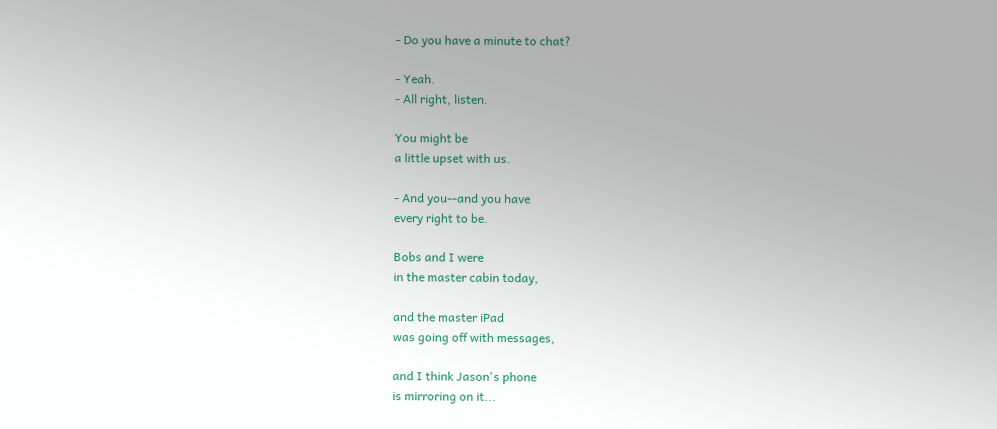- Do you have a minute to chat?

- Yeah.
- All right, listen.

You might be
a little upset with us.

- And you--and you have
every right to be.

Bobs and I were
in the master cabin today,

and the master iPad
was going off with messages,

and I think Jason's phone
is mirroring on it...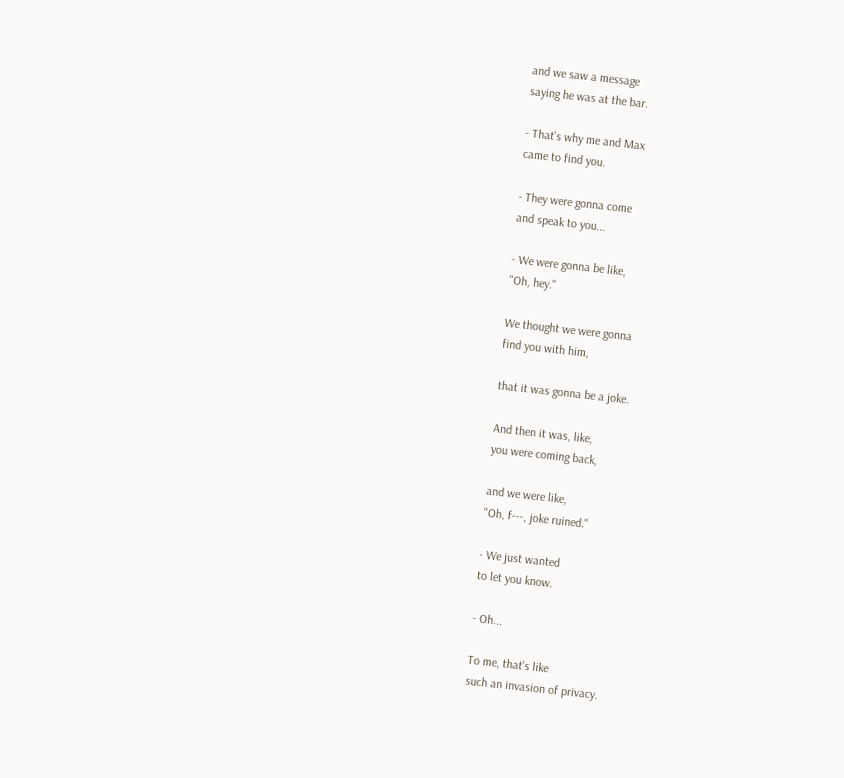and we saw a message
saying he was at the bar.

- That's why me and Max
came to find you.

- They were gonna come
and speak to you...

- We were gonna be like,
"Oh, hey."

We thought we were gonna
find you with him,

that it was gonna be a joke.

And then it was, like,
you were coming back,

and we were like,
"Oh, f---, joke ruined."

- We just wanted
to let you know.

- Oh...

To me, that's like
such an invasion of privacy.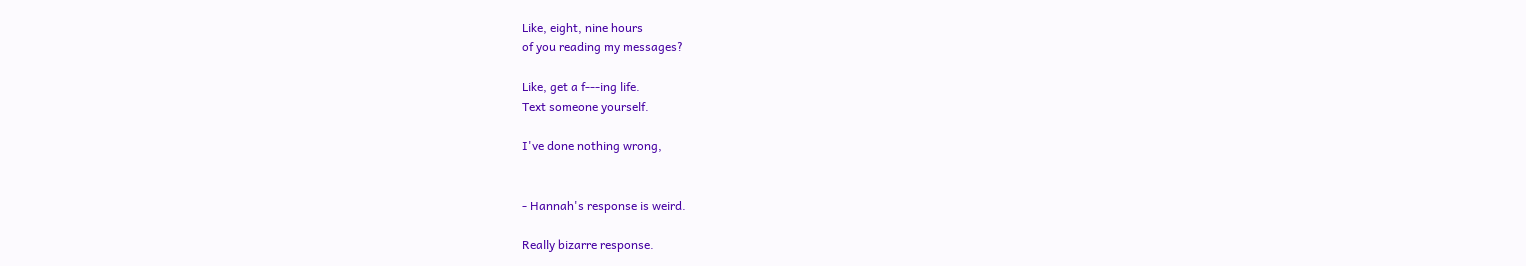Like, eight, nine hours
of you reading my messages?

Like, get a f---ing life.
Text someone yourself.

I've done nothing wrong,


- Hannah's response is weird.

Really bizarre response.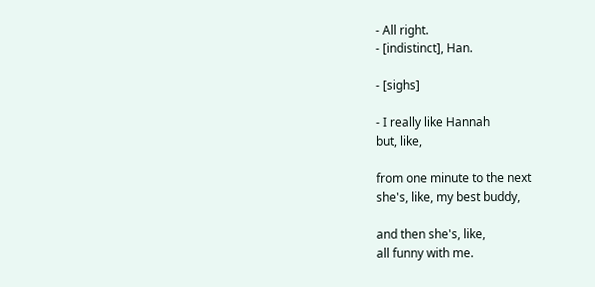- All right.
- [indistinct], Han.

- [sighs]

- I really like Hannah
but, like,

from one minute to the next
she's, like, my best buddy,

and then she's, like,
all funny with me.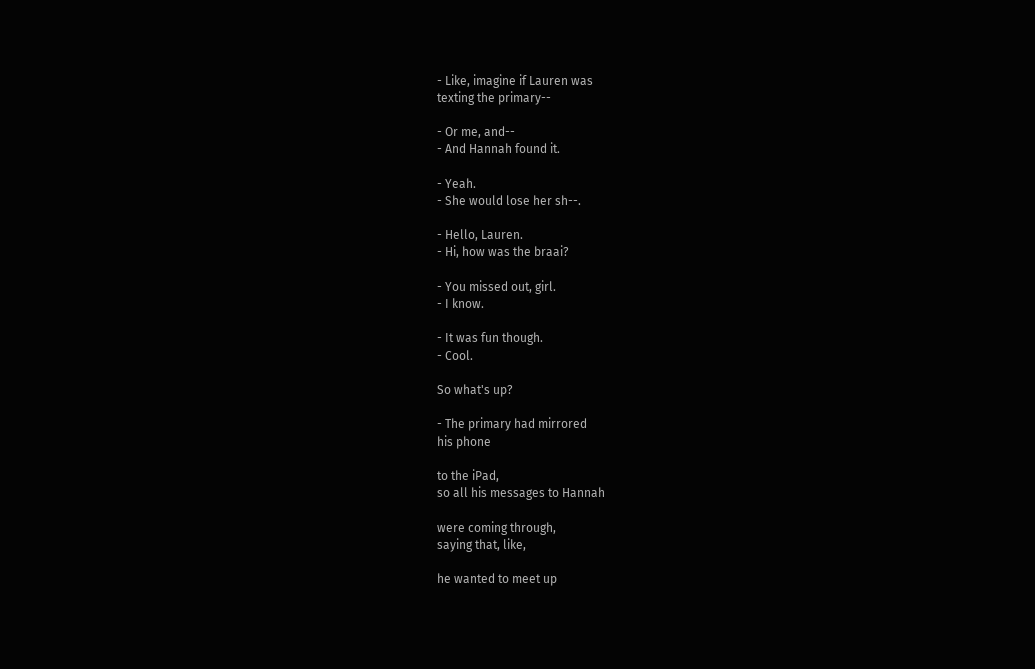- Like, imagine if Lauren was
texting the primary--

- Or me, and--
- And Hannah found it.

- Yeah.
- She would lose her sh--.

- Hello, Lauren.
- Hi, how was the braai?

- You missed out, girl.
- I know.

- It was fun though.
- Cool.

So what's up?

- The primary had mirrored
his phone

to the iPad,
so all his messages to Hannah

were coming through,
saying that, like,

he wanted to meet up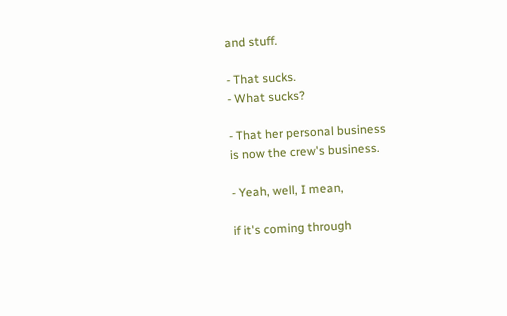and stuff.

- That sucks.
- What sucks?

- That her personal business
is now the crew's business.

- Yeah, well, I mean,

if it's coming through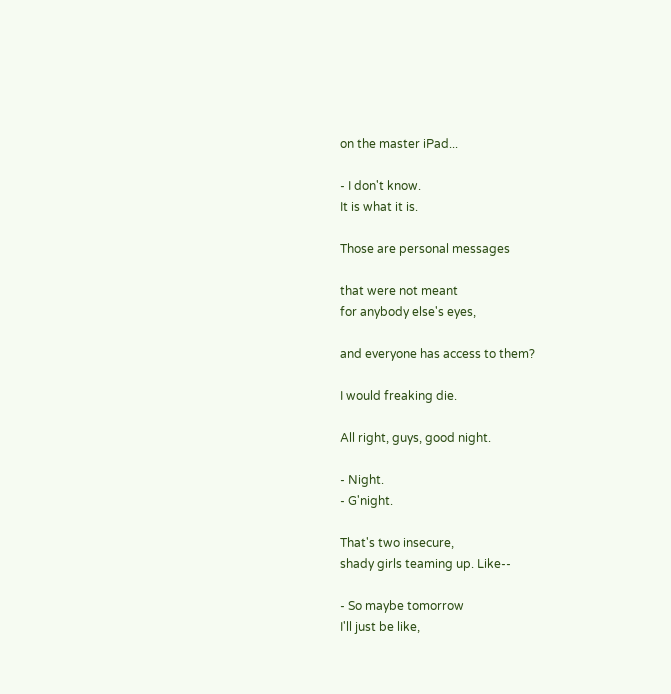on the master iPad...

- I don't know.
It is what it is.

Those are personal messages

that were not meant
for anybody else's eyes,

and everyone has access to them?

I would freaking die.

All right, guys, good night.

- Night.
- G'night.

That's two insecure,
shady girls teaming up. Like--

- So maybe tomorrow
I'll just be like,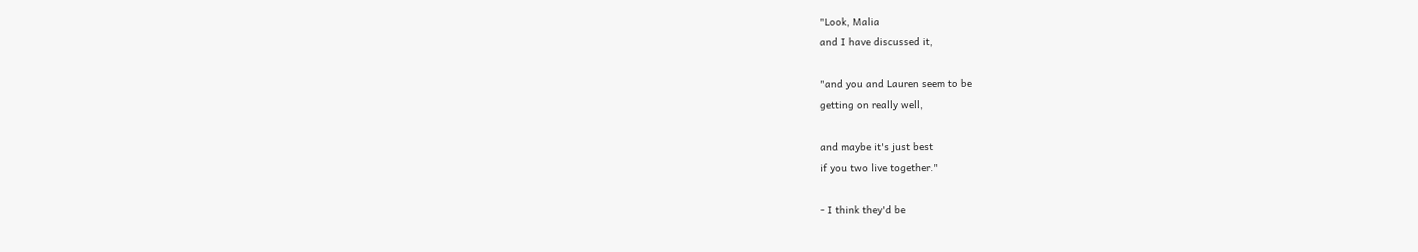"Look, Malia
and I have discussed it,

"and you and Lauren seem to be
getting on really well,

and maybe it's just best
if you two live together."

- I think they'd be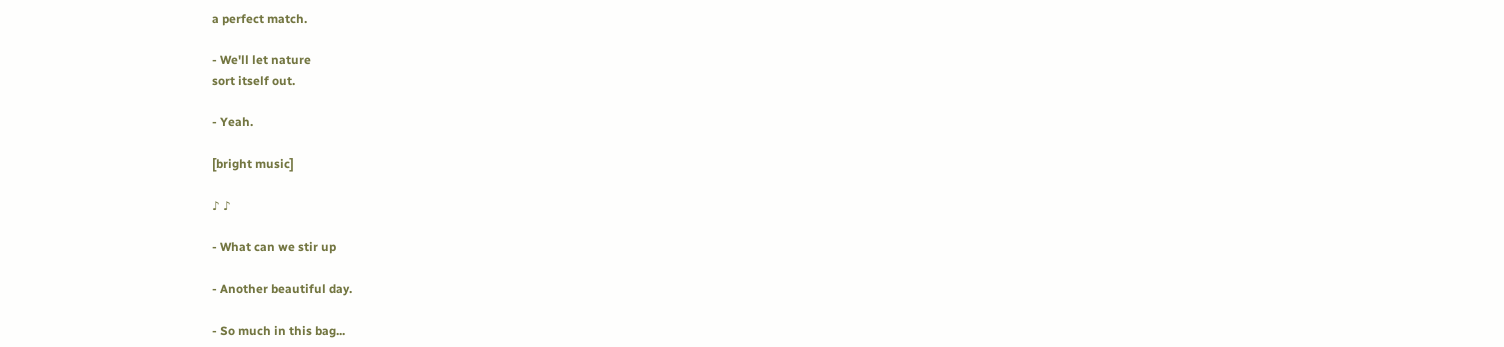a perfect match.

- We'll let nature
sort itself out.

- Yeah.

[bright music]

♪ ♪

- What can we stir up

- Another beautiful day.

- So much in this bag...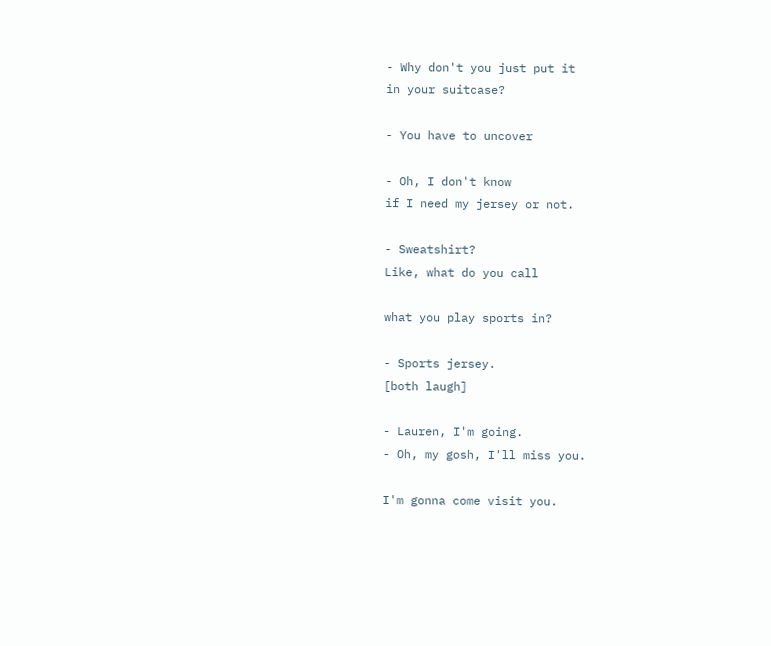- Why don't you just put it
in your suitcase?

- You have to uncover

- Oh, I don't know
if I need my jersey or not.

- Sweatshirt?
Like, what do you call

what you play sports in?

- Sports jersey.
[both laugh]

- Lauren, I'm going.
- Oh, my gosh, I'll miss you.

I'm gonna come visit you.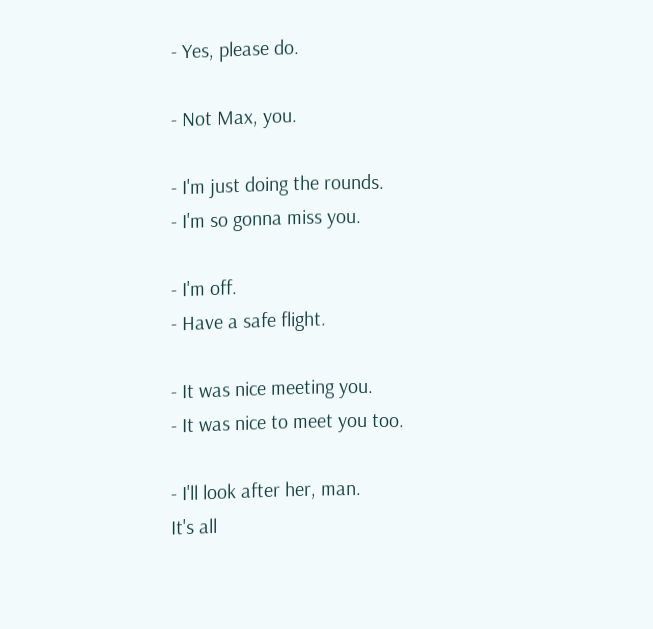- Yes, please do.

- Not Max, you.

- I'm just doing the rounds.
- I'm so gonna miss you.

- I'm off.
- Have a safe flight.

- It was nice meeting you.
- It was nice to meet you too.

- I'll look after her, man.
It's all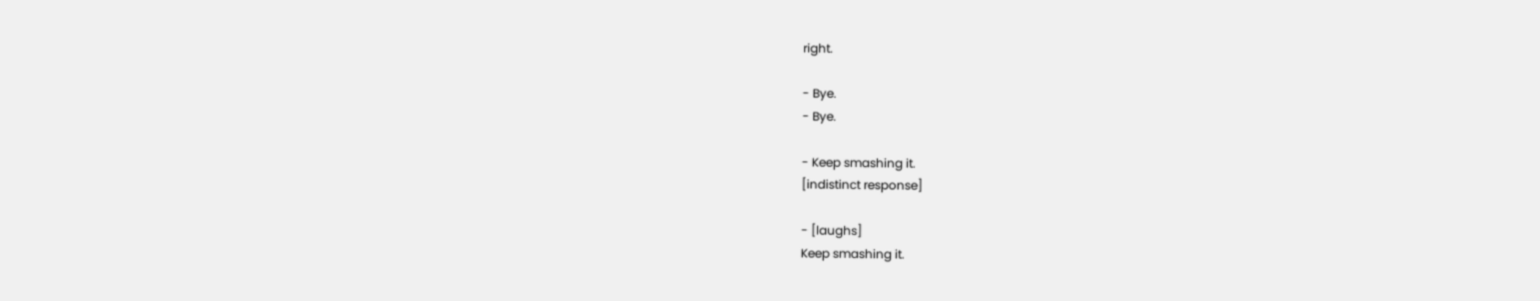right.

- Bye.
- Bye.

- Keep smashing it.
[indistinct response]

- [laughs]
Keep smashing it.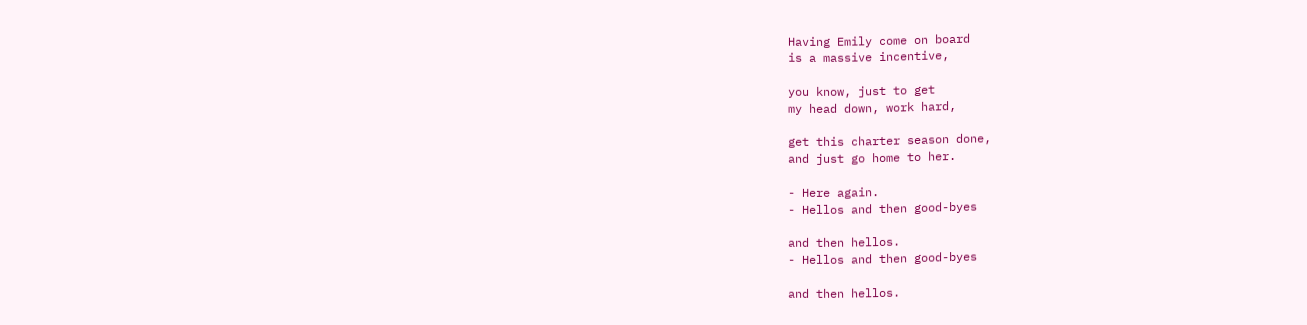Having Emily come on board
is a massive incentive,

you know, just to get
my head down, work hard,

get this charter season done,
and just go home to her.

- Here again.
- Hellos and then good-byes

and then hellos.
- Hellos and then good-byes

and then hellos.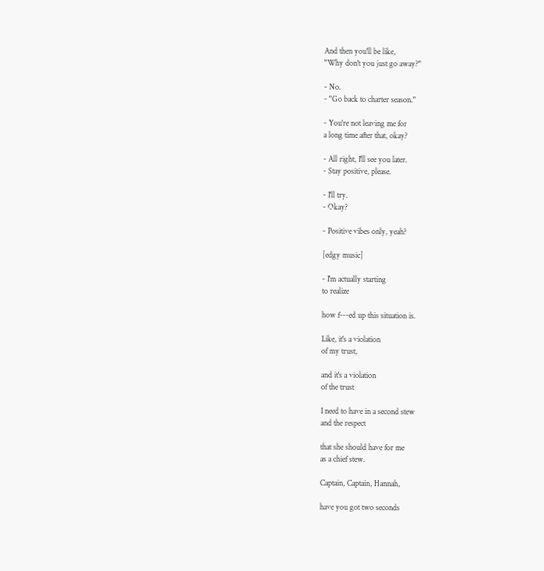And then you'll be like,
"Why don't you just go away?"

- No.
- "Go back to charter season."

- You're not leaving me for
a long time after that, okay?

- All right, I'll see you later.
- Stay positive, please.

- I'll try.
- Okay?

- Positive vibes only, yeah?

[edgy music]

- I'm actually starting
to realize

how f---ed up this situation is.

Like, it's a violation
of my trust,

and it's a violation
of the trust

I need to have in a second stew
and the respect

that she should have for me
as a chief stew.

Captain, Captain, Hannah,

have you got two seconds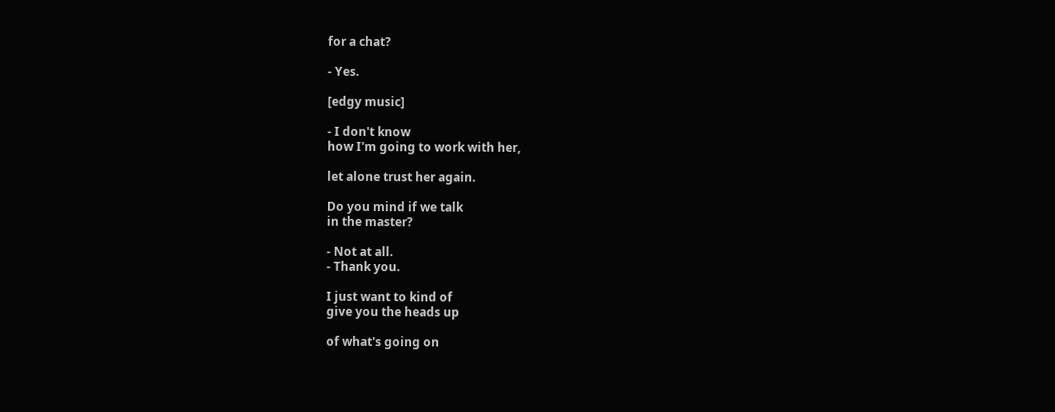for a chat?

- Yes.

[edgy music]

- I don't know
how I'm going to work with her,

let alone trust her again.

Do you mind if we talk
in the master?

- Not at all.
- Thank you.

I just want to kind of
give you the heads up

of what's going on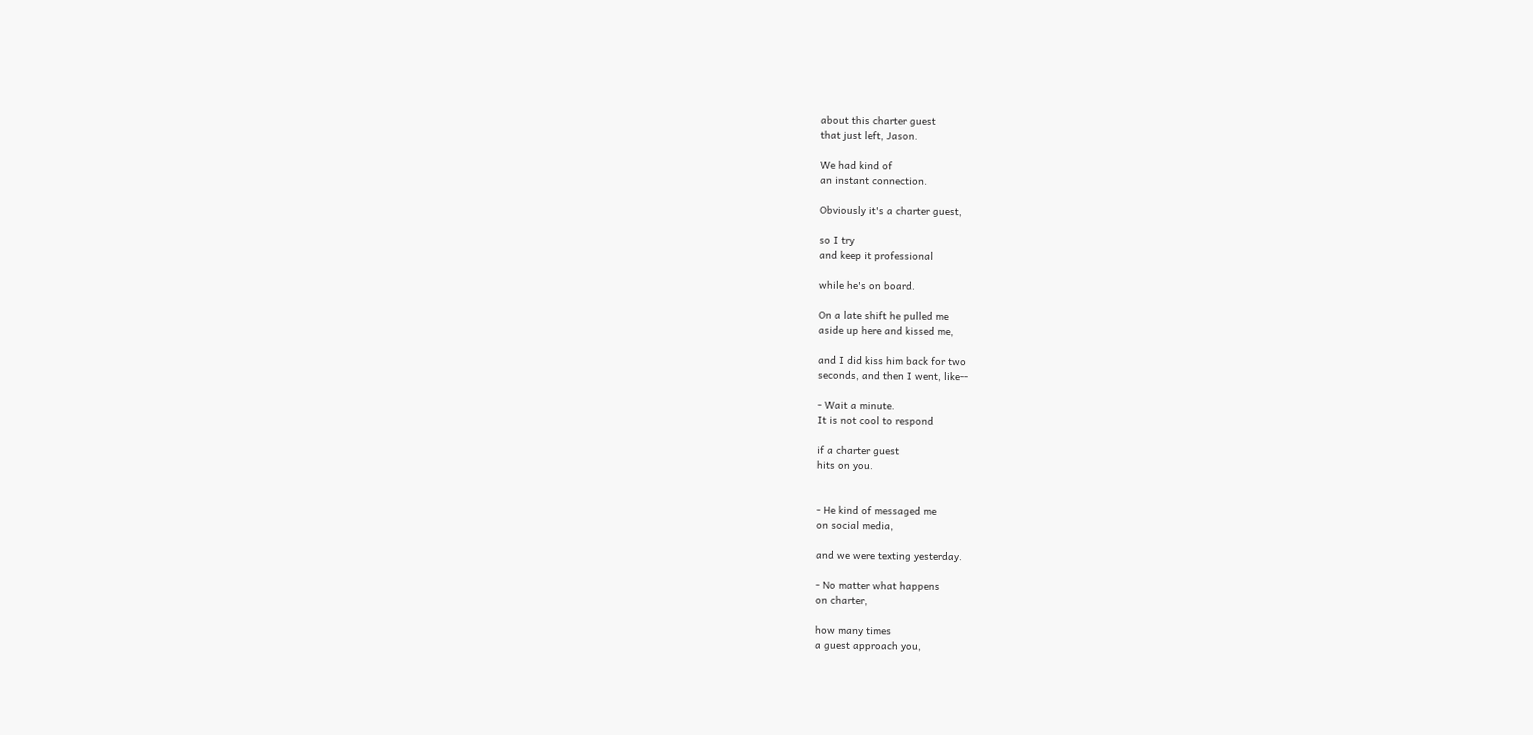about this charter guest
that just left, Jason.

We had kind of
an instant connection.

Obviously it's a charter guest,

so I try
and keep it professional

while he's on board.

On a late shift he pulled me
aside up here and kissed me,

and I did kiss him back for two
seconds, and then I went, like--

- Wait a minute.
It is not cool to respond

if a charter guest
hits on you.


- He kind of messaged me
on social media,

and we were texting yesterday.

- No matter what happens
on charter,

how many times
a guest approach you,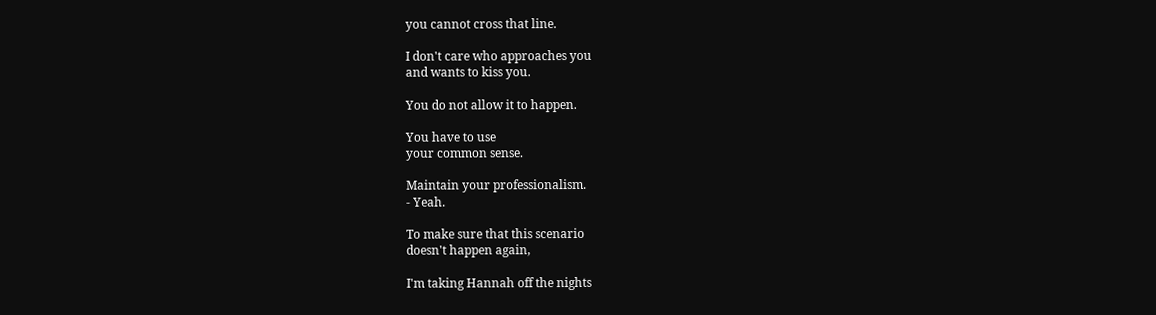you cannot cross that line.

I don't care who approaches you
and wants to kiss you.

You do not allow it to happen.

You have to use
your common sense.

Maintain your professionalism.
- Yeah.

To make sure that this scenario
doesn't happen again,

I'm taking Hannah off the nights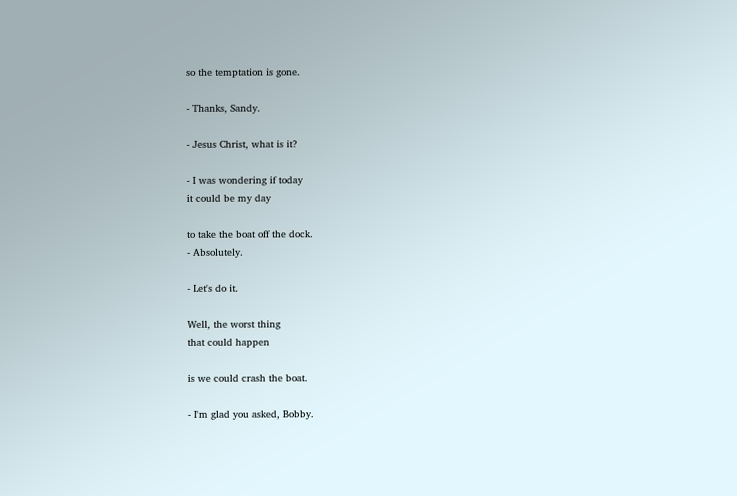so the temptation is gone.

- Thanks, Sandy.

- Jesus Christ, what is it?

- I was wondering if today
it could be my day

to take the boat off the dock.
- Absolutely.

- Let's do it.

Well, the worst thing
that could happen

is we could crash the boat.

- I'm glad you asked, Bobby.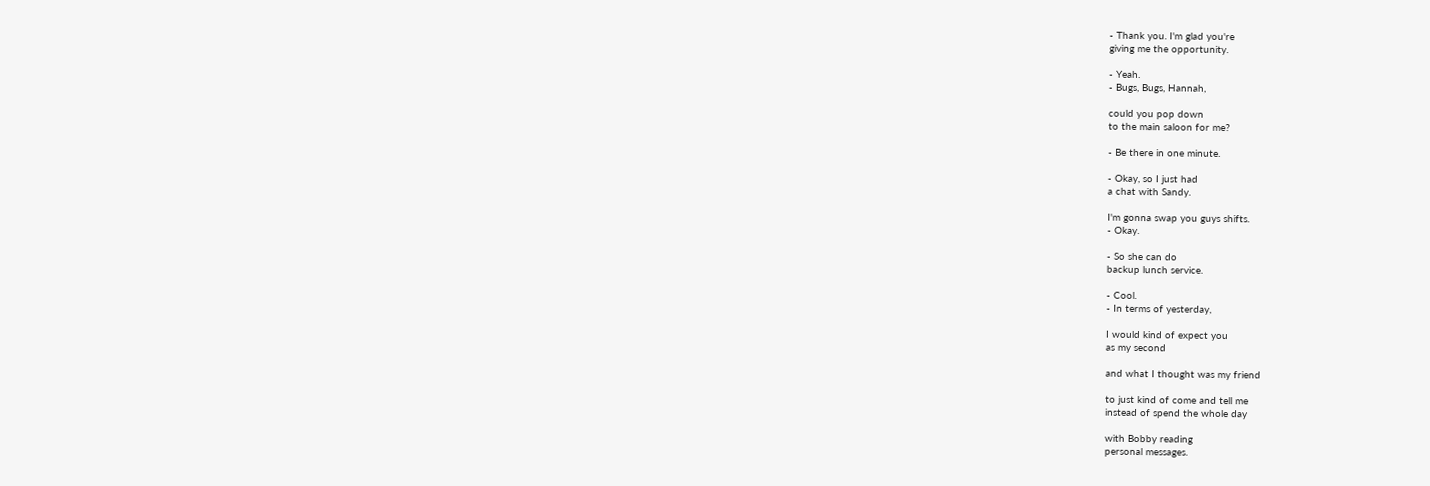- Thank you. I'm glad you're
giving me the opportunity.

- Yeah.
- Bugs, Bugs, Hannah,

could you pop down
to the main saloon for me?

- Be there in one minute.

- Okay, so I just had
a chat with Sandy.

I'm gonna swap you guys shifts.
- Okay.

- So she can do
backup lunch service.

- Cool.
- In terms of yesterday,

I would kind of expect you
as my second

and what I thought was my friend

to just kind of come and tell me
instead of spend the whole day

with Bobby reading
personal messages.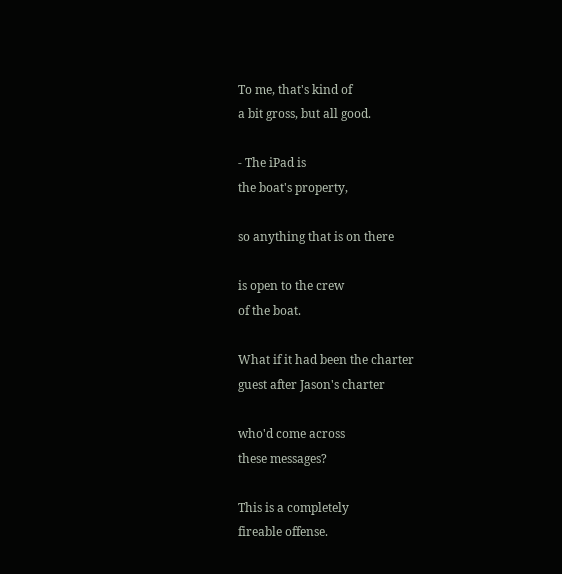To me, that's kind of
a bit gross, but all good.

- The iPad is
the boat's property,

so anything that is on there

is open to the crew
of the boat.

What if it had been the charter
guest after Jason's charter

who'd come across
these messages?

This is a completely
fireable offense.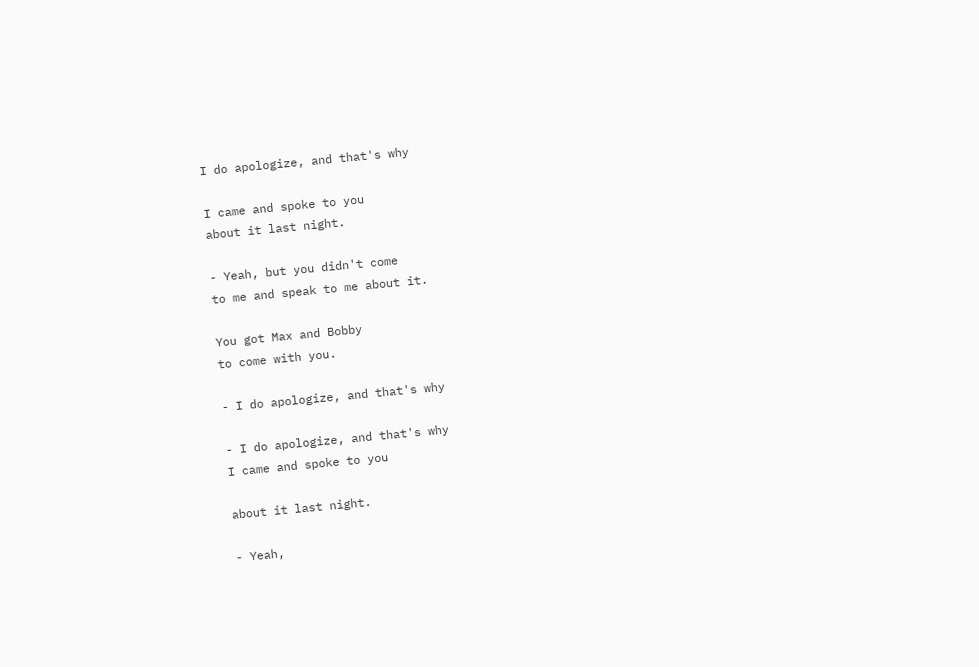I do apologize, and that's why

I came and spoke to you
about it last night.

- Yeah, but you didn't come
to me and speak to me about it.

You got Max and Bobby
to come with you.

- I do apologize, and that's why

- I do apologize, and that's why
I came and spoke to you

about it last night.

- Yeah,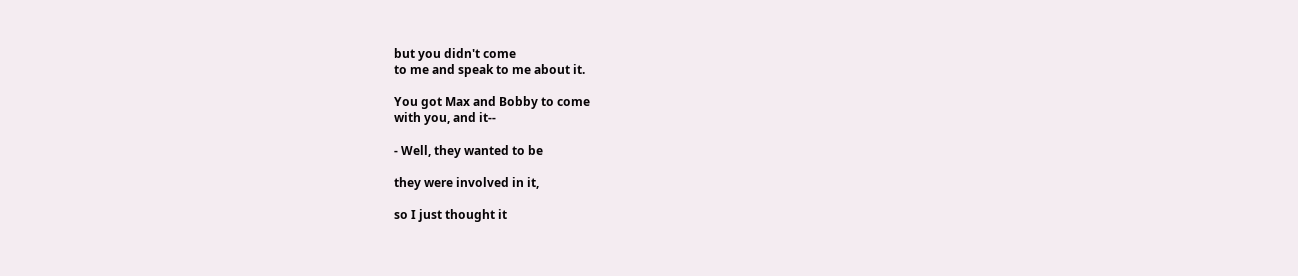but you didn't come
to me and speak to me about it.

You got Max and Bobby to come
with you, and it--

- Well, they wanted to be

they were involved in it,

so I just thought it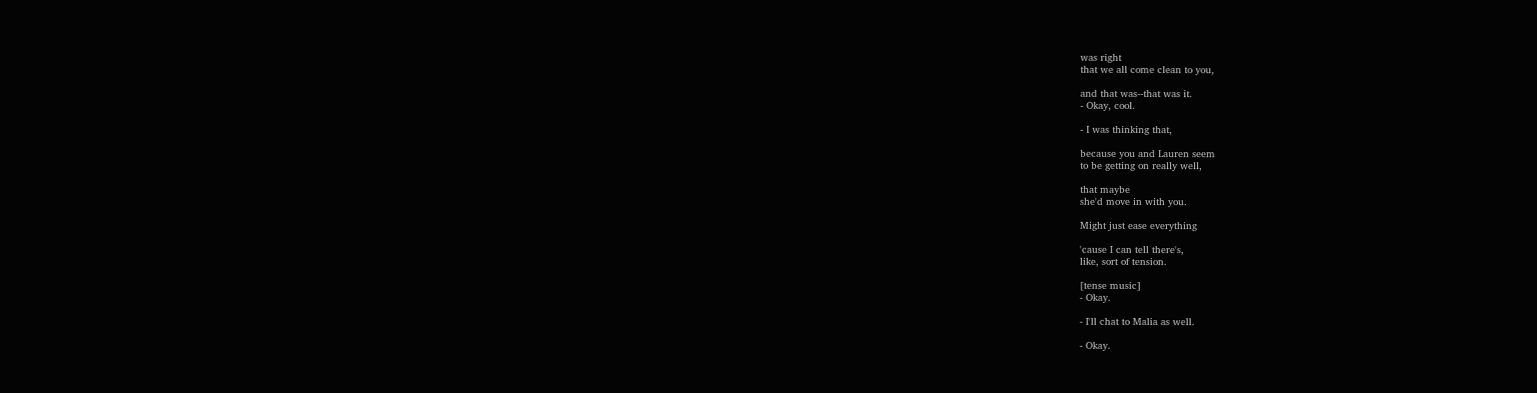was right
that we all come clean to you,

and that was--that was it.
- Okay, cool.

- I was thinking that,

because you and Lauren seem
to be getting on really well,

that maybe
she'd move in with you.

Might just ease everything

'cause I can tell there's,
like, sort of tension.

[tense music]
- Okay.

- I'll chat to Malia as well.

- Okay.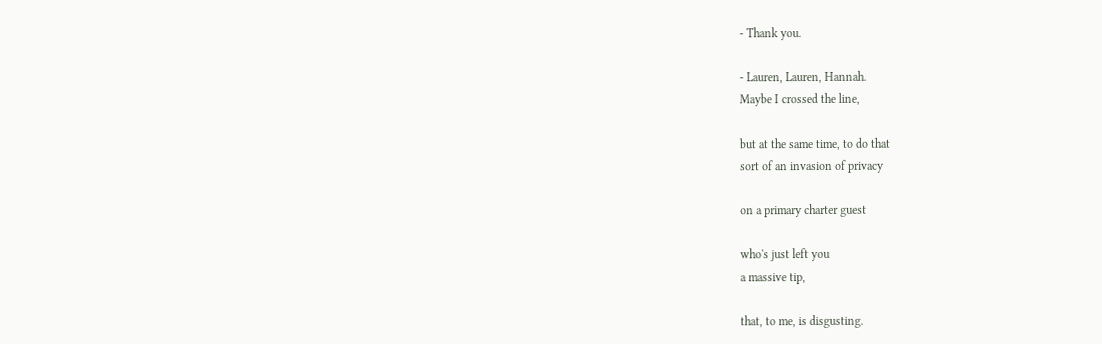- Thank you.

- Lauren, Lauren, Hannah.
Maybe I crossed the line,

but at the same time, to do that
sort of an invasion of privacy

on a primary charter guest

who's just left you
a massive tip,

that, to me, is disgusting.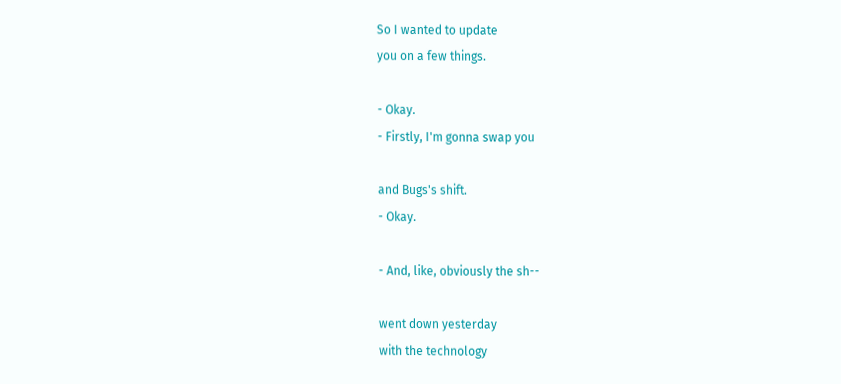So I wanted to update
you on a few things.

- Okay.
- Firstly, I'm gonna swap you

and Bugs's shift.
- Okay.

- And, like, obviously the sh--

went down yesterday
with the technology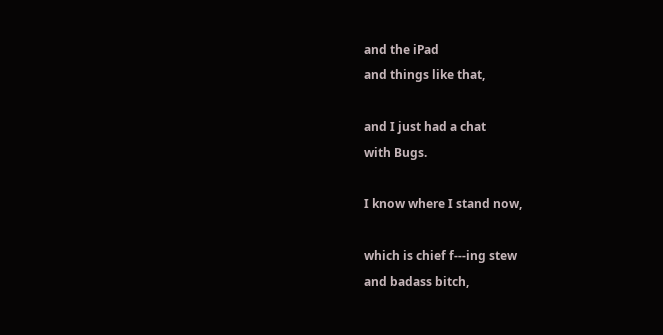and the iPad
and things like that,

and I just had a chat
with Bugs.

I know where I stand now,

which is chief f---ing stew
and badass bitch,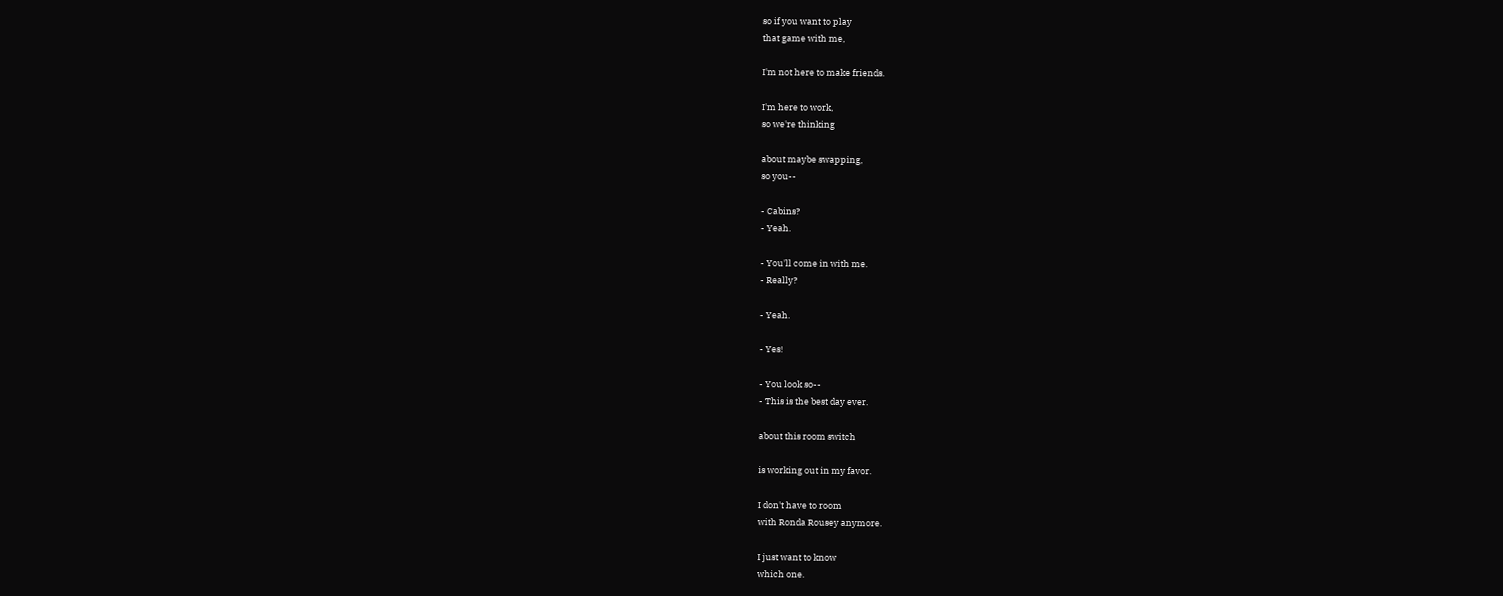so if you want to play
that game with me,

I'm not here to make friends.

I'm here to work,
so we're thinking

about maybe swapping,
so you--

- Cabins?
- Yeah.

- You'll come in with me.
- Really?

- Yeah.

- Yes!

- You look so--
- This is the best day ever.

about this room switch

is working out in my favor.

I don't have to room
with Ronda Rousey anymore.

I just want to know
which one.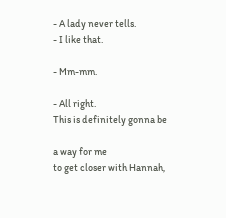- A lady never tells.
- I like that.

- Mm-mm.

- All right.
This is definitely gonna be

a way for me
to get closer with Hannah,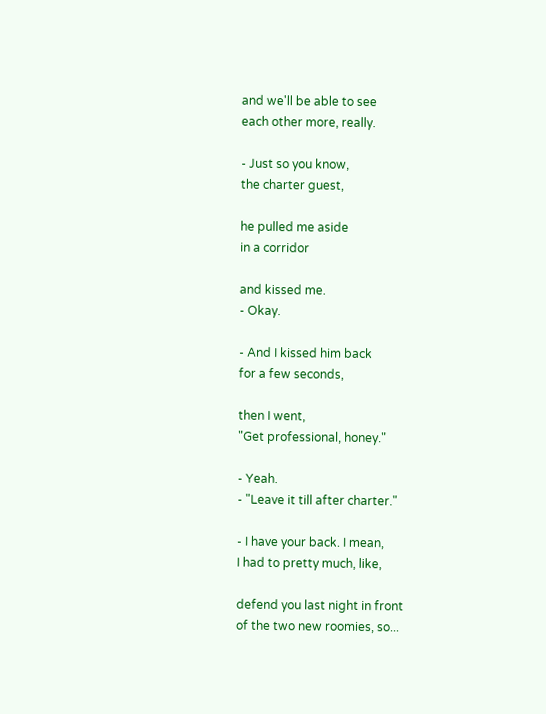and we'll be able to see
each other more, really.

- Just so you know,
the charter guest,

he pulled me aside
in a corridor

and kissed me.
- Okay.

- And I kissed him back
for a few seconds,

then I went,
"Get professional, honey."

- Yeah.
- "Leave it till after charter."

- I have your back. I mean,
I had to pretty much, like,

defend you last night in front
of the two new roomies, so...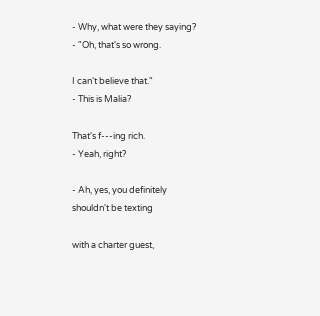- Why, what were they saying?
- "Oh, that's so wrong.

I can't believe that."
- This is Malia?

That's f---ing rich.
- Yeah, right?

- Ah, yes, you definitely
shouldn't be texting

with a charter guest,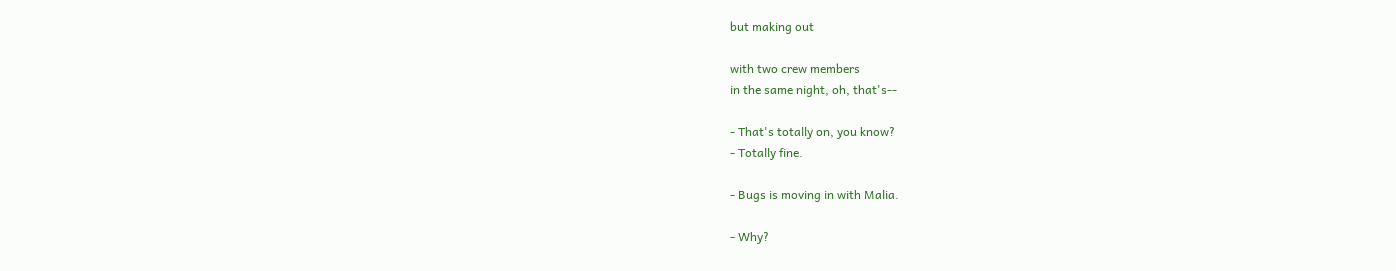but making out

with two crew members
in the same night, oh, that's--

- That's totally on, you know?
- Totally fine.

- Bugs is moving in with Malia.

- Why?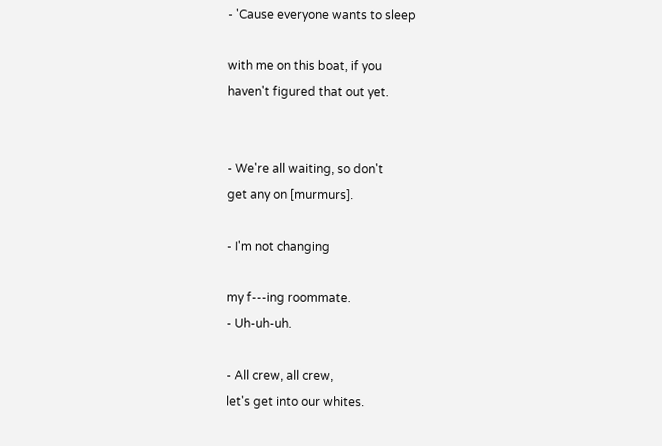- 'Cause everyone wants to sleep

with me on this boat, if you
haven't figured that out yet.


- We're all waiting, so don't
get any on [murmurs].

- I'm not changing

my f---ing roommate.
- Uh-uh-uh.

- All crew, all crew,
let's get into our whites.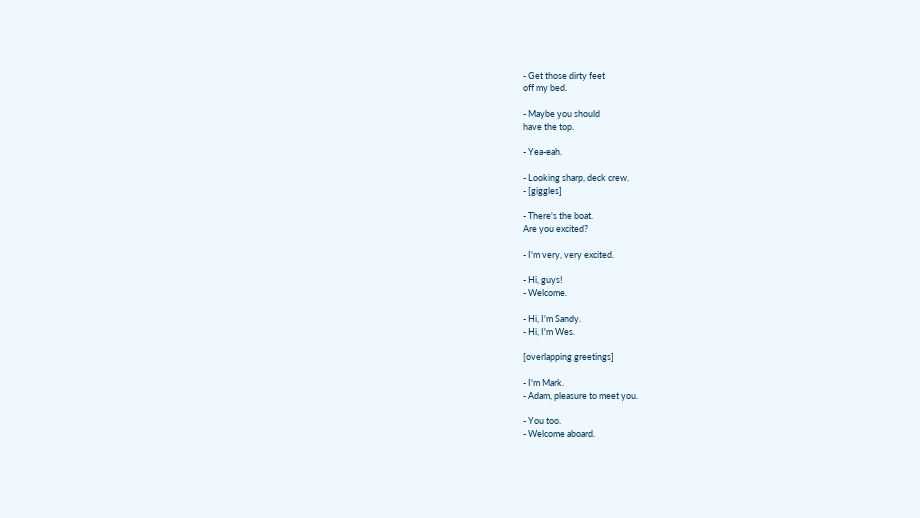- Get those dirty feet
off my bed.

- Maybe you should
have the top.

- Yea-eah.

- Looking sharp, deck crew.
- [giggles]

- There's the boat.
Are you excited?

- I'm very, very excited.

- Hi, guys!
- Welcome.

- Hi, I'm Sandy.
- Hi, I'm Wes.

[overlapping greetings]

- I'm Mark.
- Adam, pleasure to meet you.

- You too.
- Welcome aboard.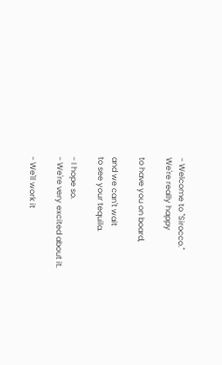- Welcome to "Sirocco."
We're really happy

to have you on board,

and we can't wait
to see your tequila.

- I hope so.
- We're very excited about it.

- We'll work it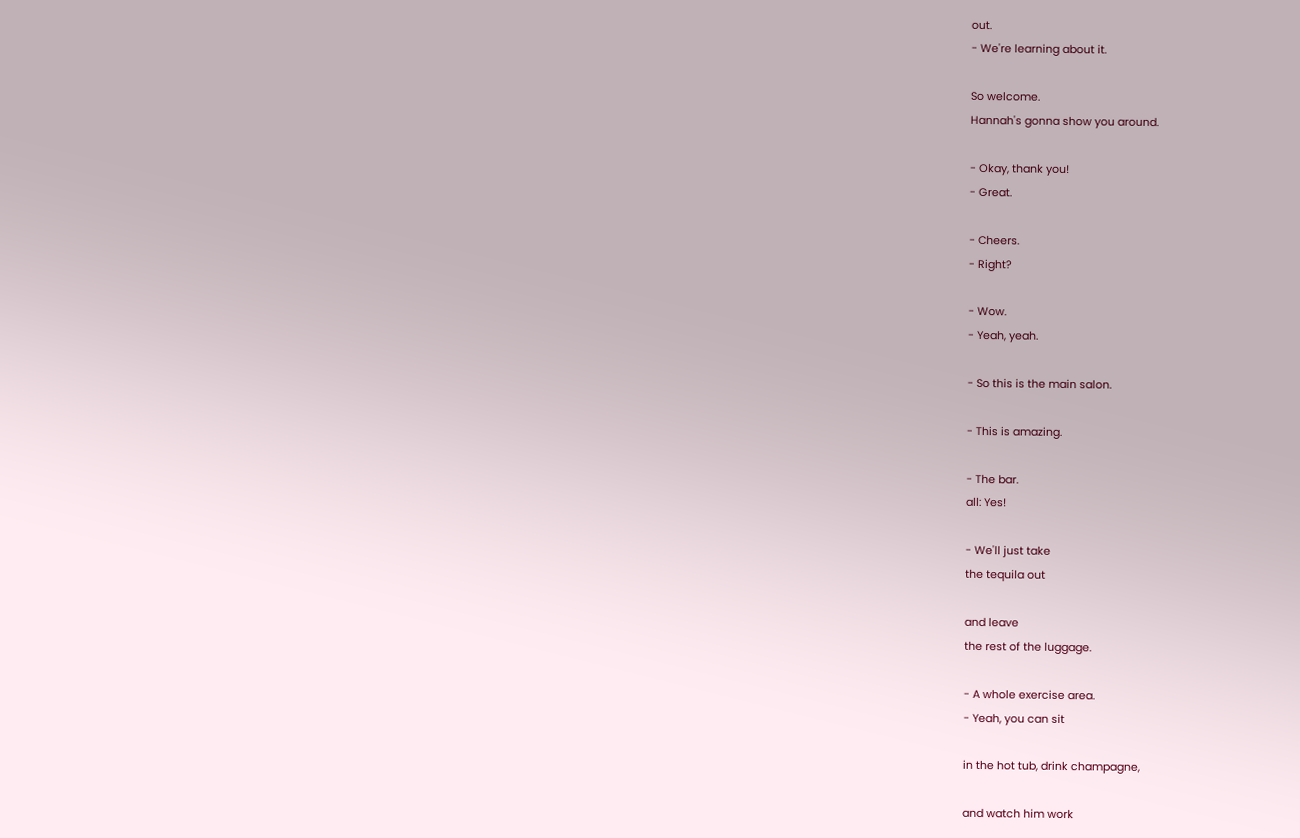out.
- We're learning about it.

So welcome.
Hannah's gonna show you around.

- Okay, thank you!
- Great.

- Cheers.
- Right?

- Wow.
- Yeah, yeah.

- So this is the main salon.

- This is amazing.

- The bar.
all: Yes!

- We'll just take
the tequila out

and leave
the rest of the luggage.

- A whole exercise area.
- Yeah, you can sit

in the hot tub, drink champagne,

and watch him work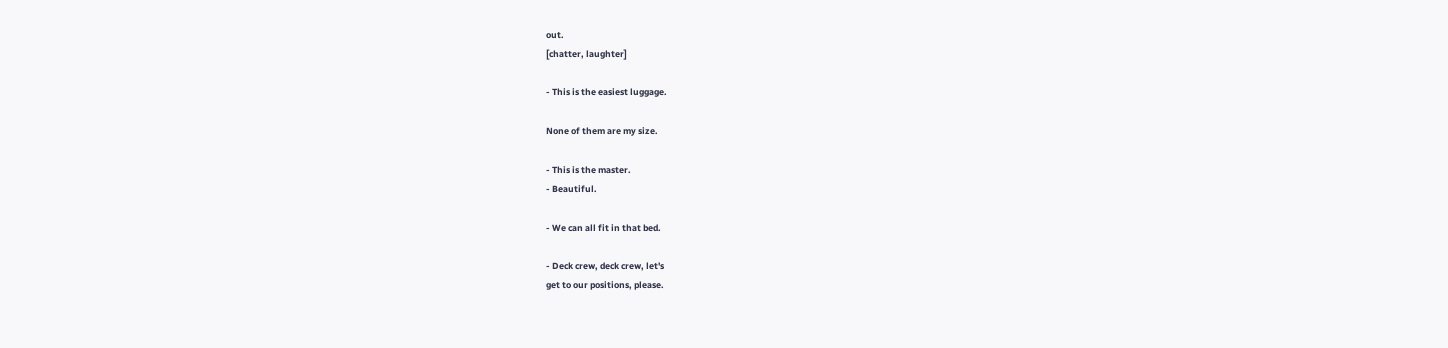out.
[chatter, laughter]

- This is the easiest luggage.

None of them are my size.

- This is the master.
- Beautiful.

- We can all fit in that bed.

- Deck crew, deck crew, let's
get to our positions, please.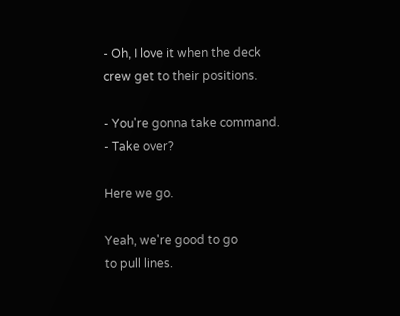- Oh, I love it when the deck
crew get to their positions.

- You're gonna take command.
- Take over?

Here we go.

Yeah, we're good to go
to pull lines.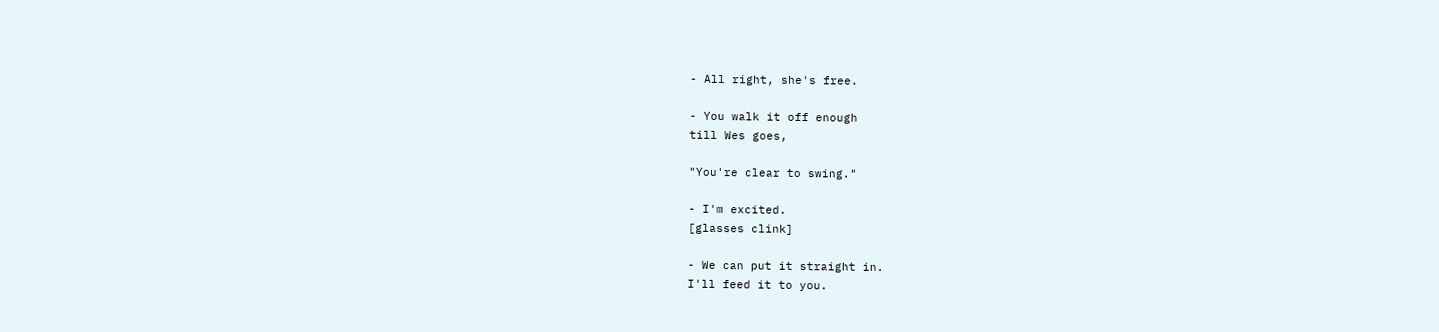- All right, she's free.

- You walk it off enough
till Wes goes,

"You're clear to swing."

- I'm excited.
[glasses clink]

- We can put it straight in.
I'll feed it to you.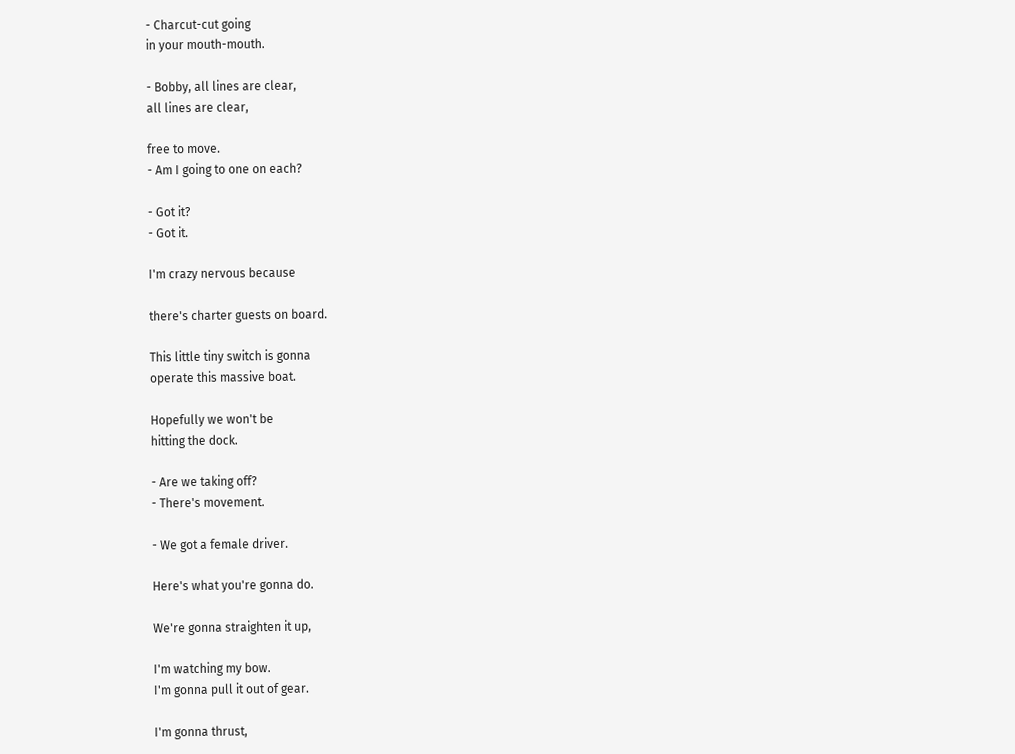- Charcut-cut going
in your mouth-mouth.

- Bobby, all lines are clear,
all lines are clear,

free to move.
- Am I going to one on each?

- Got it?
- Got it.

I'm crazy nervous because

there's charter guests on board.

This little tiny switch is gonna
operate this massive boat.

Hopefully we won't be
hitting the dock.

- Are we taking off?
- There's movement.

- We got a female driver.

Here's what you're gonna do.

We're gonna straighten it up,

I'm watching my bow.
I'm gonna pull it out of gear.

I'm gonna thrust,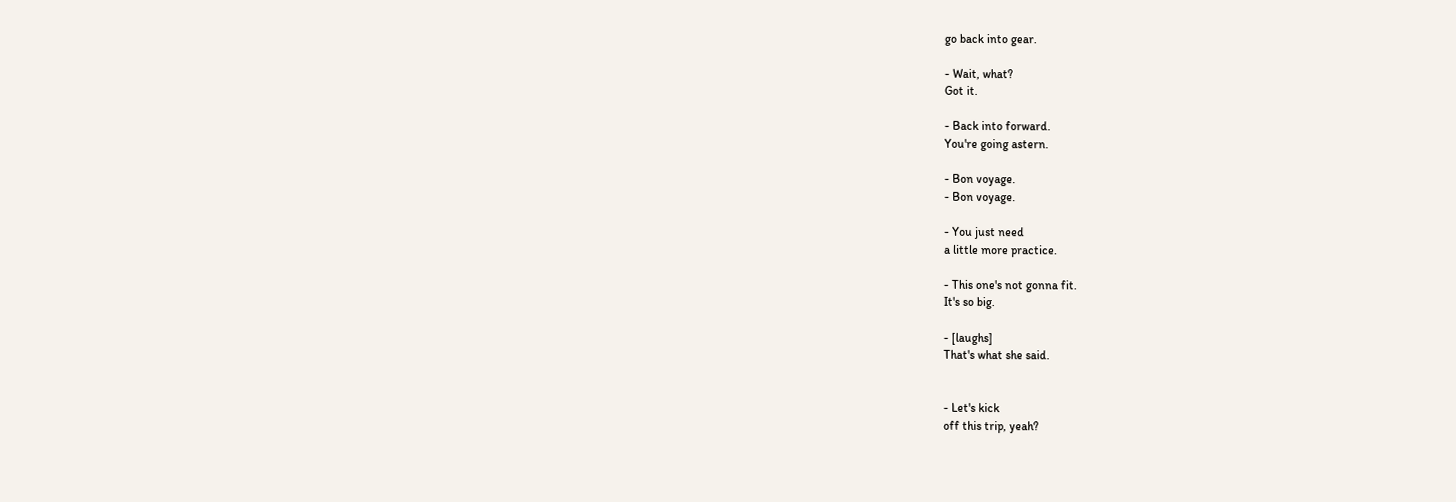go back into gear.

- Wait, what?
Got it.

- Back into forward.
You're going astern.

- Bon voyage.
- Bon voyage.

- You just need
a little more practice.

- This one's not gonna fit.
It's so big.

- [laughs]
That's what she said.


- Let's kick
off this trip, yeah?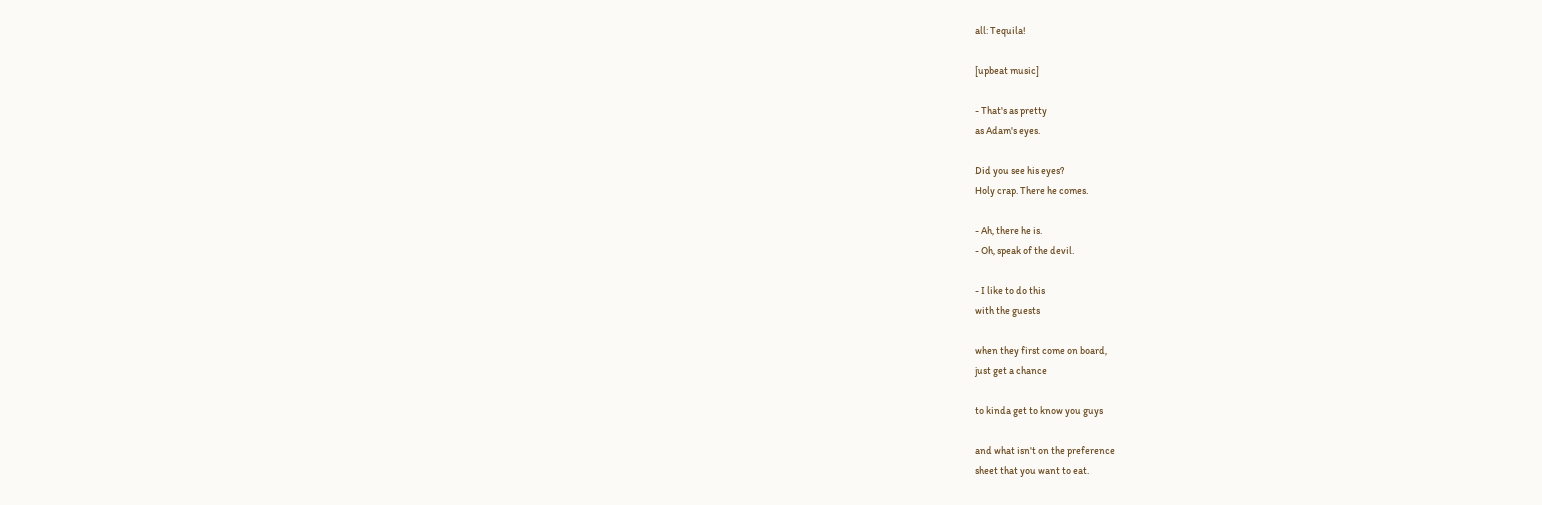all: Tequila!

[upbeat music]

- That's as pretty
as Adam's eyes.

Did you see his eyes?
Holy crap. There he comes.

- Ah, there he is.
- Oh, speak of the devil.

- I like to do this
with the guests

when they first come on board,
just get a chance

to kinda get to know you guys

and what isn't on the preference
sheet that you want to eat.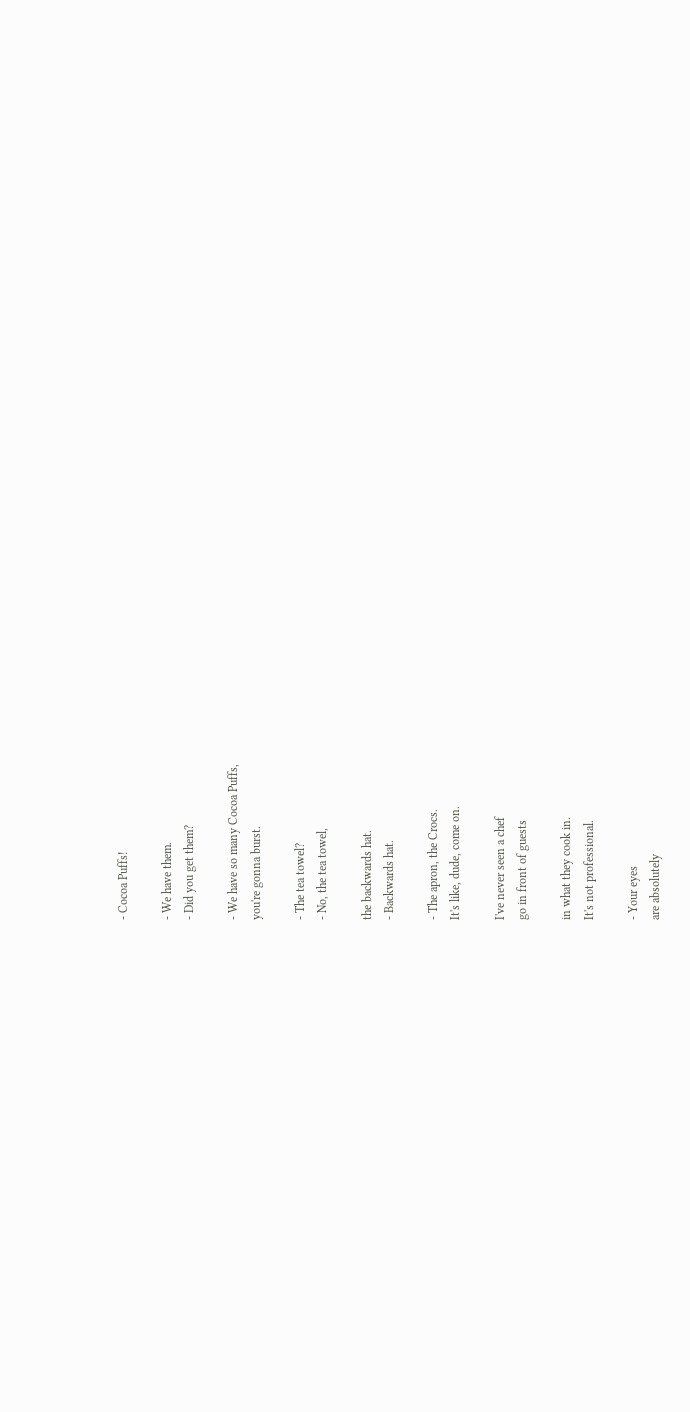- Cocoa Puffs!

- We have them.
- Did you get them?

- We have so many Cocoa Puffs,
you're gonna burst.

- The tea towel?
- No, the tea towel,

the backwards hat.
- Backwards hat.

- The apron, the Crocs.
It's like, dude, come on.

I've never seen a chef
go in front of guests

in what they cook in.
It's not professional.

- Your eyes
are absolutely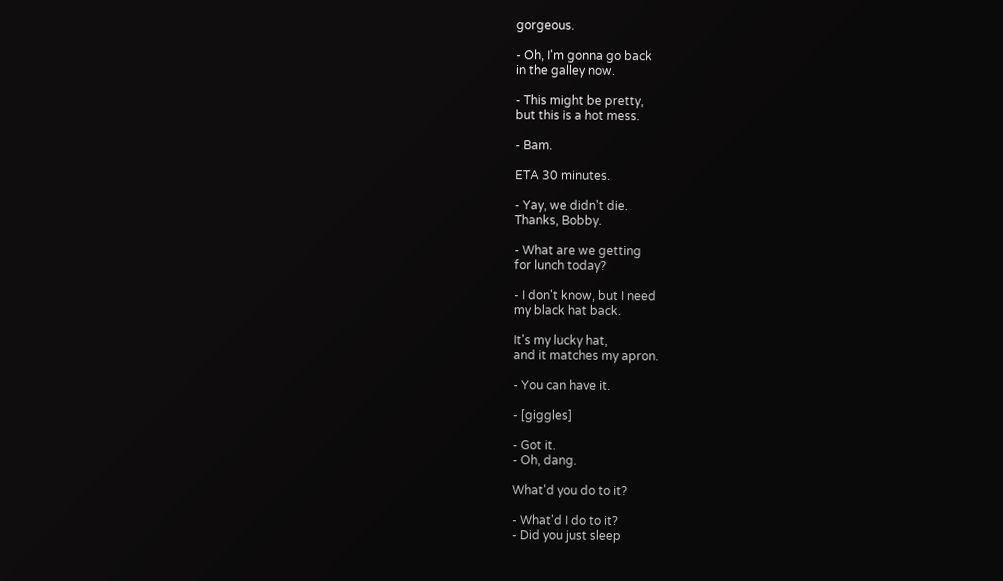gorgeous.

- Oh, I'm gonna go back
in the galley now.

- This might be pretty,
but this is a hot mess.

- Bam.

ETA 30 minutes.

- Yay, we didn't die.
Thanks, Bobby.

- What are we getting
for lunch today?

- I don't know, but I need
my black hat back.

It's my lucky hat,
and it matches my apron.

- You can have it.

- [giggles]

- Got it.
- Oh, dang.

What'd you do to it?

- What'd I do to it?
- Did you just sleep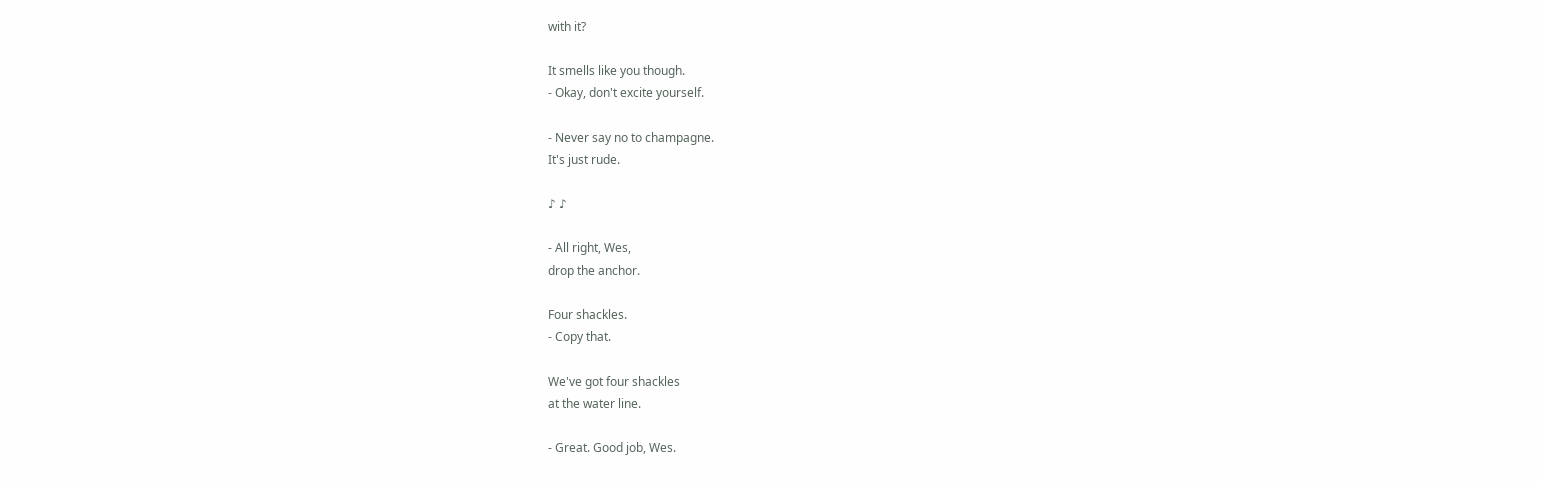with it?

It smells like you though.
- Okay, don't excite yourself.

- Never say no to champagne.
It's just rude.

♪ ♪

- All right, Wes,
drop the anchor.

Four shackles.
- Copy that.

We've got four shackles
at the water line.

- Great. Good job, Wes.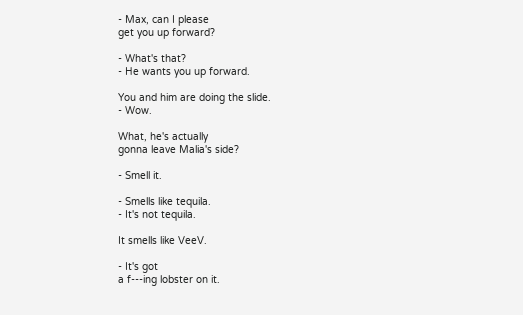- Max, can I please
get you up forward?

- What's that?
- He wants you up forward.

You and him are doing the slide.
- Wow.

What, he's actually
gonna leave Malia's side?

- Smell it.

- Smells like tequila.
- It's not tequila.

It smells like VeeV.

- It's got
a f---ing lobster on it.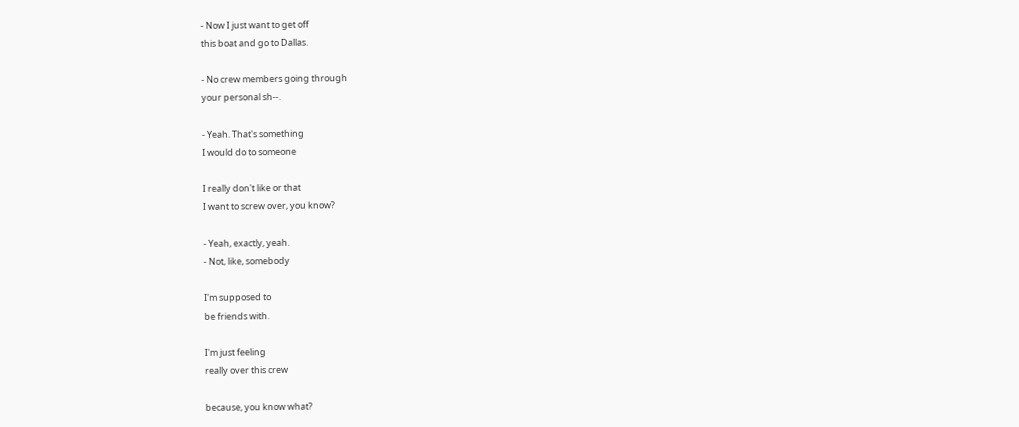- Now I just want to get off
this boat and go to Dallas.

- No crew members going through
your personal sh--.

- Yeah. That's something
I would do to someone

I really don't like or that
I want to screw over, you know?

- Yeah, exactly, yeah.
- Not, like, somebody

I'm supposed to
be friends with.

I'm just feeling
really over this crew

because, you know what?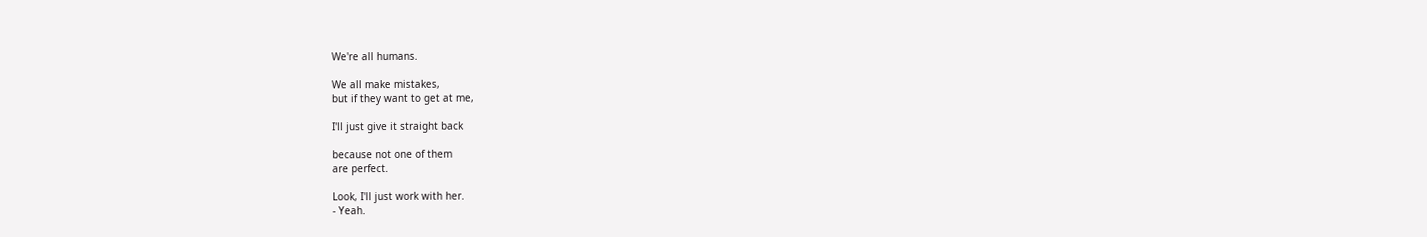We're all humans.

We all make mistakes,
but if they want to get at me,

I'll just give it straight back

because not one of them
are perfect.

Look, I'll just work with her.
- Yeah.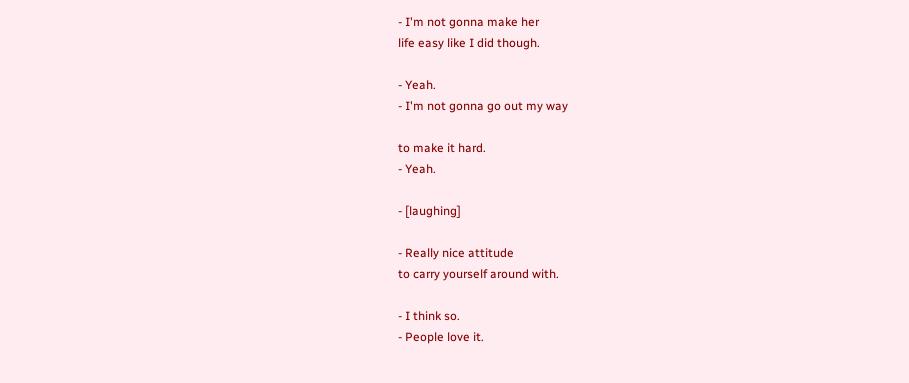- I'm not gonna make her
life easy like I did though.

- Yeah.
- I'm not gonna go out my way

to make it hard.
- Yeah.

- [laughing]

- Really nice attitude
to carry yourself around with.

- I think so.
- People love it.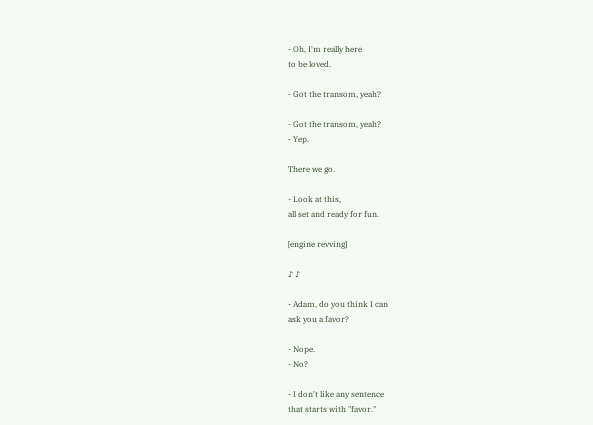- Oh, I'm really here
to be loved.

- Got the transom, yeah?

- Got the transom, yeah?
- Yep.

There we go.

- Look at this,
all set and ready for fun.

[engine revving]

♪ ♪

- Adam, do you think I can
ask you a favor?

- Nope.
- No?

- I don't like any sentence
that starts with "favor."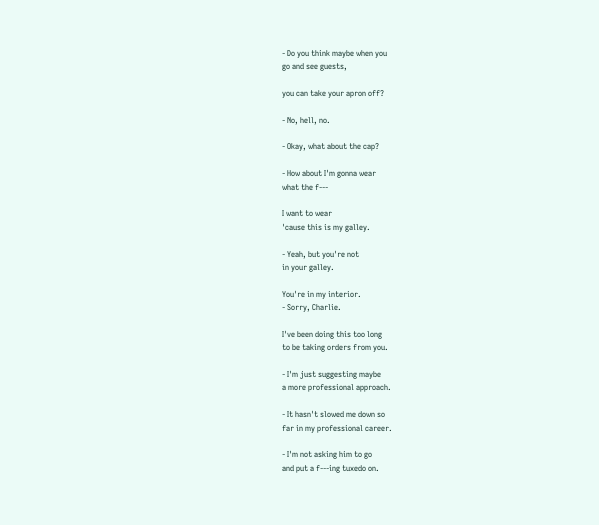- Do you think maybe when you
go and see guests,

you can take your apron off?

- No, hell, no.

- Okay, what about the cap?

- How about I'm gonna wear
what the f---

I want to wear
'cause this is my galley.

- Yeah, but you're not
in your galley.

You're in my interior.
- Sorry, Charlie.

I've been doing this too long
to be taking orders from you.

- I'm just suggesting maybe
a more professional approach.

- It hasn't slowed me down so
far in my professional career.

- I'm not asking him to go
and put a f---ing tuxedo on.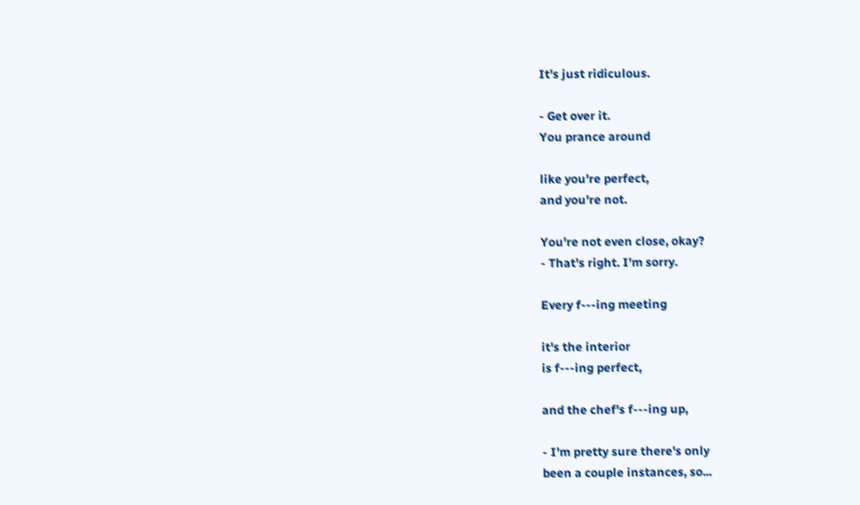It's just ridiculous.

- Get over it.
You prance around

like you're perfect,
and you're not.

You're not even close, okay?
- That's right. I'm sorry.

Every f---ing meeting

it's the interior
is f---ing perfect,

and the chef's f---ing up,

- I'm pretty sure there's only
been a couple instances, so...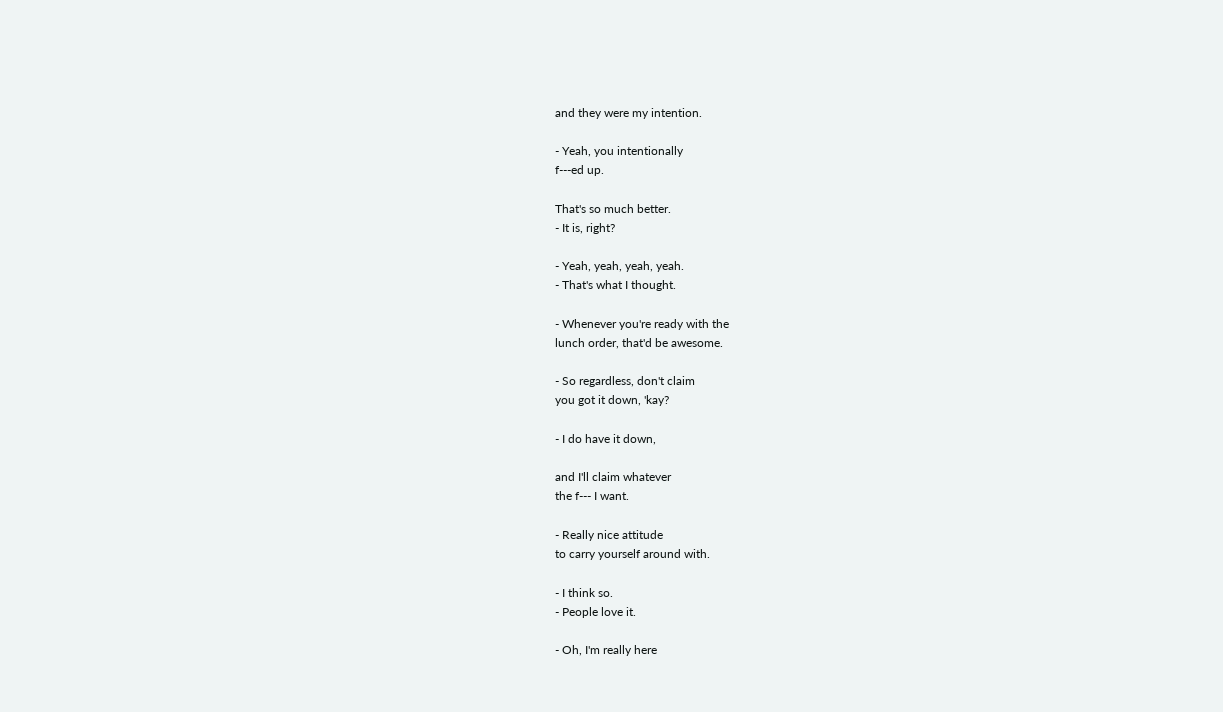and they were my intention.

- Yeah, you intentionally
f---ed up.

That's so much better.
- It is, right?

- Yeah, yeah, yeah, yeah.
- That's what I thought.

- Whenever you're ready with the
lunch order, that'd be awesome.

- So regardless, don't claim
you got it down, 'kay?

- I do have it down,

and I'll claim whatever
the f--- I want.

- Really nice attitude
to carry yourself around with.

- I think so.
- People love it.

- Oh, I'm really here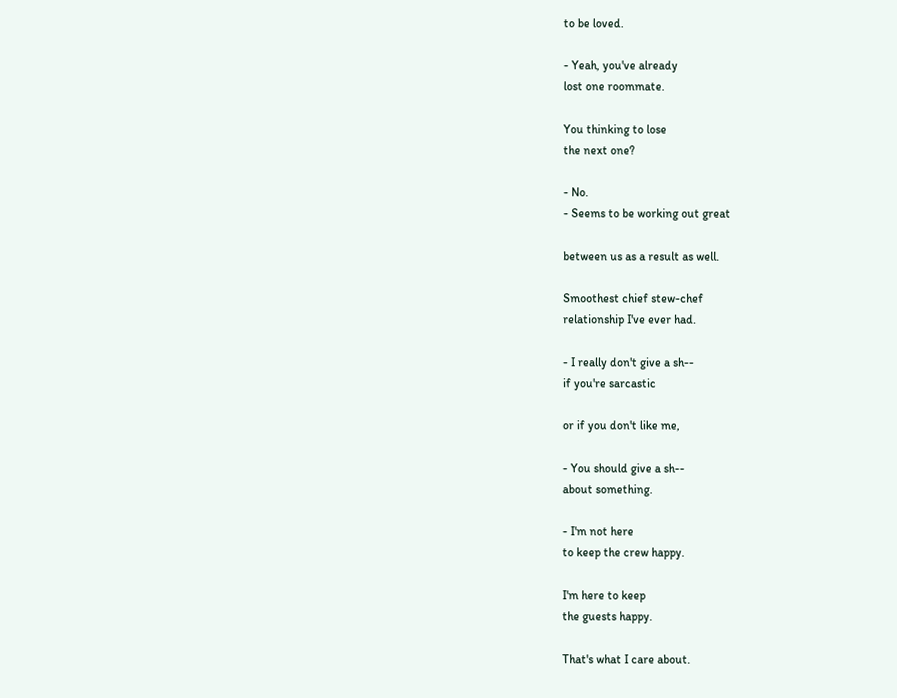to be loved.

- Yeah, you've already
lost one roommate.

You thinking to lose
the next one?

- No.
- Seems to be working out great

between us as a result as well.

Smoothest chief stew-chef
relationship I've ever had.

- I really don't give a sh--
if you're sarcastic

or if you don't like me,

- You should give a sh--
about something.

- I'm not here
to keep the crew happy.

I'm here to keep
the guests happy.

That's what I care about.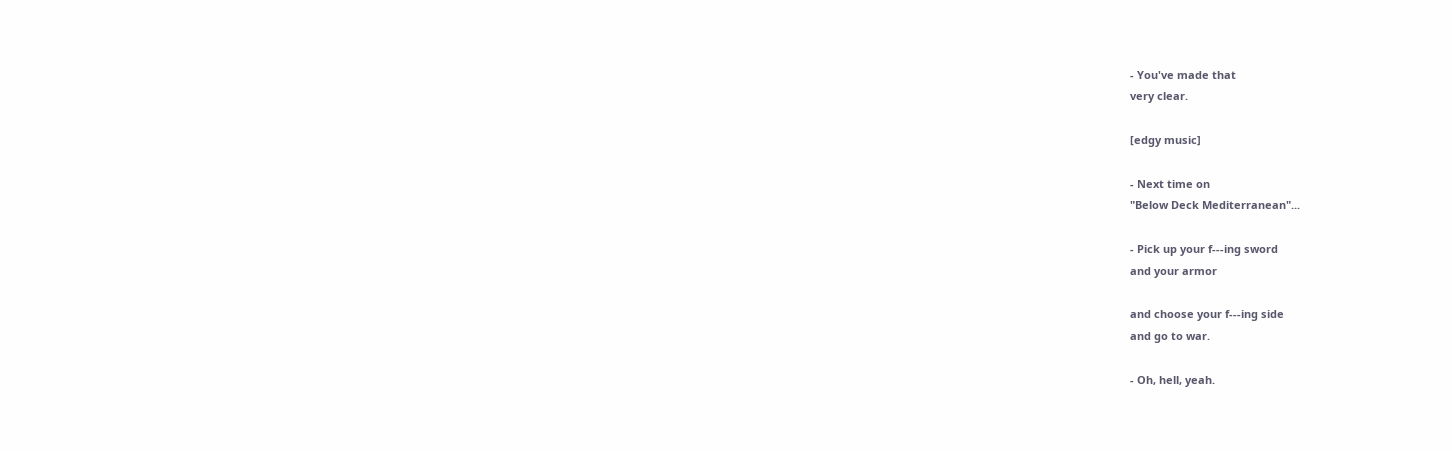- You've made that
very clear.

[edgy music]

- Next time on
"Below Deck Mediterranean"...

- Pick up your f---ing sword
and your armor

and choose your f---ing side
and go to war.

- Oh, hell, yeah.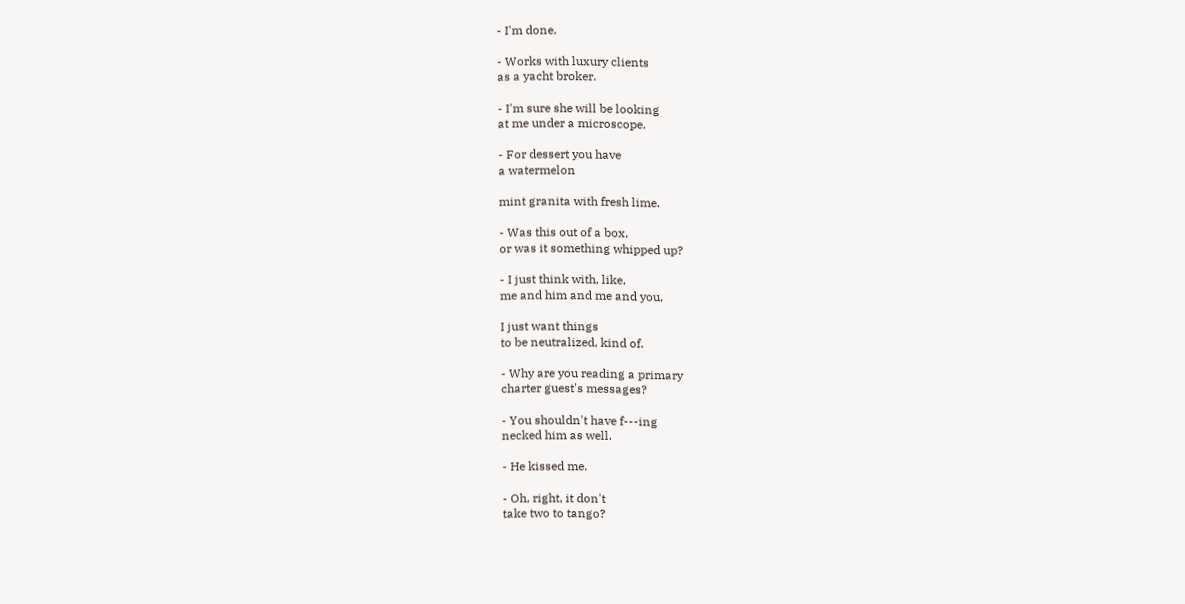- I'm done.

- Works with luxury clients
as a yacht broker.

- I'm sure she will be looking
at me under a microscope.

- For dessert you have
a watermelon

mint granita with fresh lime.

- Was this out of a box,
or was it something whipped up?

- I just think with, like,
me and him and me and you,

I just want things
to be neutralized, kind of.

- Why are you reading a primary
charter guest's messages?

- You shouldn't have f---ing
necked him as well.

- He kissed me.

- Oh, right, it don't
take two to tango?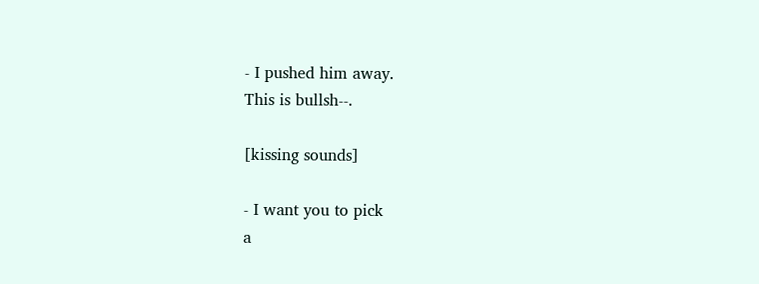- I pushed him away.
This is bullsh--.

[kissing sounds]

- I want you to pick
a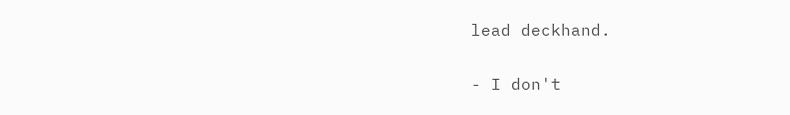lead deckhand.

- I don't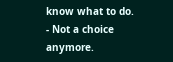know what to do.
- Not a choice anymore.